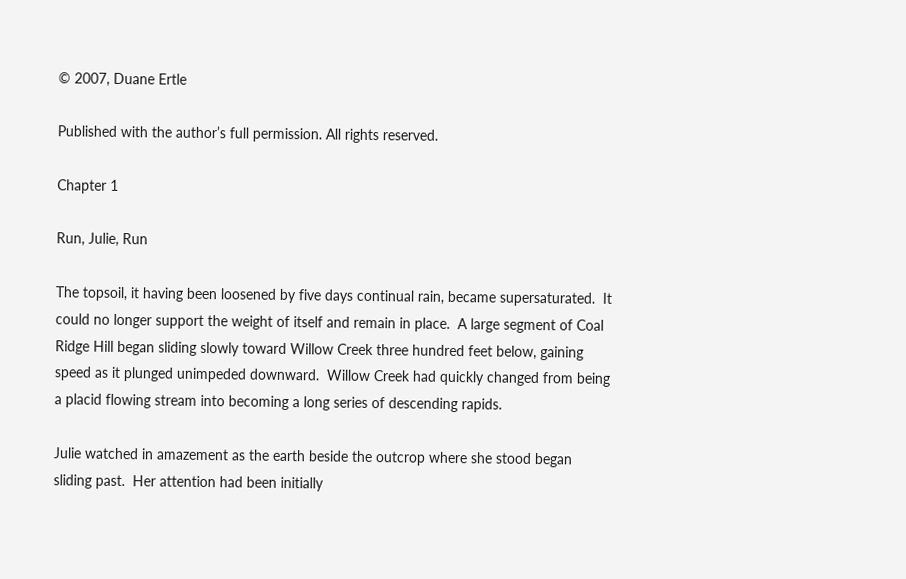© 2007, Duane Ertle

Published with the author’s full permission. All rights reserved.

Chapter 1

Run, Julie, Run

The topsoil, it having been loosened by five days continual rain, became supersaturated.  It could no longer support the weight of itself and remain in place.  A large segment of Coal Ridge Hill began sliding slowly toward Willow Creek three hundred feet below, gaining speed as it plunged unimpeded downward.  Willow Creek had quickly changed from being a placid flowing stream into becoming a long series of descending rapids.

Julie watched in amazement as the earth beside the outcrop where she stood began sliding past.  Her attention had been initially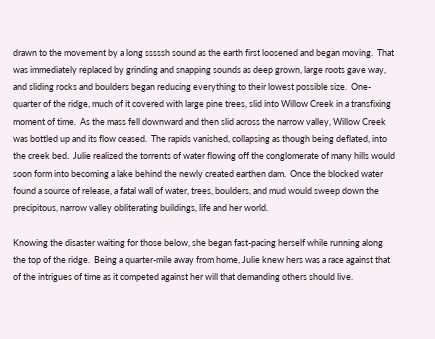drawn to the movement by a long sssssh sound as the earth first loosened and began moving.  That was immediately replaced by grinding and snapping sounds as deep grown, large roots gave way, and sliding rocks and boulders began reducing everything to their lowest possible size.  One-quarter of the ridge, much of it covered with large pine trees, slid into Willow Creek in a transfixing moment of time.  As the mass fell downward and then slid across the narrow valley, Willow Creek was bottled up and its flow ceased.  The rapids vanished, collapsing as though being deflated, into the creek bed.  Julie realized the torrents of water flowing off the conglomerate of many hills would soon form into becoming a lake behind the newly created earthen dam.  Once the blocked water found a source of release, a fatal wall of water, trees, boulders, and mud would sweep down the precipitous, narrow valley obliterating buildings, life and her world.

Knowing the disaster waiting for those below, she began fast-pacing herself while running along the top of the ridge.  Being a quarter-mile away from home, Julie knew hers was a race against that of the intrigues of time as it competed against her will that demanding others should live.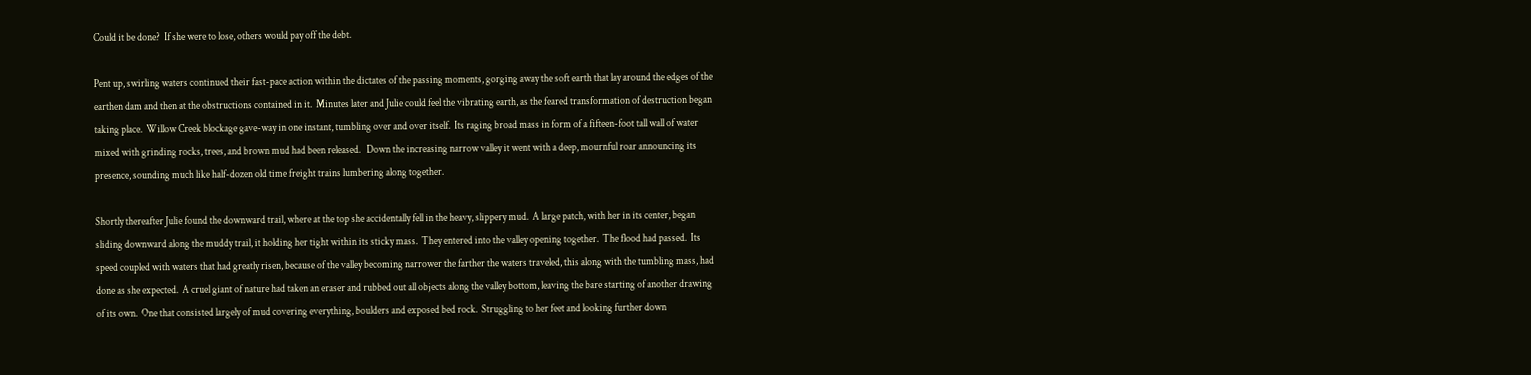Could it be done?  If she were to lose, others would pay off the debt.

Pent up, swirling waters continued their fast-pace action within the dictates of the passing moments, gorging away the soft earth that lay around the edges of the earthen dam and then at the obstructions contained in it.  Minutes later and Julie could feel the vibrating earth, as the feared transformation of destruction began taking place.  Willow Creek blockage gave-way in one instant, tumbling over and over itself.  Its raging broad mass in form of a fifteen-foot tall wall of water mixed with grinding rocks, trees, and brown mud had been released.   Down the increasing narrow valley it went with a deep, mournful roar announcing its presence, sounding much like half-dozen old time freight trains lumbering along together.

Shortly thereafter Julie found the downward trail, where at the top she accidentally fell in the heavy, slippery mud.  A large patch, with her in its center, began sliding downward along the muddy trail, it holding her tight within its sticky mass.  They entered into the valley opening together.  The flood had passed.  Its speed coupled with waters that had greatly risen, because of the valley becoming narrower the farther the waters traveled, this along with the tumbling mass, had done as she expected.  A cruel giant of nature had taken an eraser and rubbed out all objects along the valley bottom, leaving the bare starting of another drawing of its own.  One that consisted largely of mud covering everything, boulders and exposed bed rock.  Struggling to her feet and looking further down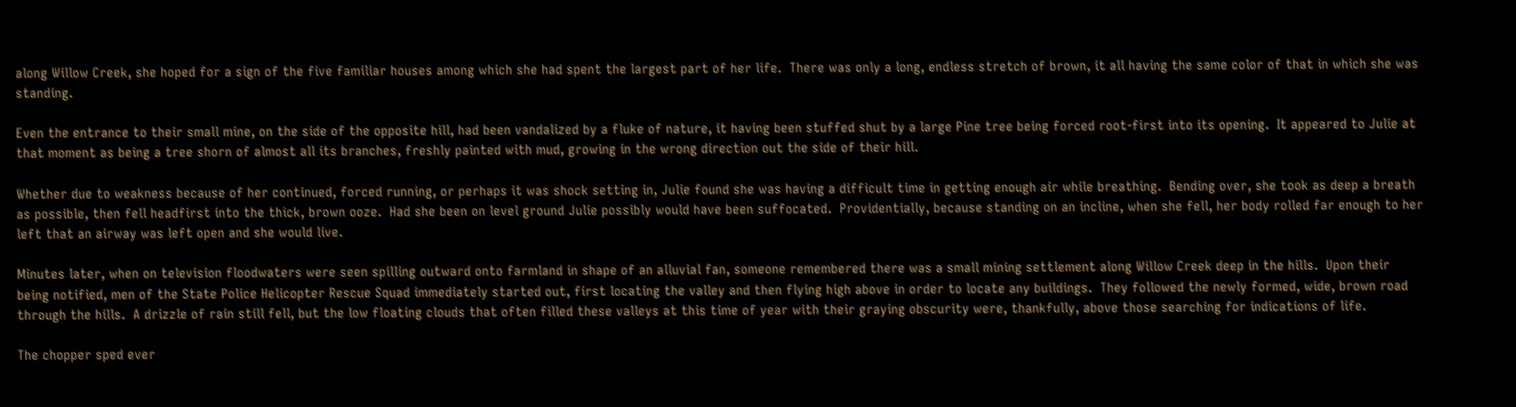along Willow Creek, she hoped for a sign of the five familiar houses among which she had spent the largest part of her life.  There was only a long, endless stretch of brown, it all having the same color of that in which she was standing.

Even the entrance to their small mine, on the side of the opposite hill, had been vandalized by a fluke of nature, it having been stuffed shut by a large Pine tree being forced root-first into its opening.  It appeared to Julie at that moment as being a tree shorn of almost all its branches, freshly painted with mud, growing in the wrong direction out the side of their hill.

Whether due to weakness because of her continued, forced running, or perhaps it was shock setting in, Julie found she was having a difficult time in getting enough air while breathing.  Bending over, she took as deep a breath as possible, then fell headfirst into the thick, brown ooze.  Had she been on level ground Julie possibly would have been suffocated.  Providentially, because standing on an incline, when she fell, her body rolled far enough to her left that an airway was left open and she would live.

Minutes later, when on television floodwaters were seen spilling outward onto farmland in shape of an alluvial fan, someone remembered there was a small mining settlement along Willow Creek deep in the hills.  Upon their being notified, men of the State Police Helicopter Rescue Squad immediately started out, first locating the valley and then flying high above in order to locate any buildings.  They followed the newly formed, wide, brown road through the hills.  A drizzle of rain still fell, but the low floating clouds that often filled these valleys at this time of year with their graying obscurity were, thankfully, above those searching for indications of life.

The chopper sped ever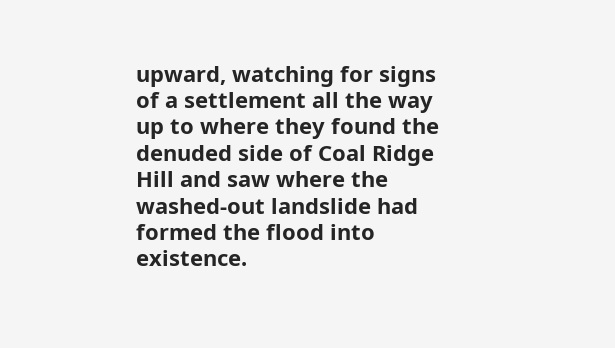upward, watching for signs of a settlement all the way up to where they found the denuded side of Coal Ridge Hill and saw where the washed-out landslide had formed the flood into existence.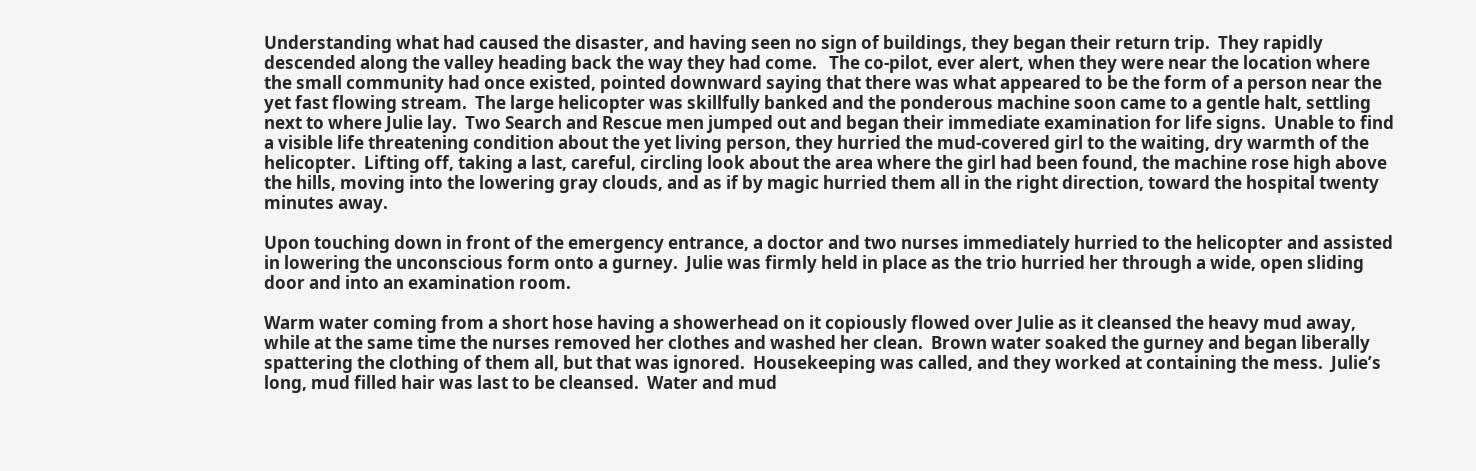Understanding what had caused the disaster, and having seen no sign of buildings, they began their return trip.  They rapidly descended along the valley heading back the way they had come.   The co-pilot, ever alert, when they were near the location where the small community had once existed, pointed downward saying that there was what appeared to be the form of a person near the yet fast flowing stream.  The large helicopter was skillfully banked and the ponderous machine soon came to a gentle halt, settling next to where Julie lay.  Two Search and Rescue men jumped out and began their immediate examination for life signs.  Unable to find a visible life threatening condition about the yet living person, they hurried the mud-covered girl to the waiting, dry warmth of the helicopter.  Lifting off, taking a last, careful, circling look about the area where the girl had been found, the machine rose high above the hills, moving into the lowering gray clouds, and as if by magic hurried them all in the right direction, toward the hospital twenty minutes away.

Upon touching down in front of the emergency entrance, a doctor and two nurses immediately hurried to the helicopter and assisted in lowering the unconscious form onto a gurney.  Julie was firmly held in place as the trio hurried her through a wide, open sliding door and into an examination room.

Warm water coming from a short hose having a showerhead on it copiously flowed over Julie as it cleansed the heavy mud away, while at the same time the nurses removed her clothes and washed her clean.  Brown water soaked the gurney and began liberally spattering the clothing of them all, but that was ignored.  Housekeeping was called, and they worked at containing the mess.  Julie’s long, mud filled hair was last to be cleansed.  Water and mud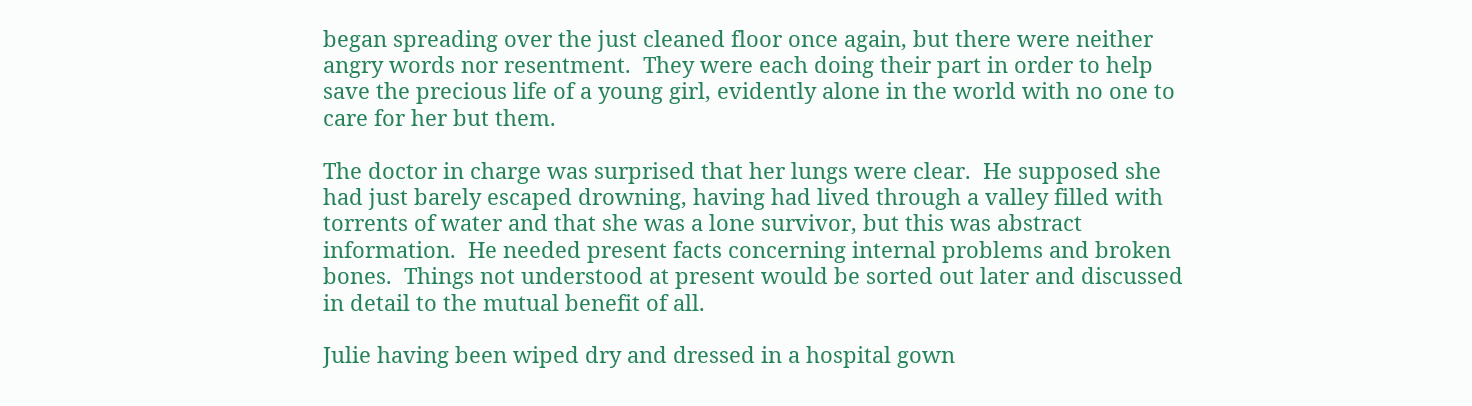began spreading over the just cleaned floor once again, but there were neither angry words nor resentment.  They were each doing their part in order to help save the precious life of a young girl, evidently alone in the world with no one to care for her but them.

The doctor in charge was surprised that her lungs were clear.  He supposed she had just barely escaped drowning, having had lived through a valley filled with torrents of water and that she was a lone survivor, but this was abstract information.  He needed present facts concerning internal problems and broken bones.  Things not understood at present would be sorted out later and discussed in detail to the mutual benefit of all.

Julie having been wiped dry and dressed in a hospital gown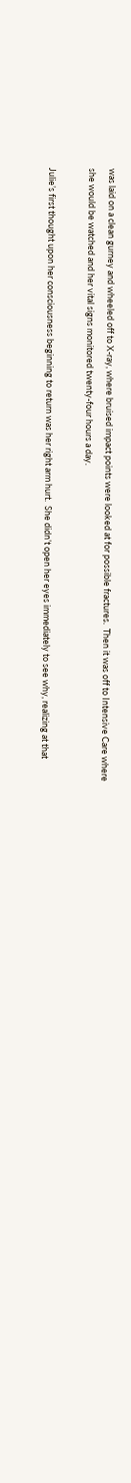was laid on a clean gurney and wheeled off to X-ray, where bruised impact points were looked at for possible fractures.  Then it was off to Intensive Care where she would be watched and her vital signs monitored twenty-four hours a day.

Julie’s first thought upon her consciousness beginning to return was her right arm hurt.  She didn’t open her eyes immediately to see why, realizing at that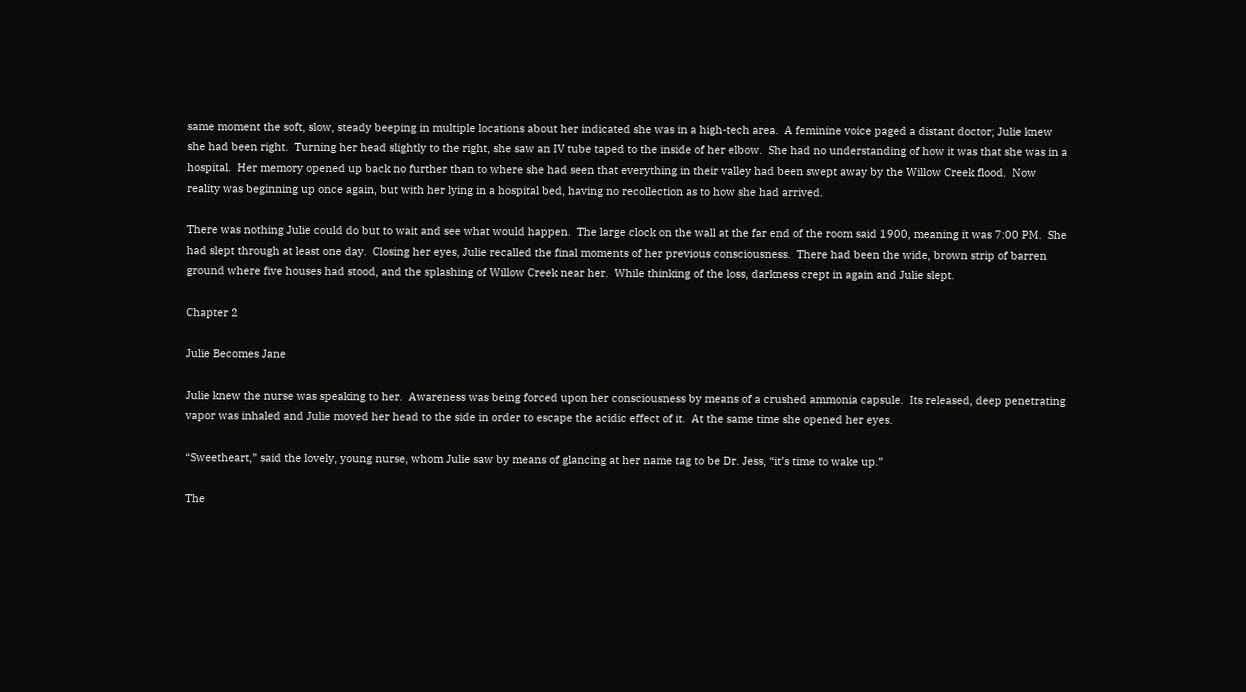same moment the soft, slow, steady beeping in multiple locations about her indicated she was in a high-tech area.  A feminine voice paged a distant doctor; Julie knew she had been right.  Turning her head slightly to the right, she saw an IV tube taped to the inside of her elbow.  She had no understanding of how it was that she was in a hospital.  Her memory opened up back no further than to where she had seen that everything in their valley had been swept away by the Willow Creek flood.  Now reality was beginning up once again, but with her lying in a hospital bed, having no recollection as to how she had arrived.

There was nothing Julie could do but to wait and see what would happen.  The large clock on the wall at the far end of the room said 1900, meaning it was 7:00 PM.  She had slept through at least one day.  Closing her eyes, Julie recalled the final moments of her previous consciousness.  There had been the wide, brown strip of barren ground where five houses had stood, and the splashing of Willow Creek near her.  While thinking of the loss, darkness crept in again and Julie slept.

Chapter 2

Julie Becomes Jane

Julie knew the nurse was speaking to her.  Awareness was being forced upon her consciousness by means of a crushed ammonia capsule.  Its released, deep penetrating vapor was inhaled and Julie moved her head to the side in order to escape the acidic effect of it.  At the same time she opened her eyes.

“Sweetheart,” said the lovely, young nurse, whom Julie saw by means of glancing at her name tag to be Dr. Jess, “it’s time to wake up.”

The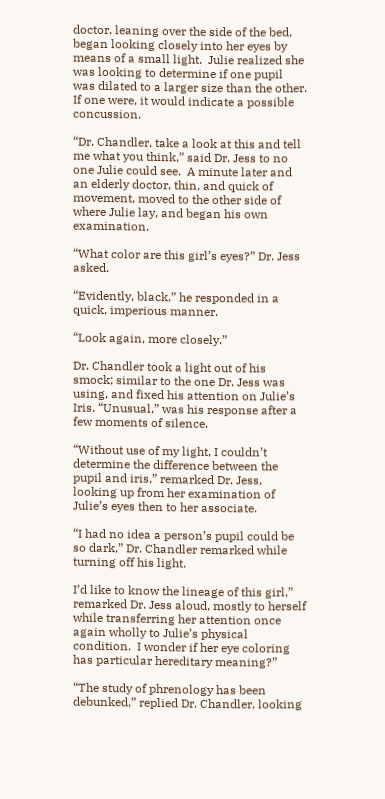doctor, leaning over the side of the bed, began looking closely into her eyes by means of a small light.  Julie realized she was looking to determine if one pupil was dilated to a larger size than the other.  If one were, it would indicate a possible concussion.

“Dr. Chandler, take a look at this and tell me what you think,” said Dr. Jess to no one Julie could see.  A minute later and an elderly doctor, thin, and quick of movement, moved to the other side of where Julie lay, and began his own examination.

“What color are this girl’s eyes?” Dr. Jess asked.

“Evidently, black,” he responded in a quick, imperious manner.

“Look again, more closely.”

Dr. Chandler took a light out of his smock; similar to the one Dr. Jess was using, and fixed his attention on Julie’s Iris. “Unusual,” was his response after a few moments of silence.

“Without use of my light, I couldn’t determine the difference between the pupil and iris,” remarked Dr. Jess, looking up from her examination of Julie’s eyes then to her associate.

“I had no idea a person’s pupil could be so dark,” Dr. Chandler remarked while turning off his light.

I’d like to know the lineage of this girl,” remarked Dr. Jess aloud, mostly to herself while transferring her attention once again wholly to Julie’s physical condition.  I wonder if her eye coloring has particular hereditary meaning?”

“The study of phrenology has been debunked,” replied Dr. Chandler, looking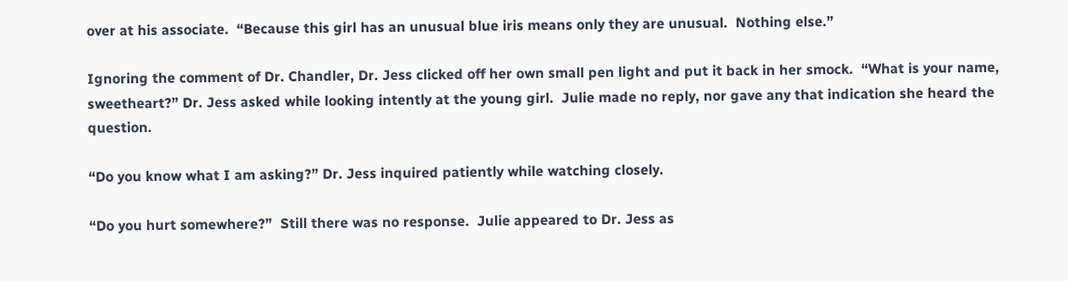over at his associate.  “Because this girl has an unusual blue iris means only they are unusual.  Nothing else.”

Ignoring the comment of Dr. Chandler, Dr. Jess clicked off her own small pen light and put it back in her smock.  “What is your name, sweetheart?” Dr. Jess asked while looking intently at the young girl.  Julie made no reply, nor gave any that indication she heard the question.

“Do you know what I am asking?” Dr. Jess inquired patiently while watching closely.

“Do you hurt somewhere?”  Still there was no response.  Julie appeared to Dr. Jess as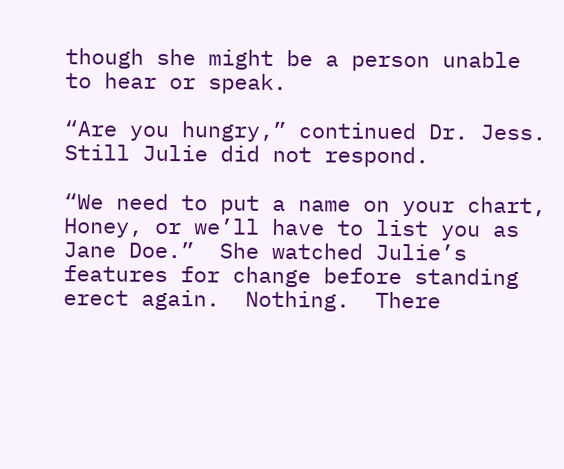though she might be a person unable to hear or speak.

“Are you hungry,” continued Dr. Jess.  Still Julie did not respond.

“We need to put a name on your chart, Honey, or we’ll have to list you as Jane Doe.”  She watched Julie’s features for change before standing erect again.  Nothing.  There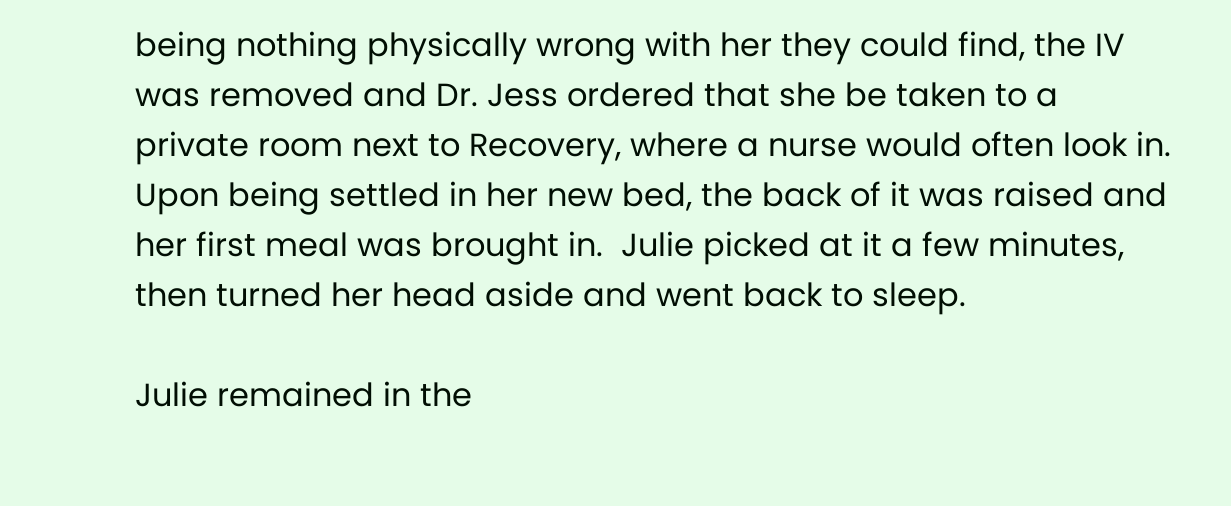being nothing physically wrong with her they could find, the IV was removed and Dr. Jess ordered that she be taken to a private room next to Recovery, where a nurse would often look in.  Upon being settled in her new bed, the back of it was raised and her first meal was brought in.  Julie picked at it a few minutes, then turned her head aside and went back to sleep.

Julie remained in the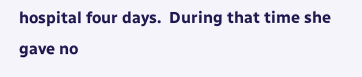hospital four days.  During that time she gave no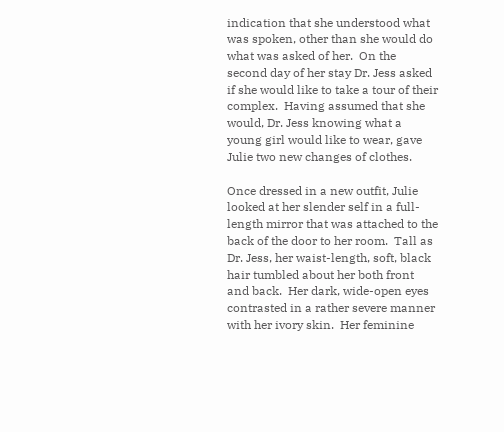indication that she understood what was spoken, other than she would do what was asked of her.  On the second day of her stay Dr. Jess asked if she would like to take a tour of their complex.  Having assumed that she would, Dr. Jess knowing what a young girl would like to wear, gave Julie two new changes of clothes.

Once dressed in a new outfit, Julie looked at her slender self in a full-length mirror that was attached to the back of the door to her room.  Tall as Dr. Jess, her waist-length, soft, black hair tumbled about her both front and back.  Her dark, wide-open eyes contrasted in a rather severe manner with her ivory skin.  Her feminine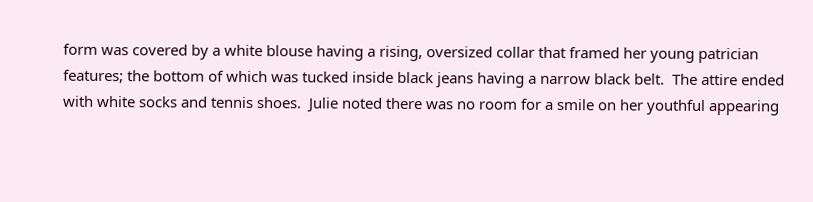form was covered by a white blouse having a rising, oversized collar that framed her young patrician features; the bottom of which was tucked inside black jeans having a narrow black belt.  The attire ended with white socks and tennis shoes.  Julie noted there was no room for a smile on her youthful appearing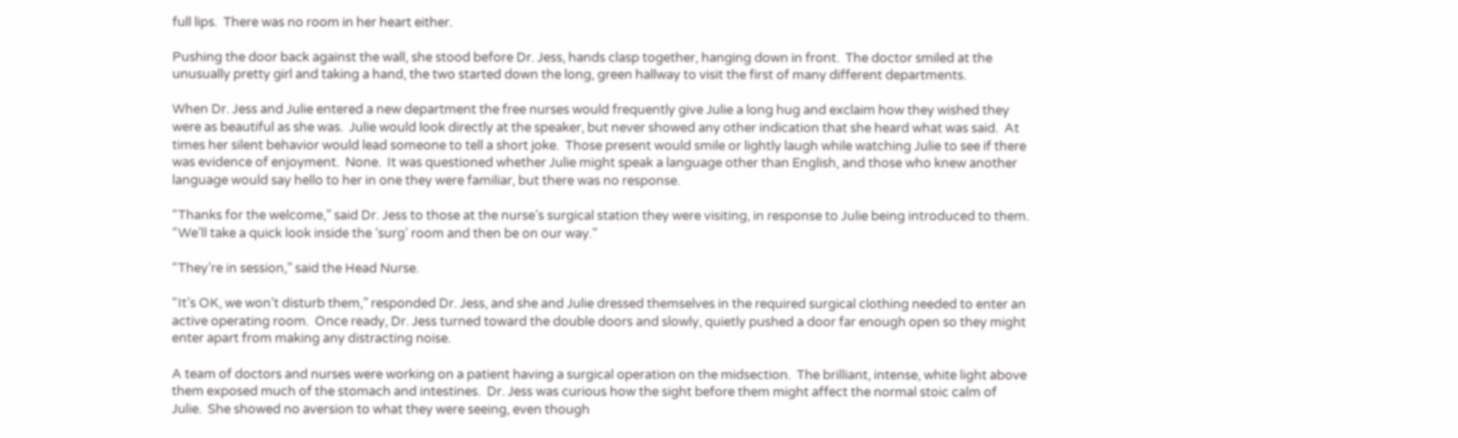full lips.  There was no room in her heart either.

Pushing the door back against the wall, she stood before Dr. Jess, hands clasp together, hanging down in front.  The doctor smiled at the unusually pretty girl and taking a hand, the two started down the long, green hallway to visit the first of many different departments.

When Dr. Jess and Julie entered a new department the free nurses would frequently give Julie a long hug and exclaim how they wished they were as beautiful as she was.  Julie would look directly at the speaker, but never showed any other indication that she heard what was said.  At times her silent behavior would lead someone to tell a short joke.  Those present would smile or lightly laugh while watching Julie to see if there was evidence of enjoyment.  None.  It was questioned whether Julie might speak a language other than English, and those who knew another language would say hello to her in one they were familiar, but there was no response.

“Thanks for the welcome,” said Dr. Jess to those at the nurse’s surgical station they were visiting, in response to Julie being introduced to them.  “We’ll take a quick look inside the ‘surg’ room and then be on our way.”

“They’re in session,” said the Head Nurse.

“It’s OK, we won’t disturb them,” responded Dr. Jess, and she and Julie dressed themselves in the required surgical clothing needed to enter an active operating room.  Once ready, Dr. Jess turned toward the double doors and slowly, quietly pushed a door far enough open so they might enter apart from making any distracting noise.

A team of doctors and nurses were working on a patient having a surgical operation on the midsection.  The brilliant, intense, white light above them exposed much of the stomach and intestines.  Dr. Jess was curious how the sight before them might affect the normal stoic calm of Julie.  She showed no aversion to what they were seeing, even though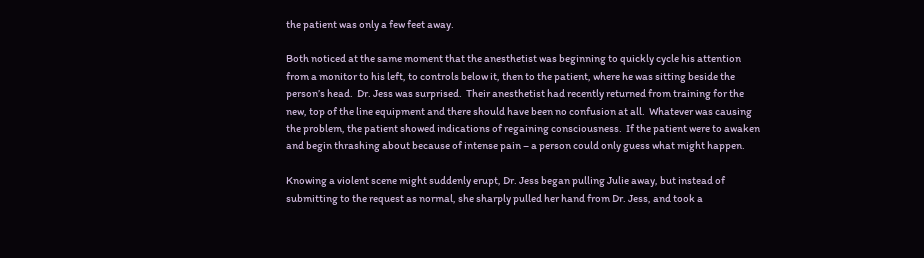the patient was only a few feet away.

Both noticed at the same moment that the anesthetist was beginning to quickly cycle his attention from a monitor to his left, to controls below it, then to the patient, where he was sitting beside the person’s head.  Dr. Jess was surprised.  Their anesthetist had recently returned from training for the new, top of the line equipment and there should have been no confusion at all.  Whatever was causing the problem, the patient showed indications of regaining consciousness.  If the patient were to awaken and begin thrashing about because of intense pain – a person could only guess what might happen.

Knowing a violent scene might suddenly erupt, Dr. Jess began pulling Julie away, but instead of submitting to the request as normal, she sharply pulled her hand from Dr. Jess, and took a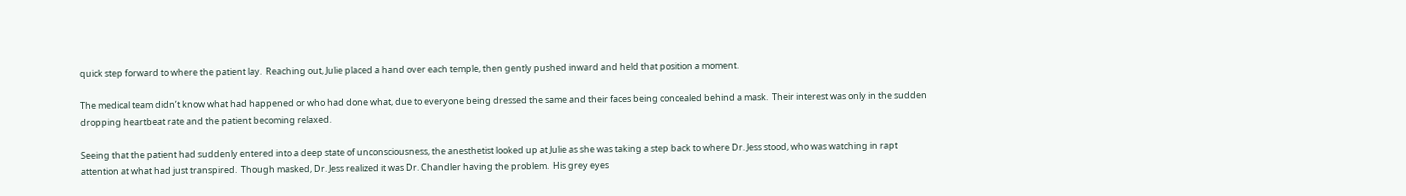quick step forward to where the patient lay.  Reaching out, Julie placed a hand over each temple, then gently pushed inward and held that position a moment.

The medical team didn’t know what had happened or who had done what, due to everyone being dressed the same and their faces being concealed behind a mask.  Their interest was only in the sudden dropping heartbeat rate and the patient becoming relaxed.

Seeing that the patient had suddenly entered into a deep state of unconsciousness, the anesthetist looked up at Julie as she was taking a step back to where Dr. Jess stood, who was watching in rapt attention at what had just transpired.  Though masked, Dr. Jess realized it was Dr. Chandler having the problem.  His grey eyes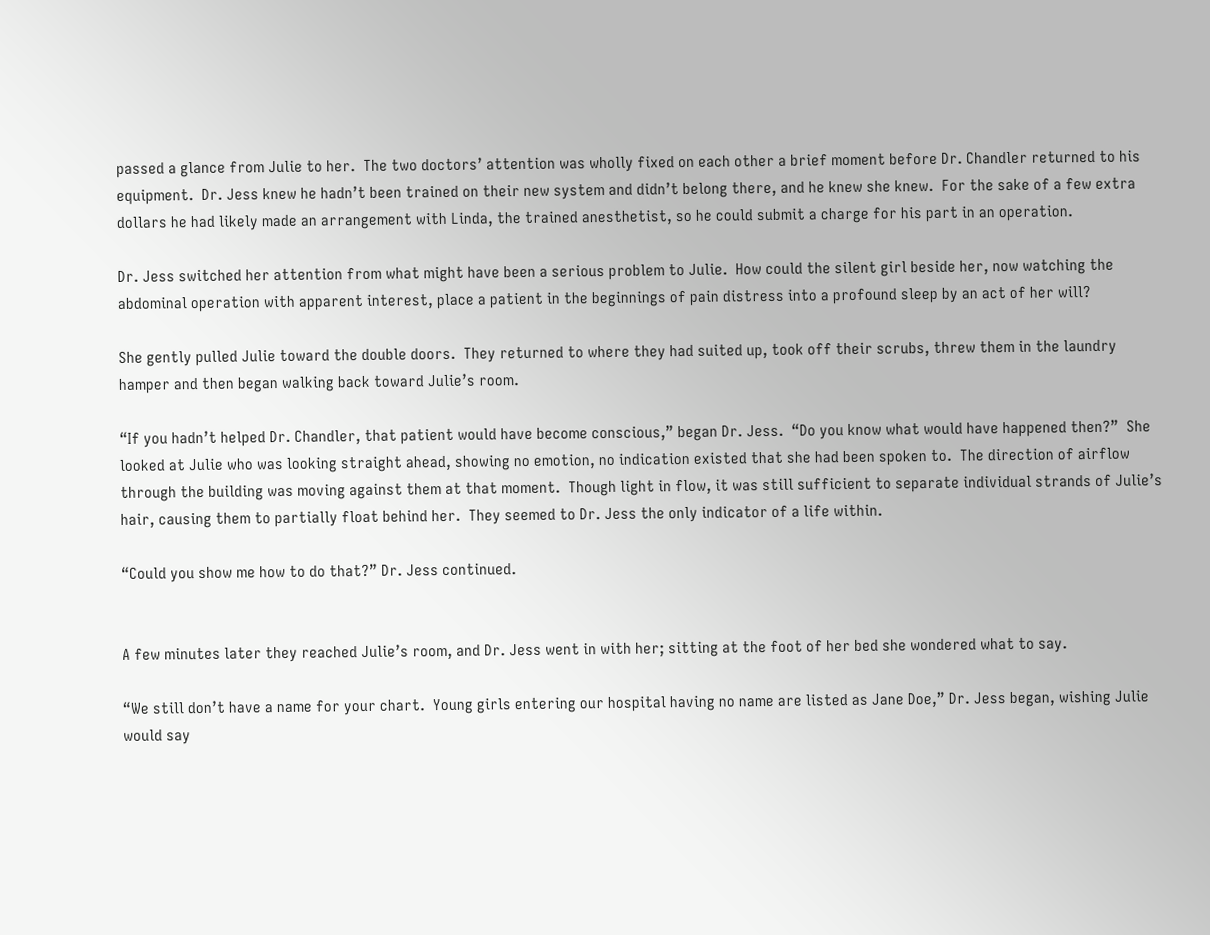passed a glance from Julie to her.  The two doctors’ attention was wholly fixed on each other a brief moment before Dr. Chandler returned to his equipment.  Dr. Jess knew he hadn’t been trained on their new system and didn’t belong there, and he knew she knew.  For the sake of a few extra dollars he had likely made an arrangement with Linda, the trained anesthetist, so he could submit a charge for his part in an operation.

Dr. Jess switched her attention from what might have been a serious problem to Julie.  How could the silent girl beside her, now watching the abdominal operation with apparent interest, place a patient in the beginnings of pain distress into a profound sleep by an act of her will?

She gently pulled Julie toward the double doors.  They returned to where they had suited up, took off their scrubs, threw them in the laundry hamper and then began walking back toward Julie’s room.

“If you hadn’t helped Dr. Chandler, that patient would have become conscious,” began Dr. Jess.  “Do you know what would have happened then?”  She looked at Julie who was looking straight ahead, showing no emotion, no indication existed that she had been spoken to.  The direction of airflow through the building was moving against them at that moment.  Though light in flow, it was still sufficient to separate individual strands of Julie’s hair, causing them to partially float behind her.  They seemed to Dr. Jess the only indicator of a life within.

“Could you show me how to do that?” Dr. Jess continued.


A few minutes later they reached Julie’s room, and Dr. Jess went in with her; sitting at the foot of her bed she wondered what to say.

“We still don’t have a name for your chart.  Young girls entering our hospital having no name are listed as Jane Doe,” Dr. Jess began, wishing Julie would say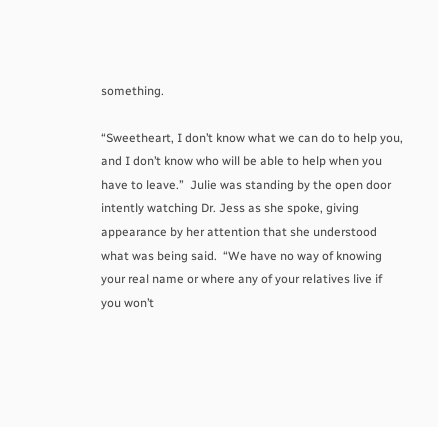something.

“Sweetheart, I don’t know what we can do to help you, and I don’t know who will be able to help when you have to leave.”  Julie was standing by the open door intently watching Dr. Jess as she spoke, giving appearance by her attention that she understood what was being said.  “We have no way of knowing your real name or where any of your relatives live if you won’t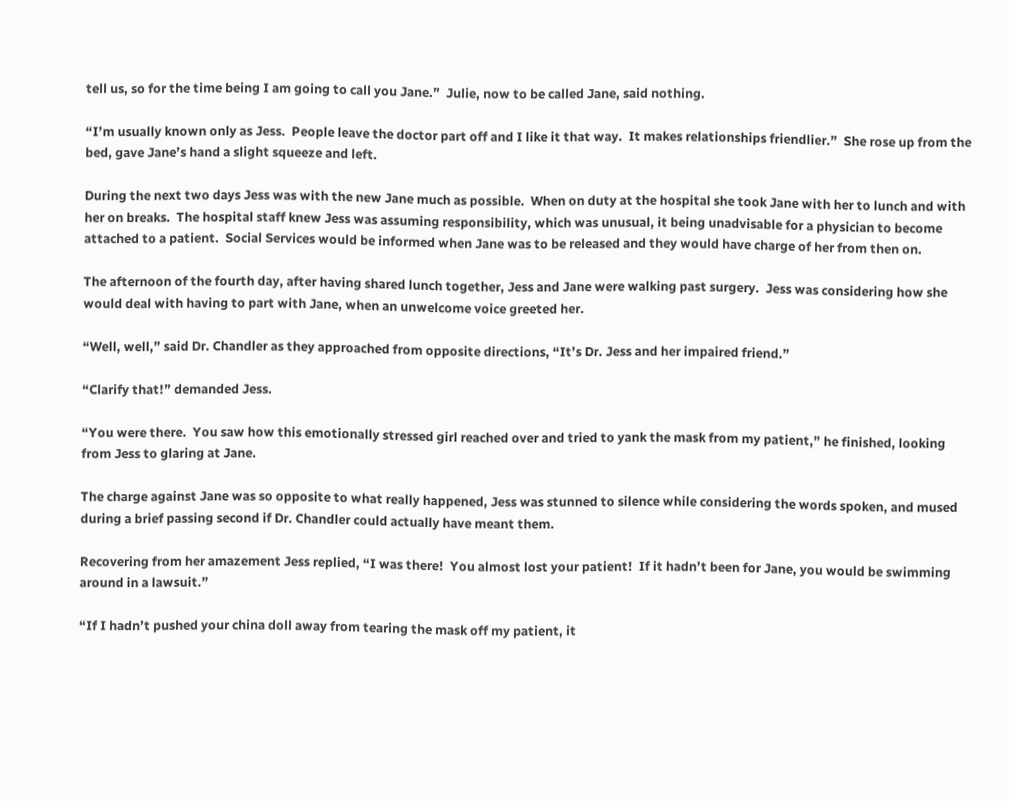tell us, so for the time being I am going to call you Jane.”  Julie, now to be called Jane, said nothing.

“I’m usually known only as Jess.  People leave the doctor part off and I like it that way.  It makes relationships friendlier.”  She rose up from the bed, gave Jane’s hand a slight squeeze and left.

During the next two days Jess was with the new Jane much as possible.  When on duty at the hospital she took Jane with her to lunch and with her on breaks.  The hospital staff knew Jess was assuming responsibility, which was unusual, it being unadvisable for a physician to become attached to a patient.  Social Services would be informed when Jane was to be released and they would have charge of her from then on.

The afternoon of the fourth day, after having shared lunch together, Jess and Jane were walking past surgery.  Jess was considering how she would deal with having to part with Jane, when an unwelcome voice greeted her.

“Well, well,” said Dr. Chandler as they approached from opposite directions, “It’s Dr. Jess and her impaired friend.”

“Clarify that!” demanded Jess.

“You were there.  You saw how this emotionally stressed girl reached over and tried to yank the mask from my patient,” he finished, looking from Jess to glaring at Jane.

The charge against Jane was so opposite to what really happened, Jess was stunned to silence while considering the words spoken, and mused during a brief passing second if Dr. Chandler could actually have meant them.

Recovering from her amazement Jess replied, “I was there!  You almost lost your patient!  If it hadn’t been for Jane, you would be swimming around in a lawsuit.”

“If I hadn’t pushed your china doll away from tearing the mask off my patient, it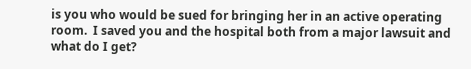is you who would be sued for bringing her in an active operating room.  I saved you and the hospital both from a major lawsuit and what do I get?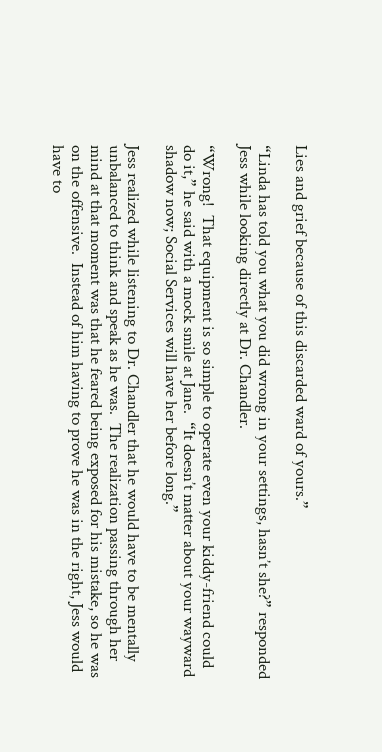Lies and grief because of this discarded ward of yours.”

“Linda has told you what you did wrong in your settings, hasn’t she?” responded Jess while looking directly at Dr. Chandler.

“Wrong!  That equipment is so simple to operate even your kiddy-friend could do it,” he said with a mock smile at Jane.  “It doesn’t matter about your wayward shadow now; Social Services will have her before long.”

Jess realized while listening to Dr. Chandler that he would have to be mentally unbalanced to think and speak as he was.  The realization passing through her mind at that moment was that he feared being exposed for his mistake, so he was on the offensive.  Instead of him having to prove he was in the right, Jess would have to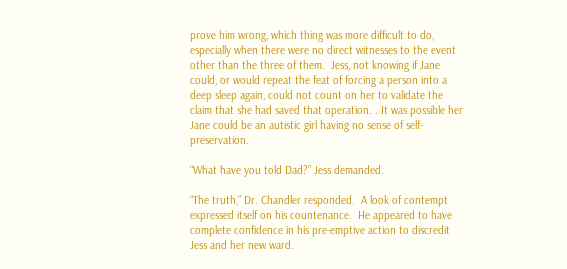prove him wrong, which thing was more difficult to do, especially when there were no direct witnesses to the event other than the three of them.  Jess, not knowing if Jane could, or would repeat the feat of forcing a person into a deep sleep again, could not count on her to validate the claim that she had saved that operation. . It was possible her Jane could be an autistic girl having no sense of self-preservation.

“What have you told Dad?” Jess demanded.

“The truth,” Dr. Chandler responded.  A look of contempt expressed itself on his countenance.  He appeared to have complete confidence in his pre-emptive action to discredit Jess and her new ward.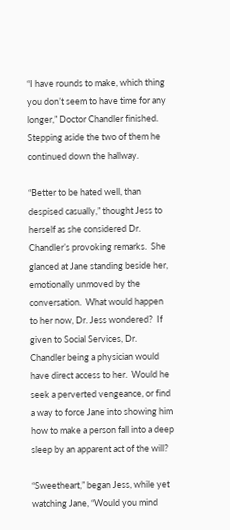“I have rounds to make, which thing you don’t seem to have time for any longer,” Doctor Chandler finished.  Stepping aside the two of them he continued down the hallway.

“Better to be hated well, than despised casually,” thought Jess to herself as she considered Dr. Chandler’s provoking remarks.  She glanced at Jane standing beside her, emotionally unmoved by the conversation.  What would happen to her now, Dr. Jess wondered?  If given to Social Services, Dr. Chandler being a physician would have direct access to her.  Would he seek a perverted vengeance, or find a way to force Jane into showing him how to make a person fall into a deep sleep by an apparent act of the will?

“Sweetheart,” began Jess, while yet watching Jane, “Would you mind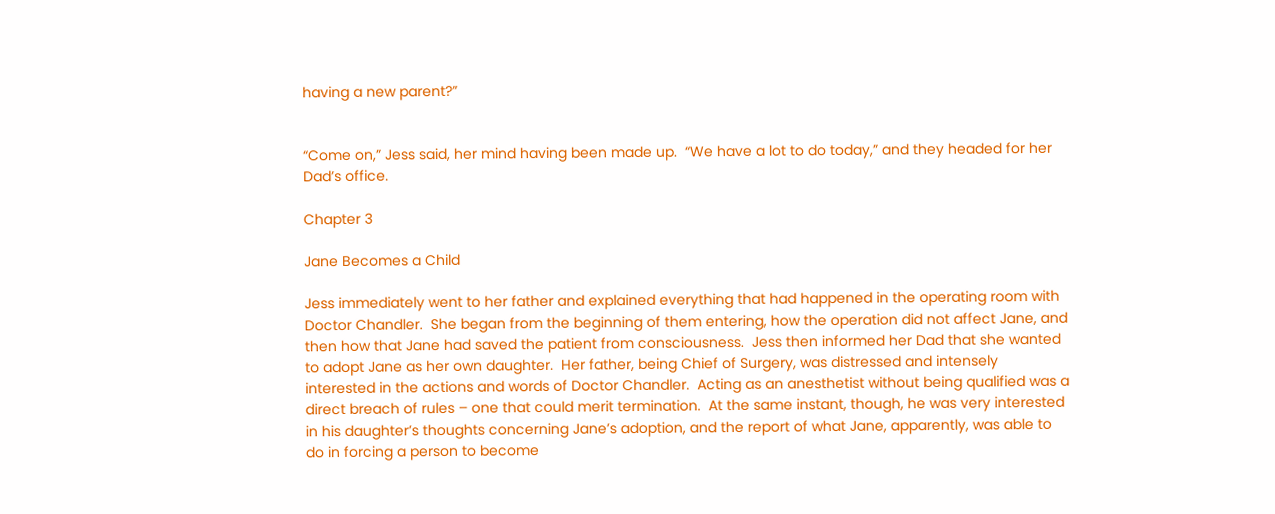having a new parent?”


“Come on,” Jess said, her mind having been made up.  “We have a lot to do today,” and they headed for her Dad’s office.

Chapter 3

Jane Becomes a Child

Jess immediately went to her father and explained everything that had happened in the operating room with Doctor Chandler.  She began from the beginning of them entering, how the operation did not affect Jane, and then how that Jane had saved the patient from consciousness.  Jess then informed her Dad that she wanted to adopt Jane as her own daughter.  Her father, being Chief of Surgery, was distressed and intensely interested in the actions and words of Doctor Chandler.  Acting as an anesthetist without being qualified was a direct breach of rules – one that could merit termination.  At the same instant, though, he was very interested in his daughter’s thoughts concerning Jane’s adoption, and the report of what Jane, apparently, was able to do in forcing a person to become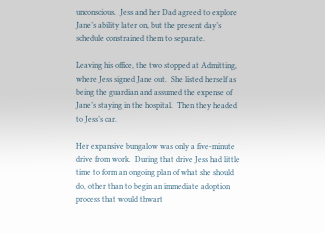unconscious.  Jess and her Dad agreed to explore Jane’s ability later on, but the present day’s schedule constrained them to separate.

Leaving his office, the two stopped at Admitting, where Jess signed Jane out.  She listed herself as being the guardian and assumed the expense of Jane’s staying in the hospital.  Then they headed to Jess’s car.

Her expansive bungalow was only a five-minute drive from work.  During that drive Jess had little time to form an ongoing plan of what she should do, other than to begin an immediate adoption process that would thwart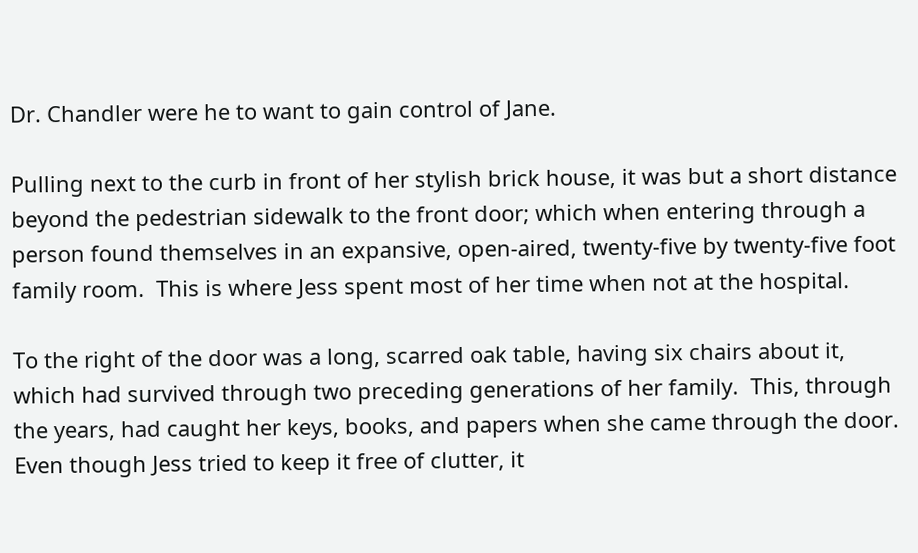Dr. Chandler were he to want to gain control of Jane.

Pulling next to the curb in front of her stylish brick house, it was but a short distance beyond the pedestrian sidewalk to the front door; which when entering through a person found themselves in an expansive, open-aired, twenty-five by twenty-five foot family room.  This is where Jess spent most of her time when not at the hospital.

To the right of the door was a long, scarred oak table, having six chairs about it, which had survived through two preceding generations of her family.  This, through the years, had caught her keys, books, and papers when she came through the door.  Even though Jess tried to keep it free of clutter, it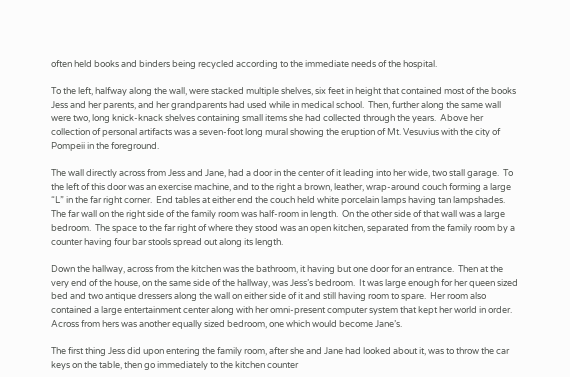often held books and binders being recycled according to the immediate needs of the hospital.

To the left, halfway along the wall, were stacked multiple shelves, six feet in height that contained most of the books Jess and her parents, and her grandparents had used while in medical school.  Then, further along the same wall were two, long knick-knack shelves containing small items she had collected through the years.  Above her collection of personal artifacts was a seven-foot long mural showing the eruption of Mt. Vesuvius with the city of Pompeii in the foreground.

The wall directly across from Jess and Jane, had a door in the center of it leading into her wide, two stall garage.  To the left of this door was an exercise machine, and to the right a brown, leather, wrap-around couch forming a large “L” in the far right corner.  End tables at either end the couch held white porcelain lamps having tan lampshades.  The far wall on the right side of the family room was half-room in length.  On the other side of that wall was a large bedroom.  The space to the far right of where they stood was an open kitchen, separated from the family room by a counter having four bar stools spread out along its length.

Down the hallway, across from the kitchen was the bathroom, it having but one door for an entrance.  Then at the very end of the house, on the same side of the hallway, was Jess’s bedroom.  It was large enough for her queen sized bed and two antique dressers along the wall on either side of it and still having room to spare.  Her room also contained a large entertainment center along with her omni-present computer system that kept her world in order.  Across from hers was another equally sized bedroom, one which would become Jane’s.

The first thing Jess did upon entering the family room, after she and Jane had looked about it, was to throw the car keys on the table, then go immediately to the kitchen counter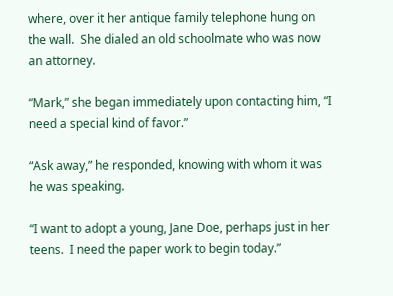where, over it her antique family telephone hung on the wall.  She dialed an old schoolmate who was now an attorney.

“Mark,” she began immediately upon contacting him, “I need a special kind of favor.”

“Ask away,” he responded, knowing with whom it was he was speaking.

“I want to adopt a young, Jane Doe, perhaps just in her teens.  I need the paper work to begin today.”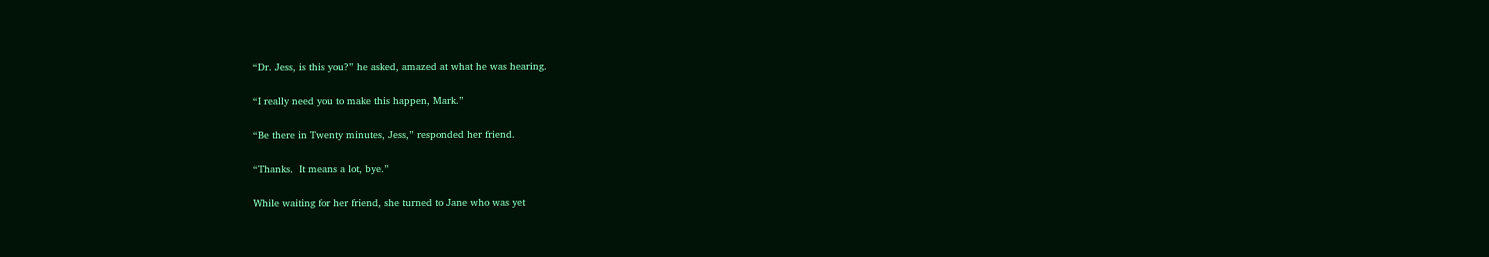“Dr. Jess, is this you?” he asked, amazed at what he was hearing.

“I really need you to make this happen, Mark.”

“Be there in Twenty minutes, Jess,” responded her friend.

“Thanks.  It means a lot, bye.”

While waiting for her friend, she turned to Jane who was yet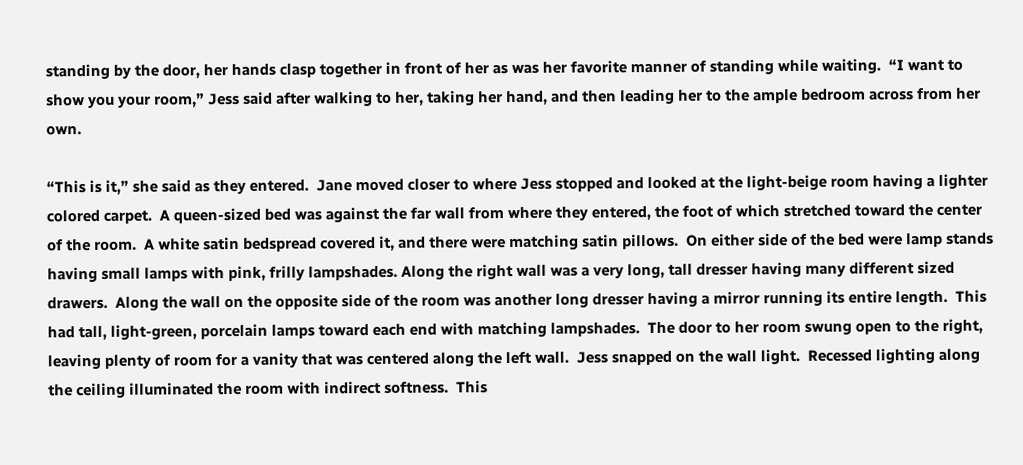standing by the door, her hands clasp together in front of her as was her favorite manner of standing while waiting.  “I want to show you your room,” Jess said after walking to her, taking her hand, and then leading her to the ample bedroom across from her own.

“This is it,” she said as they entered.  Jane moved closer to where Jess stopped and looked at the light-beige room having a lighter colored carpet.  A queen-sized bed was against the far wall from where they entered, the foot of which stretched toward the center of the room.  A white satin bedspread covered it, and there were matching satin pillows.  On either side of the bed were lamp stands having small lamps with pink, frilly lampshades. Along the right wall was a very long, tall dresser having many different sized drawers.  Along the wall on the opposite side of the room was another long dresser having a mirror running its entire length.  This had tall, light-green, porcelain lamps toward each end with matching lampshades.  The door to her room swung open to the right, leaving plenty of room for a vanity that was centered along the left wall.  Jess snapped on the wall light.  Recessed lighting along the ceiling illuminated the room with indirect softness.  This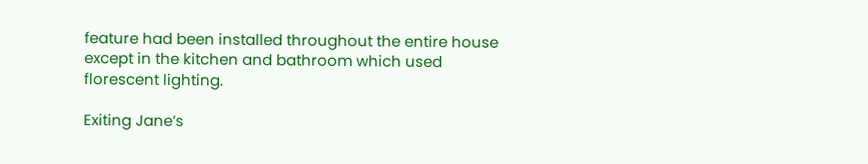feature had been installed throughout the entire house except in the kitchen and bathroom which used florescent lighting.

Exiting Jane’s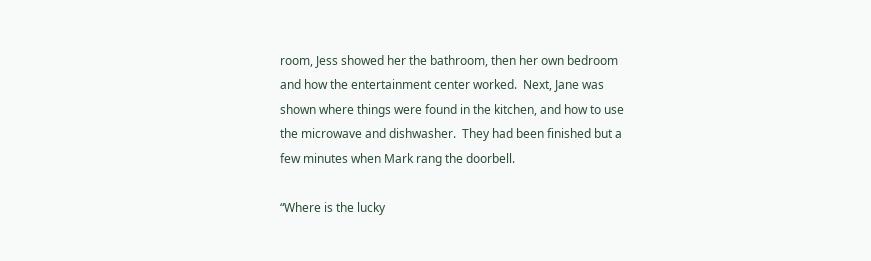room, Jess showed her the bathroom, then her own bedroom and how the entertainment center worked.  Next, Jane was shown where things were found in the kitchen, and how to use the microwave and dishwasher.  They had been finished but a few minutes when Mark rang the doorbell.

“Where is the lucky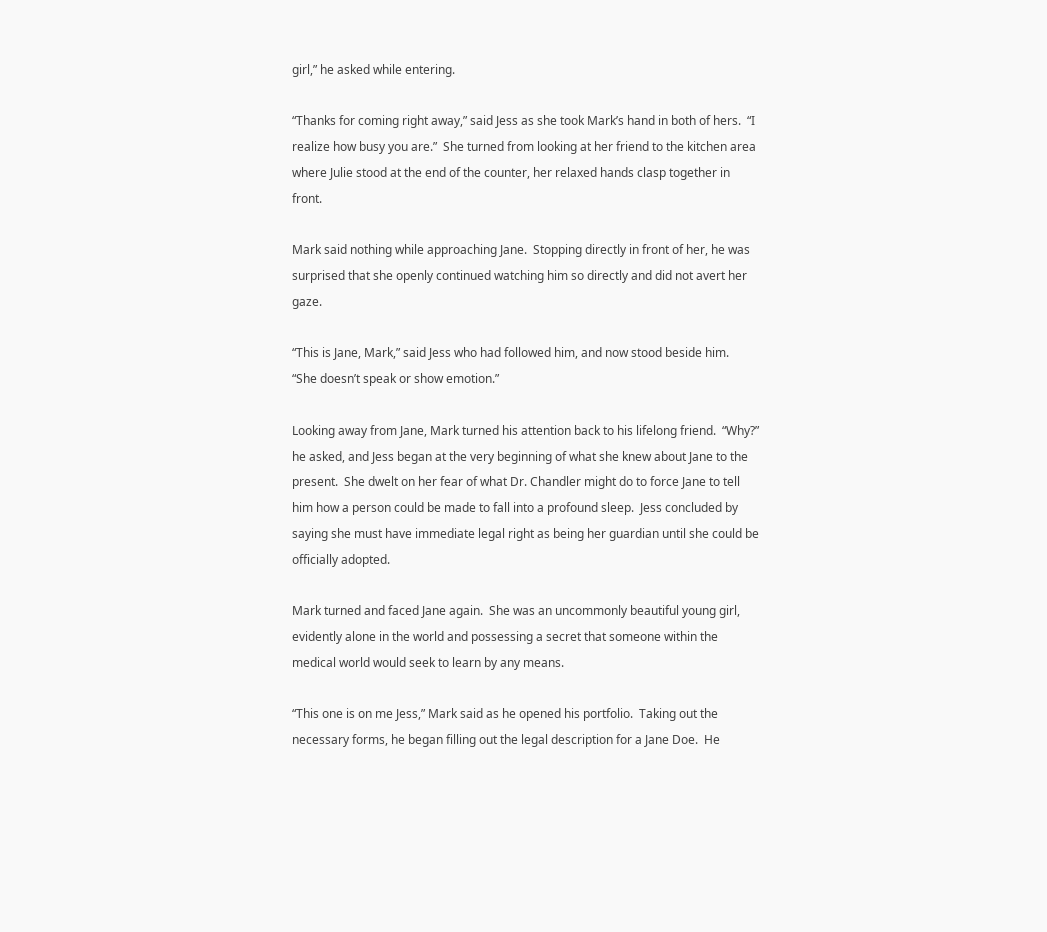girl,” he asked while entering.

“Thanks for coming right away,” said Jess as she took Mark’s hand in both of hers.  “I realize how busy you are.”  She turned from looking at her friend to the kitchen area where Julie stood at the end of the counter, her relaxed hands clasp together in front.

Mark said nothing while approaching Jane.  Stopping directly in front of her, he was surprised that she openly continued watching him so directly and did not avert her gaze.

“This is Jane, Mark,” said Jess who had followed him, and now stood beside him.  “She doesn’t speak or show emotion.”

Looking away from Jane, Mark turned his attention back to his lifelong friend.  “Why?” he asked, and Jess began at the very beginning of what she knew about Jane to the present.  She dwelt on her fear of what Dr. Chandler might do to force Jane to tell him how a person could be made to fall into a profound sleep.  Jess concluded by saying she must have immediate legal right as being her guardian until she could be officially adopted.

Mark turned and faced Jane again.  She was an uncommonly beautiful young girl, evidently alone in the world and possessing a secret that someone within the medical world would seek to learn by any means.

“This one is on me Jess,” Mark said as he opened his portfolio.  Taking out the necessary forms, he began filling out the legal description for a Jane Doe.  He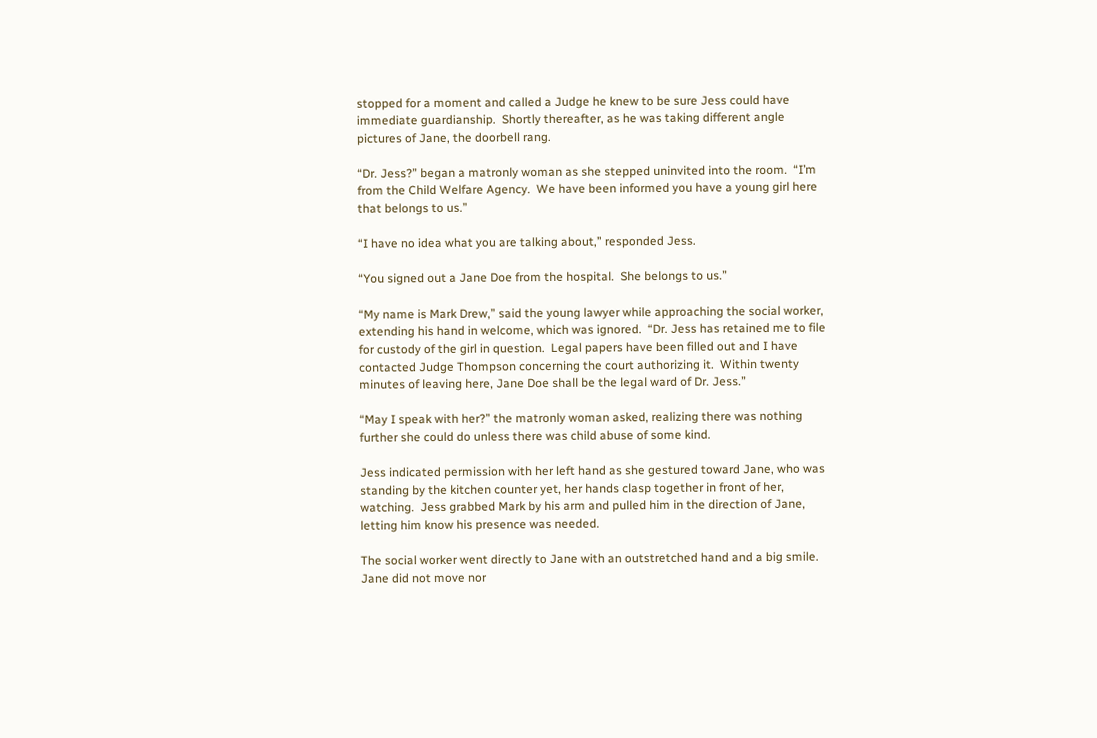stopped for a moment and called a Judge he knew to be sure Jess could have immediate guardianship.  Shortly thereafter, as he was taking different angle pictures of Jane, the doorbell rang.

“Dr. Jess?” began a matronly woman as she stepped uninvited into the room.  “I’m from the Child Welfare Agency.  We have been informed you have a young girl here that belongs to us.”

“I have no idea what you are talking about,” responded Jess.

“You signed out a Jane Doe from the hospital.  She belongs to us.”

“My name is Mark Drew,” said the young lawyer while approaching the social worker, extending his hand in welcome, which was ignored.  “Dr. Jess has retained me to file for custody of the girl in question.  Legal papers have been filled out and I have contacted Judge Thompson concerning the court authorizing it.  Within twenty minutes of leaving here, Jane Doe shall be the legal ward of Dr. Jess.”

“May I speak with her?” the matronly woman asked, realizing there was nothing further she could do unless there was child abuse of some kind.

Jess indicated permission with her left hand as she gestured toward Jane, who was standing by the kitchen counter yet, her hands clasp together in front of her, watching.  Jess grabbed Mark by his arm and pulled him in the direction of Jane, letting him know his presence was needed.

The social worker went directly to Jane with an outstretched hand and a big smile.  Jane did not move nor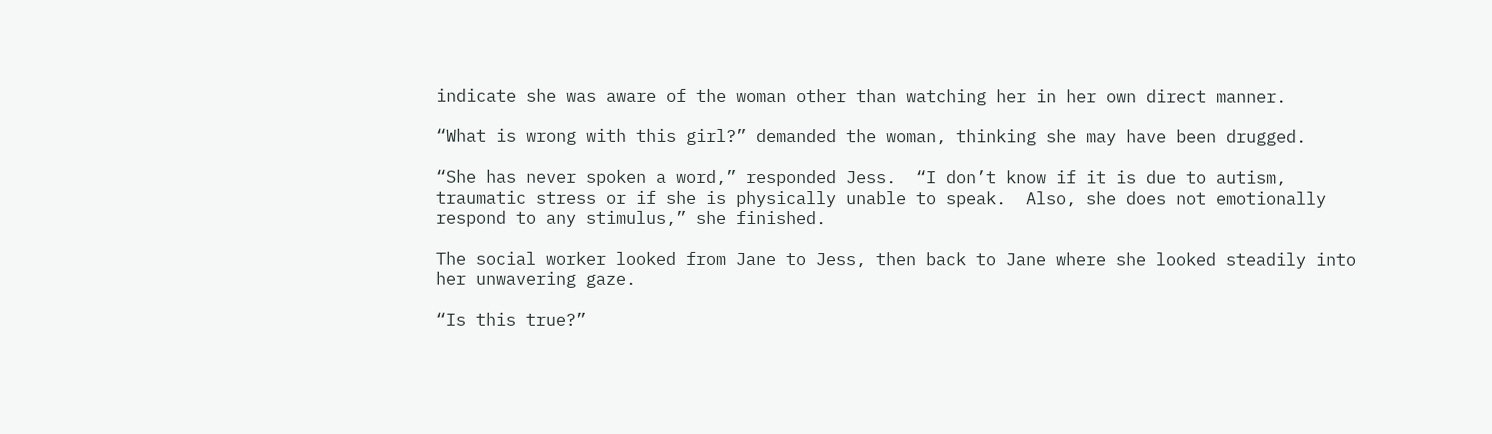indicate she was aware of the woman other than watching her in her own direct manner.

“What is wrong with this girl?” demanded the woman, thinking she may have been drugged.

“She has never spoken a word,” responded Jess.  “I don’t know if it is due to autism, traumatic stress or if she is physically unable to speak.  Also, she does not emotionally respond to any stimulus,” she finished.

The social worker looked from Jane to Jess, then back to Jane where she looked steadily into her unwavering gaze.

“Is this true?”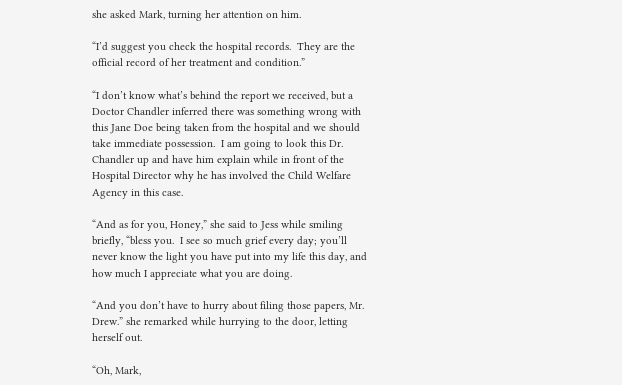she asked Mark, turning her attention on him.

“I’d suggest you check the hospital records.  They are the official record of her treatment and condition.”

“I don’t know what’s behind the report we received, but a Doctor Chandler inferred there was something wrong with this Jane Doe being taken from the hospital and we should take immediate possession.  I am going to look this Dr. Chandler up and have him explain while in front of the Hospital Director why he has involved the Child Welfare Agency in this case.

“And as for you, Honey,” she said to Jess while smiling briefly, “bless you.  I see so much grief every day; you’ll never know the light you have put into my life this day, and how much I appreciate what you are doing.

“And you don’t have to hurry about filing those papers, Mr. Drew.” she remarked while hurrying to the door, letting herself out.

“Oh, Mark,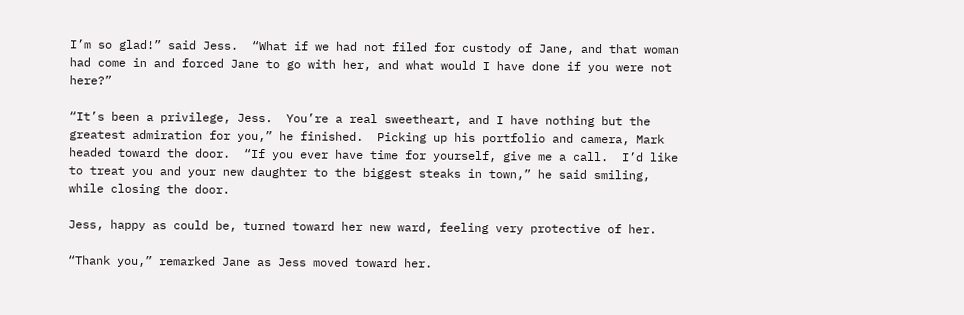I’m so glad!” said Jess.  “What if we had not filed for custody of Jane, and that woman had come in and forced Jane to go with her, and what would I have done if you were not here?”

“It’s been a privilege, Jess.  You’re a real sweetheart, and I have nothing but the greatest admiration for you,” he finished.  Picking up his portfolio and camera, Mark headed toward the door.  “If you ever have time for yourself, give me a call.  I’d like to treat you and your new daughter to the biggest steaks in town,” he said smiling, while closing the door.

Jess, happy as could be, turned toward her new ward, feeling very protective of her.

“Thank you,” remarked Jane as Jess moved toward her.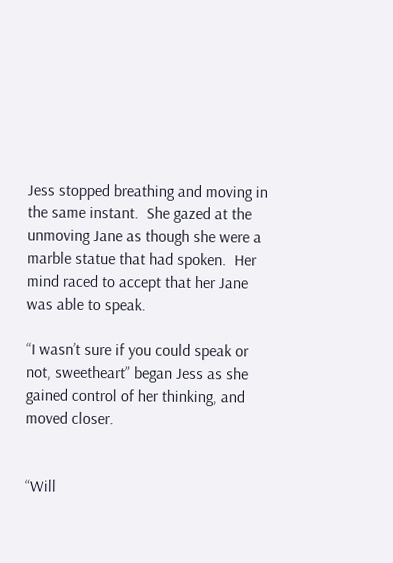Jess stopped breathing and moving in the same instant.  She gazed at the unmoving Jane as though she were a marble statue that had spoken.  Her mind raced to accept that her Jane was able to speak.

“I wasn’t sure if you could speak or not, sweetheart” began Jess as she gained control of her thinking, and moved closer.


“Will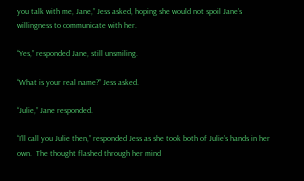you talk with me, Jane,” Jess asked, hoping she would not spoil Jane’s willingness to communicate with her.

“Yes,” responded Jane, still unsmiling.

“What is your real name?” Jess asked.

“Julie,” Jane responded.

“I’ll call you Julie then,” responded Jess as she took both of Julie’s hands in her own.  The thought flashed through her mind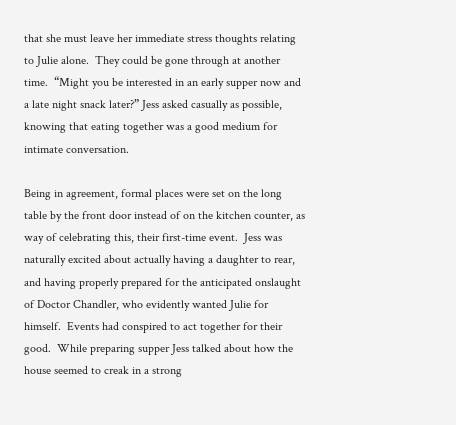that she must leave her immediate stress thoughts relating to Julie alone.  They could be gone through at another time.  “Might you be interested in an early supper now and a late night snack later?” Jess asked casually as possible, knowing that eating together was a good medium for intimate conversation.

Being in agreement, formal places were set on the long table by the front door instead of on the kitchen counter, as way of celebrating this, their first-time event.  Jess was naturally excited about actually having a daughter to rear, and having properly prepared for the anticipated onslaught of Doctor Chandler, who evidently wanted Julie for himself.  Events had conspired to act together for their good.  While preparing supper Jess talked about how the house seemed to creak in a strong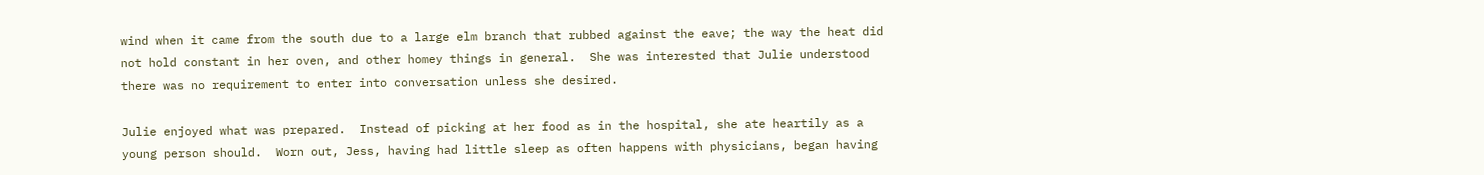wind when it came from the south due to a large elm branch that rubbed against the eave; the way the heat did not hold constant in her oven, and other homey things in general.  She was interested that Julie understood there was no requirement to enter into conversation unless she desired.

Julie enjoyed what was prepared.  Instead of picking at her food as in the hospital, she ate heartily as a young person should.  Worn out, Jess, having had little sleep as often happens with physicians, began having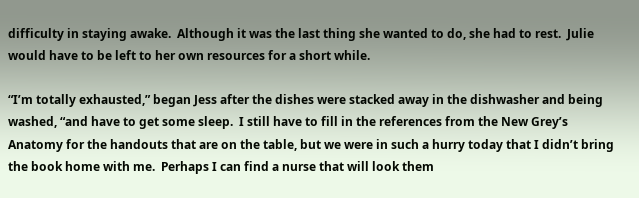difficulty in staying awake.  Although it was the last thing she wanted to do, she had to rest.  Julie would have to be left to her own resources for a short while.

“I’m totally exhausted,” began Jess after the dishes were stacked away in the dishwasher and being washed, “and have to get some sleep.  I still have to fill in the references from the New Grey’s Anatomy for the handouts that are on the table, but we were in such a hurry today that I didn’t bring the book home with me.  Perhaps I can find a nurse that will look them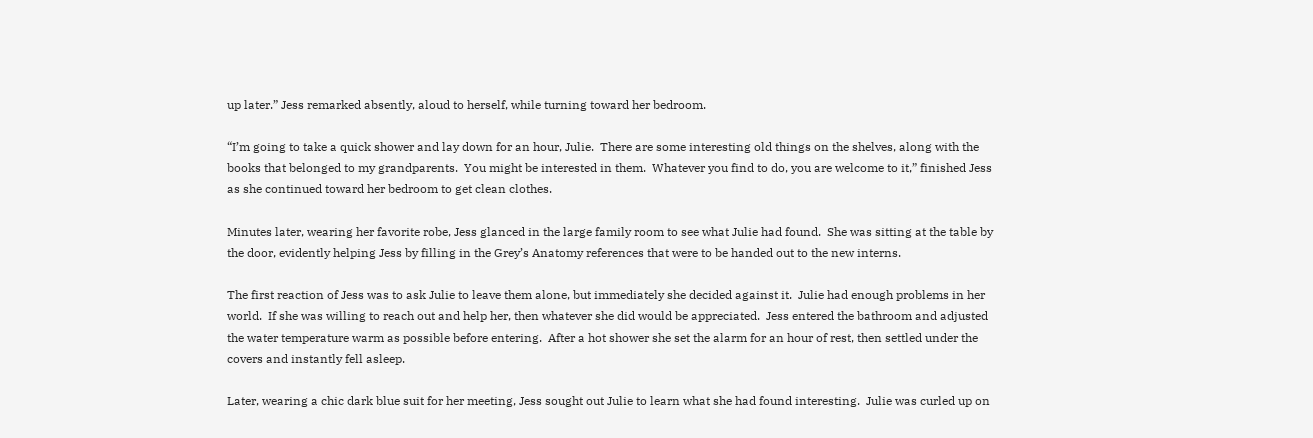up later.” Jess remarked absently, aloud to herself, while turning toward her bedroom.

“I’m going to take a quick shower and lay down for an hour, Julie.  There are some interesting old things on the shelves, along with the books that belonged to my grandparents.  You might be interested in them.  Whatever you find to do, you are welcome to it,” finished Jess as she continued toward her bedroom to get clean clothes.

Minutes later, wearing her favorite robe, Jess glanced in the large family room to see what Julie had found.  She was sitting at the table by the door, evidently helping Jess by filling in the Grey’s Anatomy references that were to be handed out to the new interns.

The first reaction of Jess was to ask Julie to leave them alone, but immediately she decided against it.  Julie had enough problems in her world.  If she was willing to reach out and help her, then whatever she did would be appreciated.  Jess entered the bathroom and adjusted the water temperature warm as possible before entering.  After a hot shower she set the alarm for an hour of rest, then settled under the covers and instantly fell asleep.

Later, wearing a chic dark blue suit for her meeting, Jess sought out Julie to learn what she had found interesting.  Julie was curled up on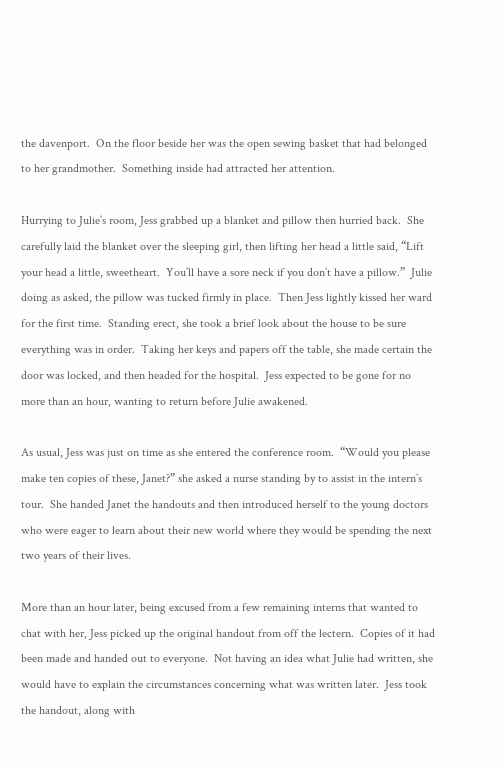the davenport.  On the floor beside her was the open sewing basket that had belonged to her grandmother.  Something inside had attracted her attention.

Hurrying to Julie’s room, Jess grabbed up a blanket and pillow then hurried back.  She carefully laid the blanket over the sleeping girl, then lifting her head a little said, “Lift your head a little, sweetheart.  You’ll have a sore neck if you don’t have a pillow.”  Julie doing as asked, the pillow was tucked firmly in place.  Then Jess lightly kissed her ward for the first time.  Standing erect, she took a brief look about the house to be sure everything was in order.  Taking her keys and papers off the table, she made certain the door was locked, and then headed for the hospital.  Jess expected to be gone for no more than an hour, wanting to return before Julie awakened.

As usual, Jess was just on time as she entered the conference room.  “Would you please make ten copies of these, Janet?” she asked a nurse standing by to assist in the intern’s tour.  She handed Janet the handouts and then introduced herself to the young doctors who were eager to learn about their new world where they would be spending the next two years of their lives.

More than an hour later, being excused from a few remaining interns that wanted to chat with her, Jess picked up the original handout from off the lectern.  Copies of it had been made and handed out to everyone.  Not having an idea what Julie had written, she would have to explain the circumstances concerning what was written later.  Jess took the handout, along with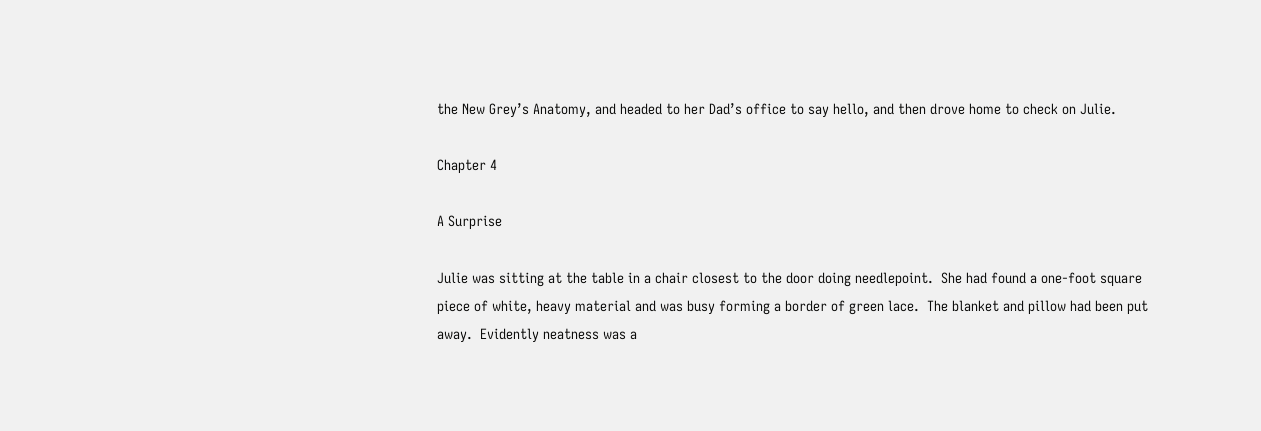the New Grey’s Anatomy, and headed to her Dad’s office to say hello, and then drove home to check on Julie.

Chapter 4

A Surprise

Julie was sitting at the table in a chair closest to the door doing needlepoint.  She had found a one-foot square piece of white, heavy material and was busy forming a border of green lace.  The blanket and pillow had been put away.  Evidently neatness was a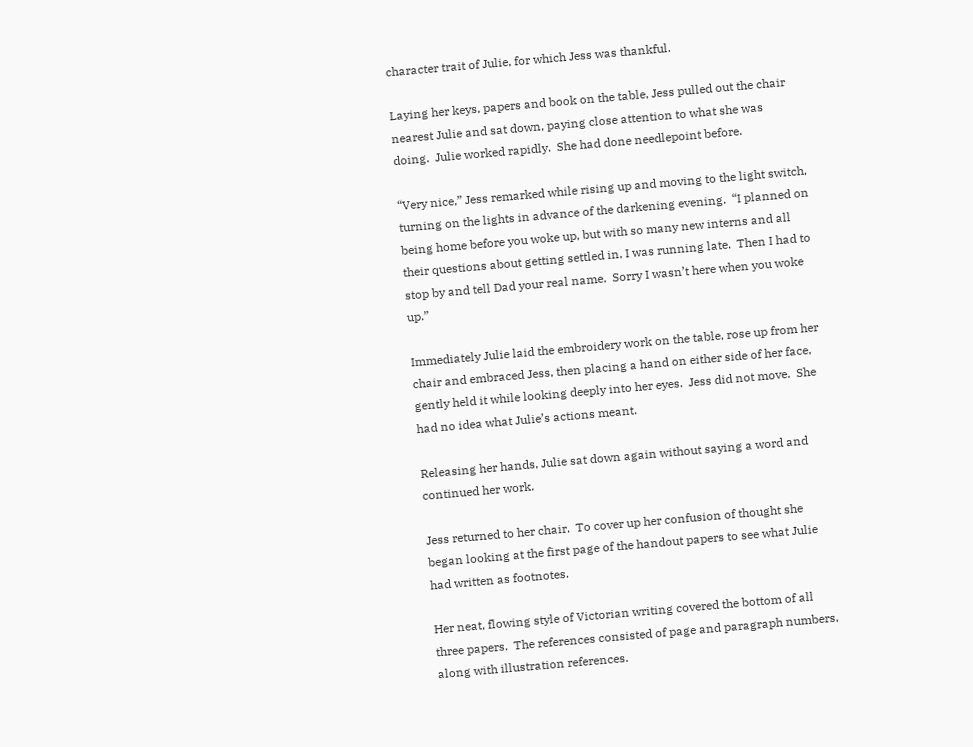character trait of Julie, for which Jess was thankful.

Laying her keys, papers and book on the table, Jess pulled out the chair nearest Julie and sat down, paying close attention to what she was doing.  Julie worked rapidly.  She had done needlepoint before.

“Very nice,” Jess remarked while rising up and moving to the light switch, turning on the lights in advance of the darkening evening.  “I planned on being home before you woke up, but with so many new interns and all their questions about getting settled in, I was running late.  Then I had to stop by and tell Dad your real name.  Sorry I wasn’t here when you woke up.”

Immediately Julie laid the embroidery work on the table, rose up from her chair and embraced Jess, then placing a hand on either side of her face, gently held it while looking deeply into her eyes.  Jess did not move.  She had no idea what Julie’s actions meant.

Releasing her hands, Julie sat down again without saying a word and continued her work.

Jess returned to her chair.  To cover up her confusion of thought she began looking at the first page of the handout papers to see what Julie had written as footnotes.

Her neat, flowing style of Victorian writing covered the bottom of all three papers.  The references consisted of page and paragraph numbers, along with illustration references.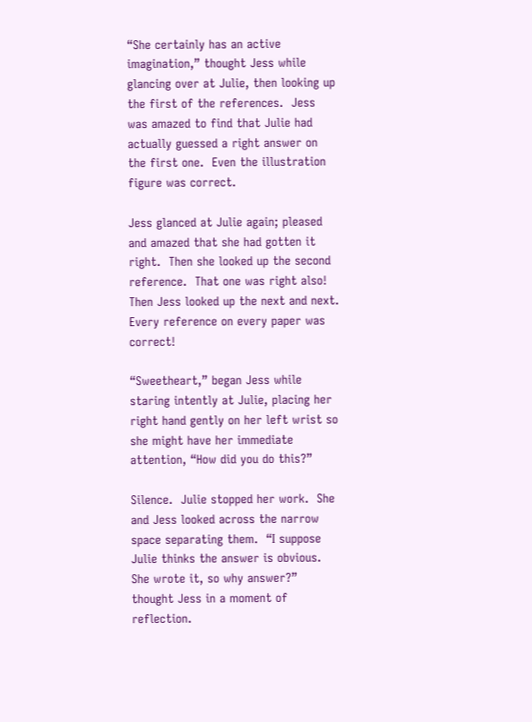“She certainly has an active imagination,” thought Jess while glancing over at Julie, then looking up the first of the references.  Jess was amazed to find that Julie had actually guessed a right answer on the first one.  Even the illustration figure was correct.

Jess glanced at Julie again; pleased and amazed that she had gotten it right.  Then she looked up the second reference.  That one was right also!  Then Jess looked up the next and next.  Every reference on every paper was correct!

“Sweetheart,” began Jess while staring intently at Julie, placing her right hand gently on her left wrist so she might have her immediate attention, “How did you do this?”

Silence.  Julie stopped her work.  She and Jess looked across the narrow space separating them.  “I suppose Julie thinks the answer is obvious.  She wrote it, so why answer?” thought Jess in a moment of reflection.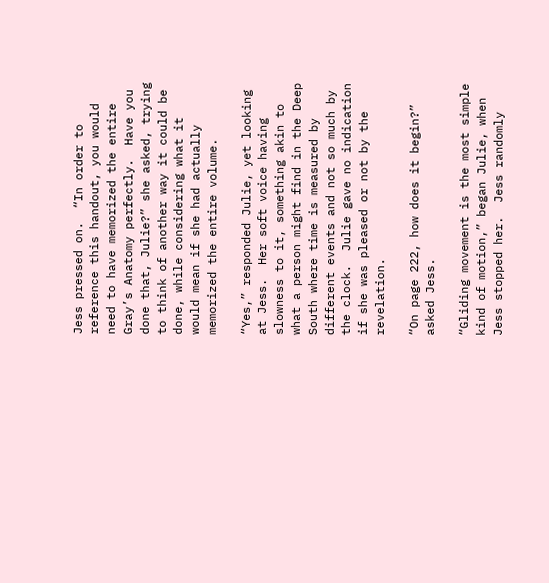Jess pressed on.  “In order to reference this handout, you would need to have memorized the entire Gray’s Anatomy perfectly.  Have you done that, Julie?” she asked, trying to think of another way it could be done, while considering what it would mean if she had actually memorized the entire volume.

“Yes,” responded Julie, yet looking at Jess.  Her soft voice having slowness to it, something akin to what a person might find in the Deep South where time is measured by different events and not so much by the clock.  Julie gave no indication if she was pleased or not by the revelation.

“On page 222, how does it begin?” asked Jess.

“Gliding movement is the most simple kind of motion,” began Julie, when Jess stopped her.  Jess randomly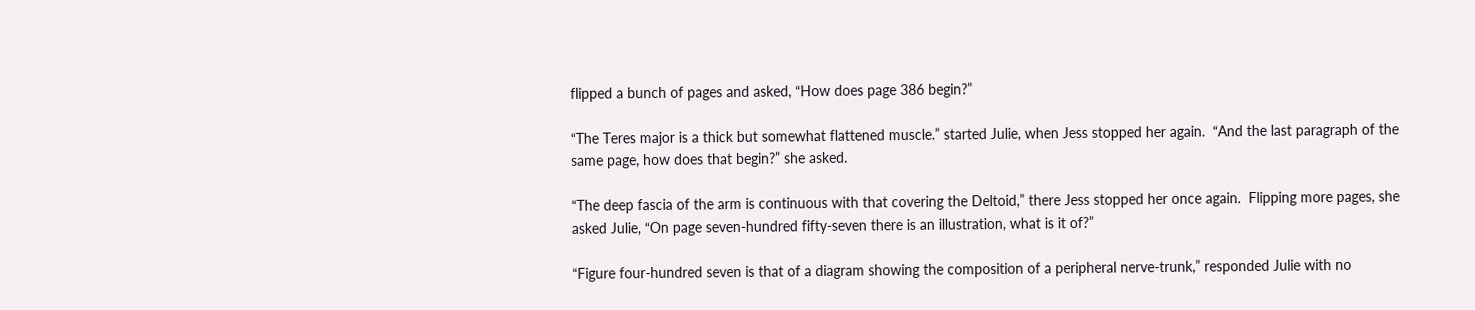flipped a bunch of pages and asked, “How does page 386 begin?”

“The Teres major is a thick but somewhat flattened muscle.” started Julie, when Jess stopped her again.  “And the last paragraph of the same page, how does that begin?” she asked.

“The deep fascia of the arm is continuous with that covering the Deltoid,” there Jess stopped her once again.  Flipping more pages, she asked Julie, “On page seven-hundred fifty-seven there is an illustration, what is it of?”

“Figure four-hundred seven is that of a diagram showing the composition of a peripheral nerve-trunk,” responded Julie with no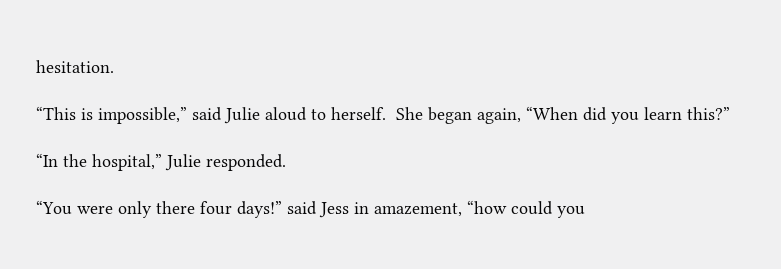hesitation.

“This is impossible,” said Julie aloud to herself.  She began again, “When did you learn this?”

“In the hospital,” Julie responded.

“You were only there four days!” said Jess in amazement, “how could you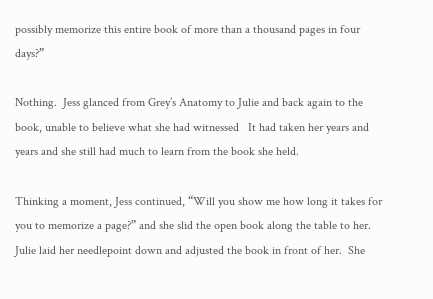possibly memorize this entire book of more than a thousand pages in four days?”

Nothing.  Jess glanced from Grey’s Anatomy to Julie and back again to the book, unable to believe what she had witnessed   It had taken her years and years and she still had much to learn from the book she held.

Thinking a moment, Jess continued, “Will you show me how long it takes for you to memorize a page?” and she slid the open book along the table to her.  Julie laid her needlepoint down and adjusted the book in front of her.  She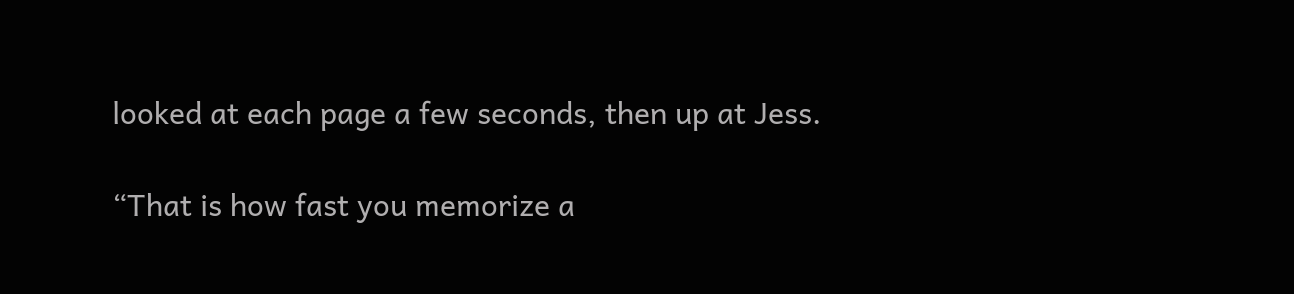looked at each page a few seconds, then up at Jess.

“That is how fast you memorize a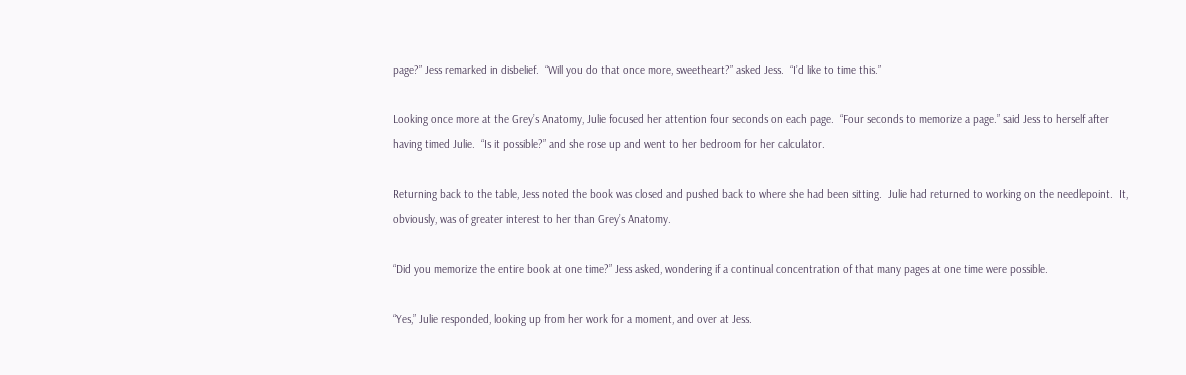page?” Jess remarked in disbelief.  “Will you do that once more, sweetheart?” asked Jess.  “I’d like to time this.”

Looking once more at the Grey’s Anatomy, Julie focused her attention four seconds on each page.  “Four seconds to memorize a page.” said Jess to herself after having timed Julie.  “Is it possible?” and she rose up and went to her bedroom for her calculator.

Returning back to the table, Jess noted the book was closed and pushed back to where she had been sitting.  Julie had returned to working on the needlepoint.  It, obviously, was of greater interest to her than Grey’s Anatomy.

“Did you memorize the entire book at one time?” Jess asked, wondering if a continual concentration of that many pages at one time were possible.

“Yes,” Julie responded, looking up from her work for a moment, and over at Jess.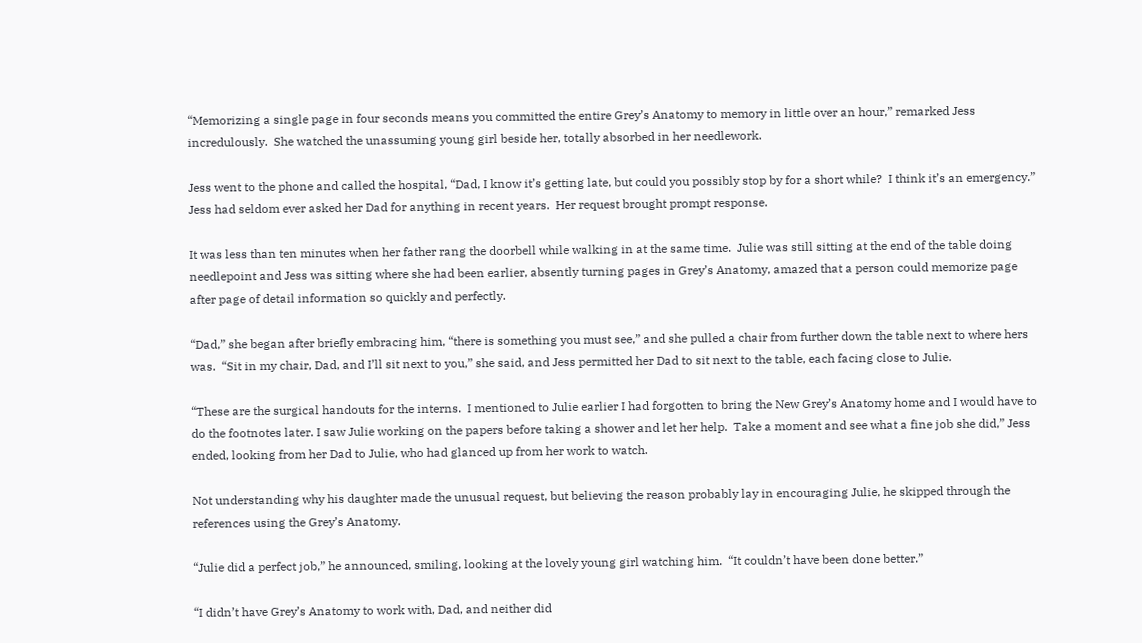“Memorizing a single page in four seconds means you committed the entire Grey’s Anatomy to memory in little over an hour,” remarked Jess incredulously.  She watched the unassuming young girl beside her, totally absorbed in her needlework.

Jess went to the phone and called the hospital, “Dad, I know it’s getting late, but could you possibly stop by for a short while?  I think it’s an emergency.”  Jess had seldom ever asked her Dad for anything in recent years.  Her request brought prompt response.

It was less than ten minutes when her father rang the doorbell while walking in at the same time.  Julie was still sitting at the end of the table doing needlepoint and Jess was sitting where she had been earlier, absently turning pages in Grey’s Anatomy, amazed that a person could memorize page after page of detail information so quickly and perfectly.

“Dad,” she began after briefly embracing him, “there is something you must see,” and she pulled a chair from further down the table next to where hers was.  “Sit in my chair, Dad, and I’ll sit next to you,” she said, and Jess permitted her Dad to sit next to the table, each facing close to Julie.

“These are the surgical handouts for the interns.  I mentioned to Julie earlier I had forgotten to bring the New Grey’s Anatomy home and I would have to do the footnotes later. I saw Julie working on the papers before taking a shower and let her help.  Take a moment and see what a fine job she did,” Jess ended, looking from her Dad to Julie, who had glanced up from her work to watch.

Not understanding why his daughter made the unusual request, but believing the reason probably lay in encouraging Julie, he skipped through the references using the Grey’s Anatomy.

“Julie did a perfect job,” he announced, smiling, looking at the lovely young girl watching him.  “It couldn’t have been done better.”

“I didn’t have Grey’s Anatomy to work with, Dad, and neither did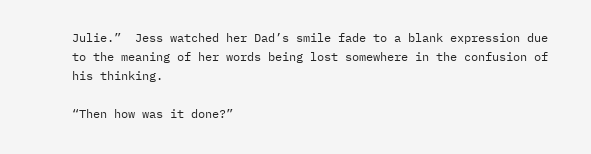Julie.”  Jess watched her Dad’s smile fade to a blank expression due to the meaning of her words being lost somewhere in the confusion of his thinking.

“Then how was it done?”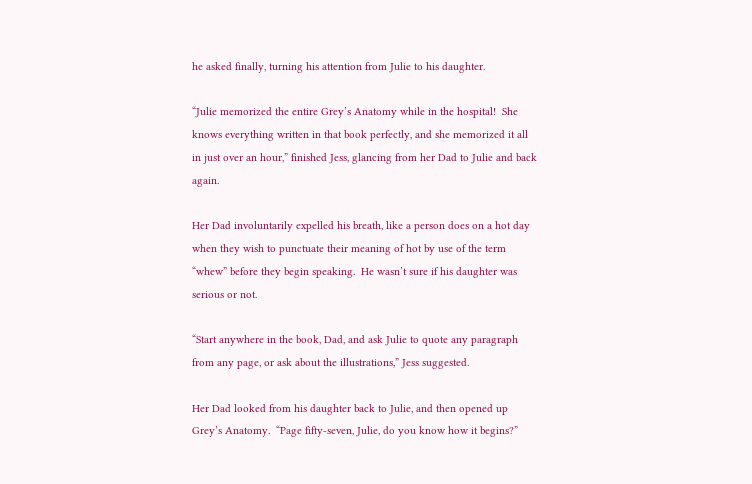he asked finally, turning his attention from Julie to his daughter.

“Julie memorized the entire Grey’s Anatomy while in the hospital!  She knows everything written in that book perfectly, and she memorized it all in just over an hour,” finished Jess, glancing from her Dad to Julie and back again.

Her Dad involuntarily expelled his breath, like a person does on a hot day when they wish to punctuate their meaning of hot by use of the term “whew” before they begin speaking.  He wasn’t sure if his daughter was serious or not.

“Start anywhere in the book, Dad, and ask Julie to quote any paragraph from any page, or ask about the illustrations,” Jess suggested.

Her Dad looked from his daughter back to Julie, and then opened up Grey’s Anatomy.  “Page fifty-seven, Julie, do you know how it begins?”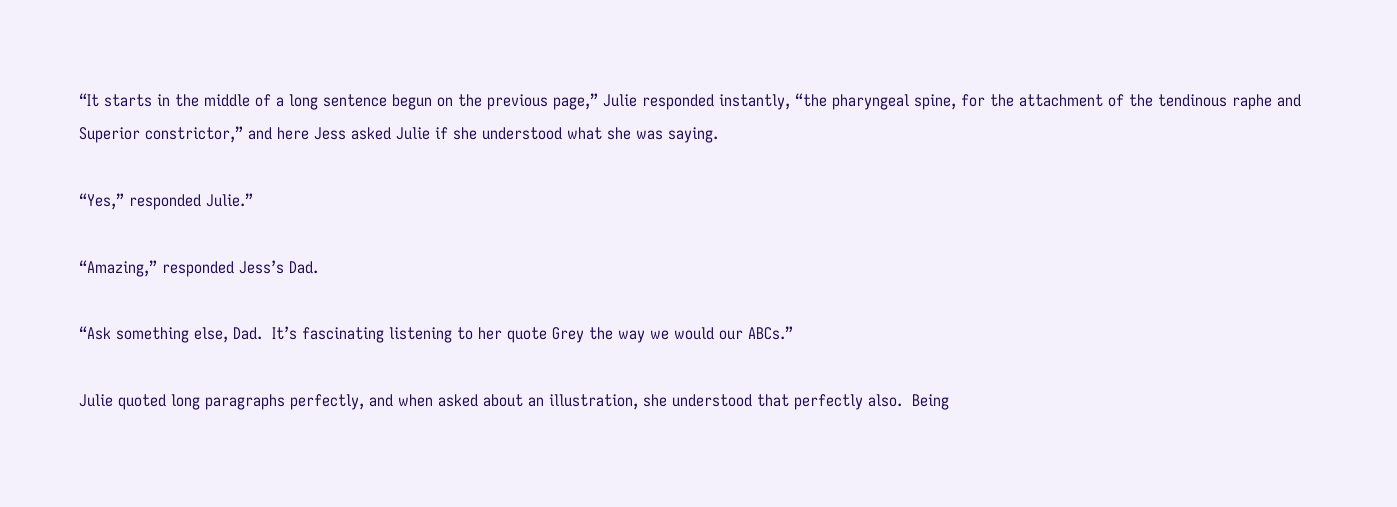“It starts in the middle of a long sentence begun on the previous page,” Julie responded instantly, “the pharyngeal spine, for the attachment of the tendinous raphe and Superior constrictor,” and here Jess asked Julie if she understood what she was saying.

“Yes,” responded Julie.”

“Amazing,” responded Jess’s Dad.

“Ask something else, Dad.  It’s fascinating listening to her quote Grey the way we would our ABCs.”

Julie quoted long paragraphs perfectly, and when asked about an illustration, she understood that perfectly also.  Being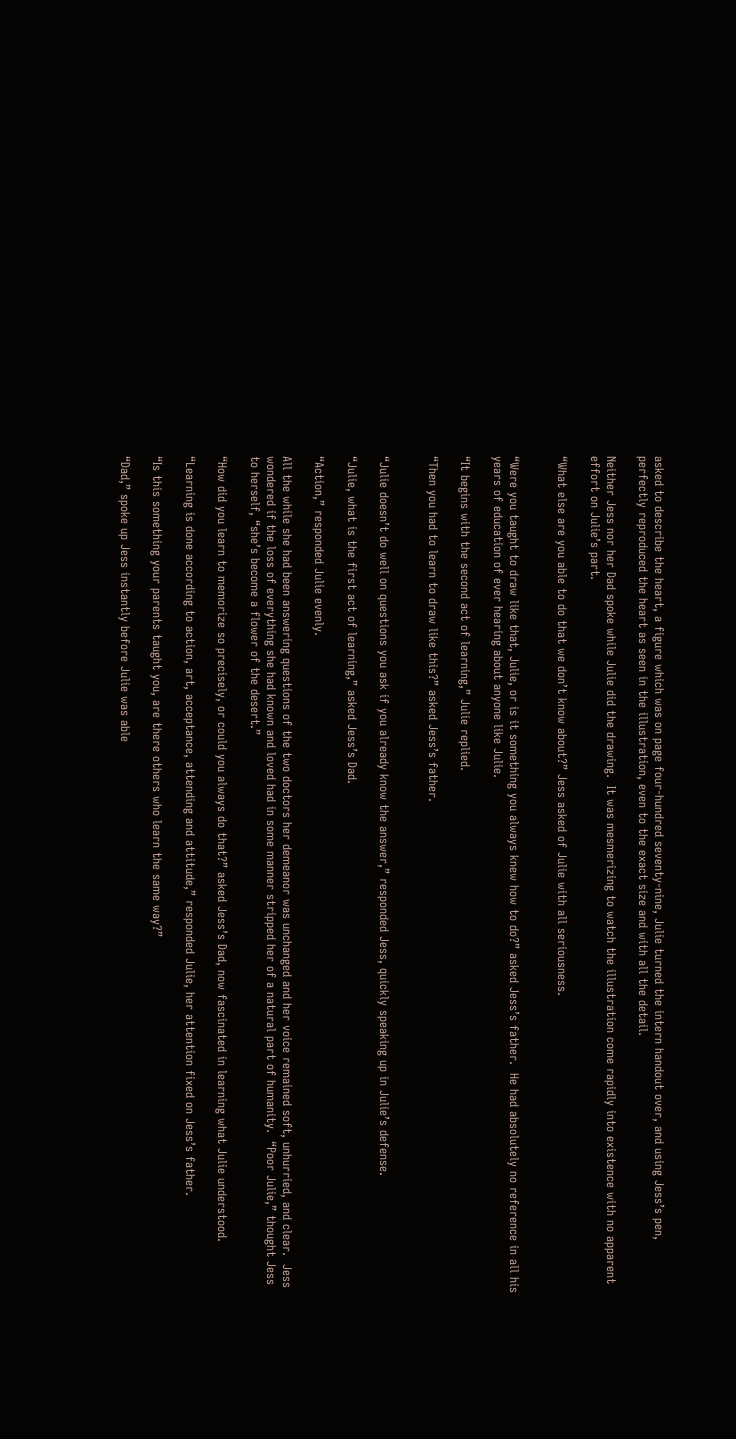asked to describe the heart, a figure which was on page four-hundred seventy-nine, Julie turned the intern handout over, and using Jess’s pen, perfectly reproduced the heart as seen in the illustration, even to the exact size and with all the detail.

Neither Jess nor her Dad spoke while Julie did the drawing.  It was mesmerizing to watch the illustration come rapidly into existence with no apparent effort on Julie’s part.

“What else are you able to do that we don’t know about?” Jess asked of Julie with all seriousness.


“Were you taught to draw like that, Julie, or is it something you always knew how to do?” asked Jess’s father.  He had absolutely no reference in all his years of education of ever hearing about anyone like Julie.

“It begins with the second act of learning,” Julie replied.

“Then you had to learn to draw like this?” asked Jess’s father.


“Julie doesn’t do well on questions you ask if you already know the answer,” responded Jess, quickly speaking up in Julie’s defense.

“Julie, what is the first act of learning,” asked Jess’s Dad.

“Action,” responded Julie evenly.

All the while she had been answering questions of the two doctors her demeanor was unchanged and her voice remained soft, unhurried, and clear.  Jess wondered if the loss of everything she had known and loved had in some manner stripped her of a natural part of humanity.  “Poor Julie,” thought Jess to herself, “she’s become a flower of the desert.”

“How did you learn to memorize so precisely, or could you always do that?” asked Jess’s Dad, now fascinated in learning what Julie understood.

“Learning is done according to action, art, acceptance, attending and attitude,” responded Julie, her attention fixed on Jess’s father.

“Is this something your parents taught you, are there others who learn the same way?”

“Dad,” spoke up Jess instantly before Julie was able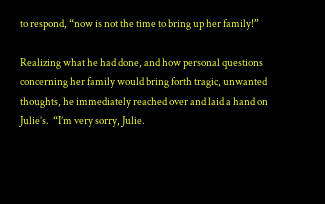to respond, “now is not the time to bring up her family!”

Realizing what he had done, and how personal questions concerning her family would bring forth tragic, unwanted thoughts, he immediately reached over and laid a hand on Julie’s.  “I’m very sorry, Julie.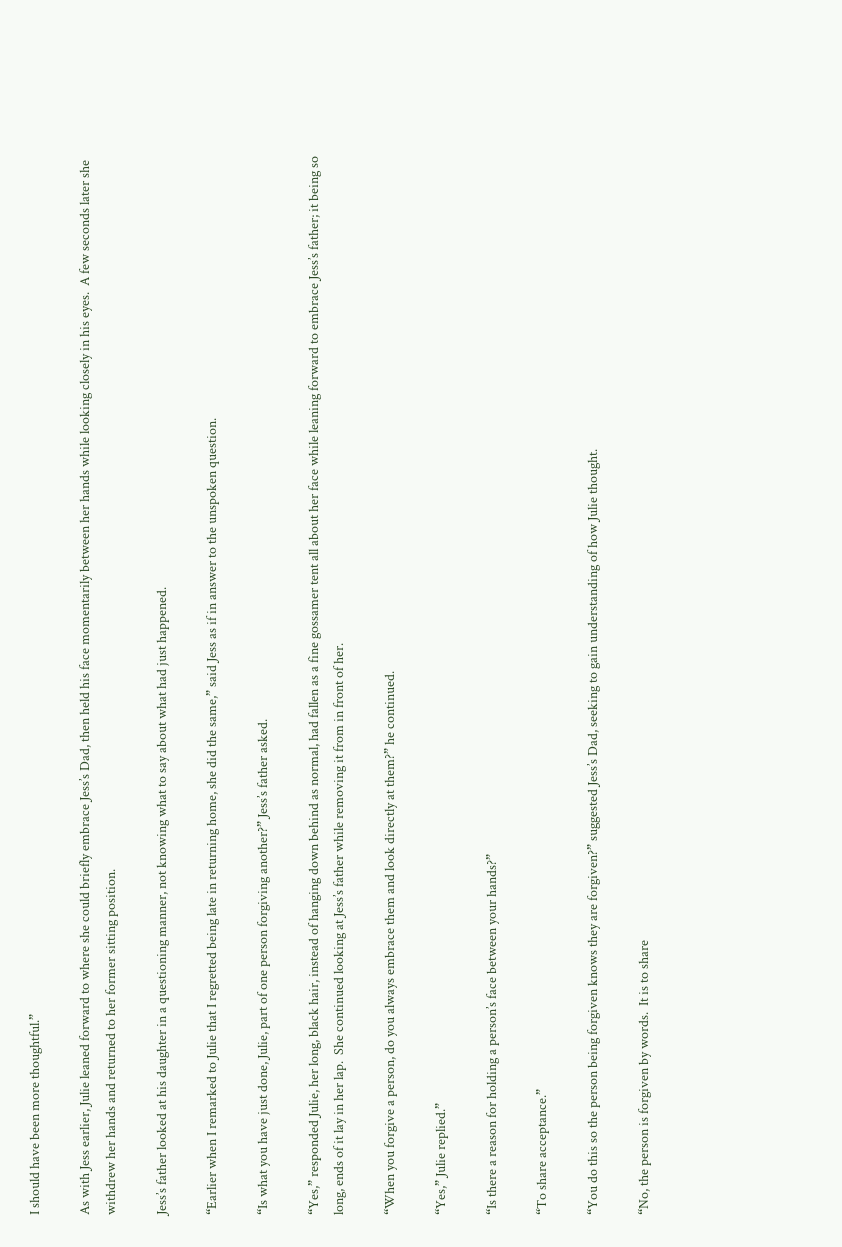I should have been more thoughtful.”

As with Jess earlier, Julie leaned forward to where she could briefly embrace Jess’s Dad, then held his face momentarily between her hands while looking closely in his eyes.  A few seconds later she withdrew her hands and returned to her former sitting position.

Jess’s father looked at his daughter in a questioning manner, not knowing what to say about what had just happened.

“Earlier when I remarked to Julie that I regretted being late in returning home, she did the same,” said Jess as if in answer to the unspoken question.

“Is what you have just done, Julie, part of one person forgiving another?” Jess’s father asked.

“Yes,” responded Julie, her long, black hair, instead of hanging down behind as normal, had fallen as a fine gossamer tent all about her face while leaning forward to embrace Jess’s father; it being so long, ends of it lay in her lap.  She continued looking at Jess’s father while removing it from in front of her.

“When you forgive a person, do you always embrace them and look directly at them?” he continued.

“Yes,” Julie replied.”

“Is there a reason for holding a person’s face between your hands?”

“To share acceptance.”

“You do this so the person being forgiven knows they are forgiven?” suggested Jess’s Dad, seeking to gain understanding of how Julie thought.

“No, the person is forgiven by words.  It is to share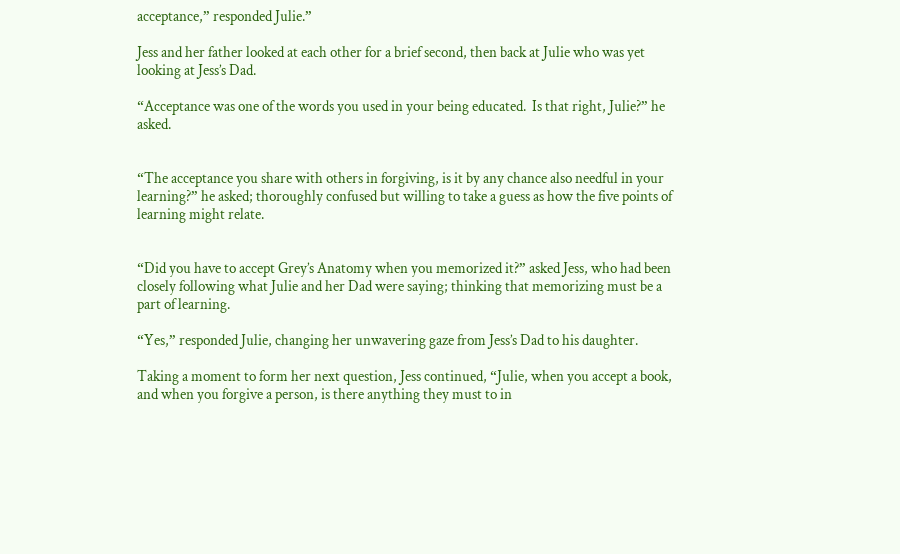acceptance,” responded Julie.”

Jess and her father looked at each other for a brief second, then back at Julie who was yet looking at Jess’s Dad.

“Acceptance was one of the words you used in your being educated.  Is that right, Julie?” he asked.


“The acceptance you share with others in forgiving, is it by any chance also needful in your learning?” he asked; thoroughly confused but willing to take a guess as how the five points of learning might relate.


“Did you have to accept Grey’s Anatomy when you memorized it?” asked Jess, who had been closely following what Julie and her Dad were saying; thinking that memorizing must be a part of learning.

“Yes,” responded Julie, changing her unwavering gaze from Jess’s Dad to his daughter.

Taking a moment to form her next question, Jess continued, “Julie, when you accept a book, and when you forgive a person, is there anything they must to in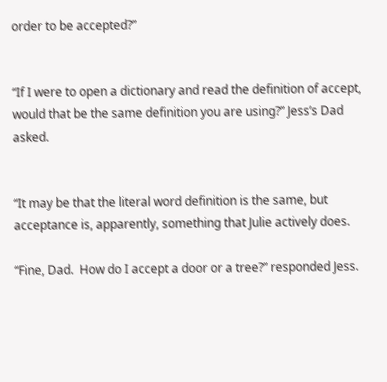order to be accepted?”


“If I were to open a dictionary and read the definition of accept, would that be the same definition you are using?” Jess’s Dad asked.


“It may be that the literal word definition is the same, but acceptance is, apparently, something that Julie actively does.

“Fine, Dad.  How do I accept a door or a tree?” responded Jess.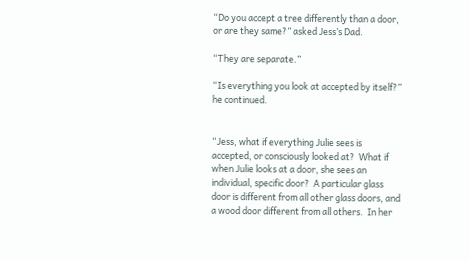“Do you accept a tree differently than a door, or are they same?” asked Jess’s Dad.

“They are separate.”

“Is everything you look at accepted by itself?” he continued.


“Jess, what if everything Julie sees is accepted, or consciously looked at?  What if when Julie looks at a door, she sees an individual, specific door?  A particular glass door is different from all other glass doors, and a wood door different from all others.  In her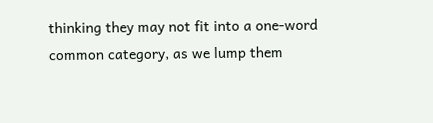thinking they may not fit into a one-word common category, as we lump them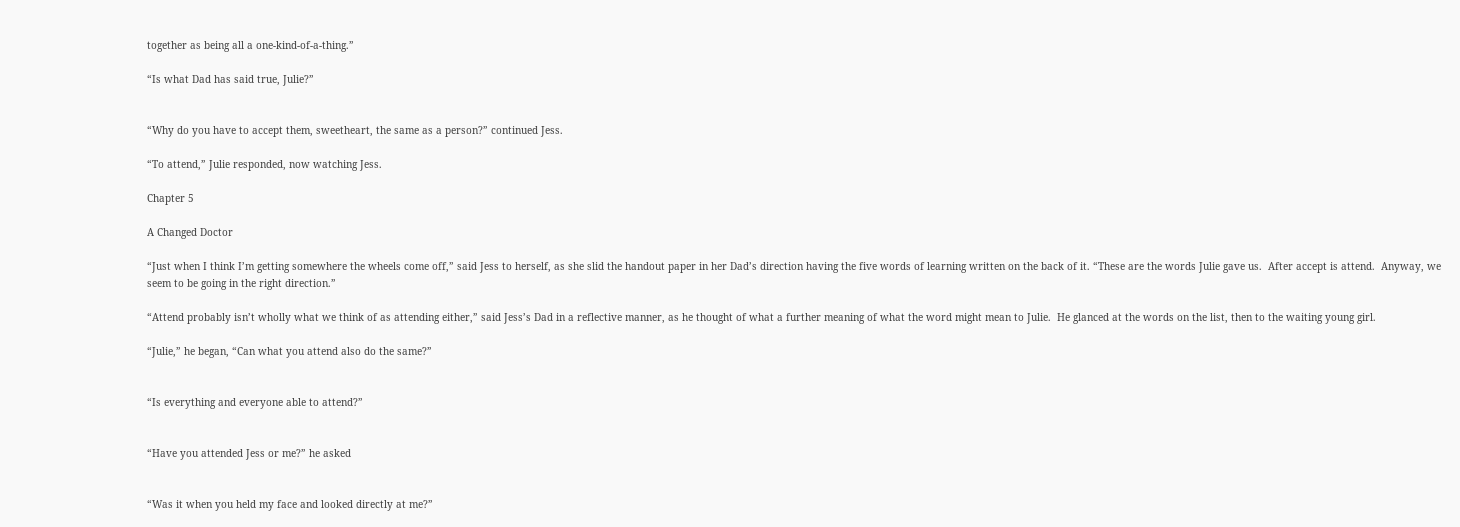together as being all a one-kind-of-a-thing.”

“Is what Dad has said true, Julie?”


“Why do you have to accept them, sweetheart, the same as a person?” continued Jess.

“To attend,” Julie responded, now watching Jess.

Chapter 5

A Changed Doctor

“Just when I think I’m getting somewhere the wheels come off,” said Jess to herself, as she slid the handout paper in her Dad’s direction having the five words of learning written on the back of it. “These are the words Julie gave us.  After accept is attend.  Anyway, we seem to be going in the right direction.”

“Attend probably isn’t wholly what we think of as attending either,” said Jess’s Dad in a reflective manner, as he thought of what a further meaning of what the word might mean to Julie.  He glanced at the words on the list, then to the waiting young girl.

“Julie,” he began, “Can what you attend also do the same?”


“Is everything and everyone able to attend?”


“Have you attended Jess or me?” he asked


“Was it when you held my face and looked directly at me?”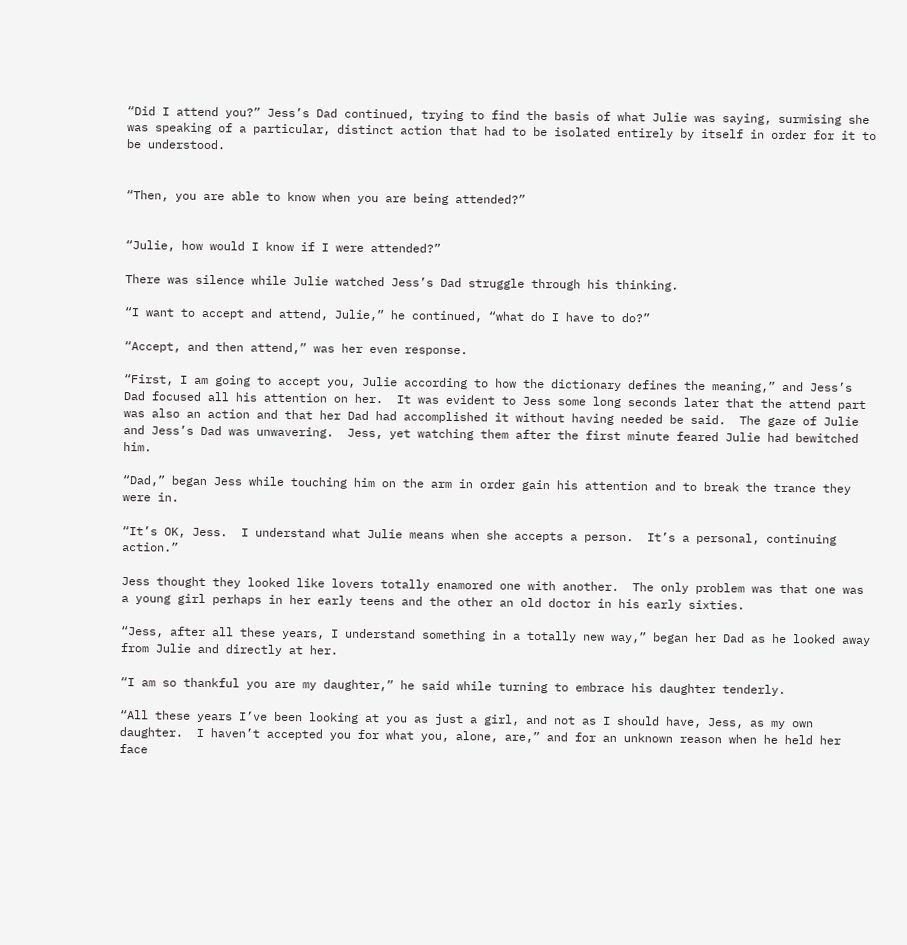“Did I attend you?” Jess’s Dad continued, trying to find the basis of what Julie was saying, surmising she was speaking of a particular, distinct action that had to be isolated entirely by itself in order for it to be understood.


“Then, you are able to know when you are being attended?”


“Julie, how would I know if I were attended?”

There was silence while Julie watched Jess’s Dad struggle through his thinking.

“I want to accept and attend, Julie,” he continued, “what do I have to do?”

“Accept, and then attend,” was her even response.

“First, I am going to accept you, Julie according to how the dictionary defines the meaning,” and Jess’s Dad focused all his attention on her.  It was evident to Jess some long seconds later that the attend part was also an action and that her Dad had accomplished it without having needed be said.  The gaze of Julie and Jess’s Dad was unwavering.  Jess, yet watching them after the first minute feared Julie had bewitched him.

“Dad,” began Jess while touching him on the arm in order gain his attention and to break the trance they were in.

“It’s OK, Jess.  I understand what Julie means when she accepts a person.  It’s a personal, continuing action.”

Jess thought they looked like lovers totally enamored one with another.  The only problem was that one was a young girl perhaps in her early teens and the other an old doctor in his early sixties.

“Jess, after all these years, I understand something in a totally new way,” began her Dad as he looked away from Julie and directly at her.

“I am so thankful you are my daughter,” he said while turning to embrace his daughter tenderly.

“All these years I’ve been looking at you as just a girl, and not as I should have, Jess, as my own daughter.  I haven’t accepted you for what you, alone, are,” and for an unknown reason when he held her face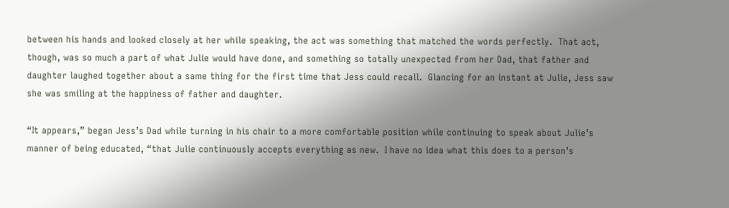between his hands and looked closely at her while speaking, the act was something that matched the words perfectly.  That act, though, was so much a part of what Julie would have done, and something so totally unexpected from her Dad, that father and daughter laughed together about a same thing for the first time that Jess could recall.  Glancing for an instant at Julie, Jess saw she was smiling at the happiness of father and daughter.

“It appears,” began Jess’s Dad while turning in his chair to a more comfortable position while continuing to speak about Julie’s manner of being educated, “that Julie continuously accepts everything as new.  I have no idea what this does to a person’s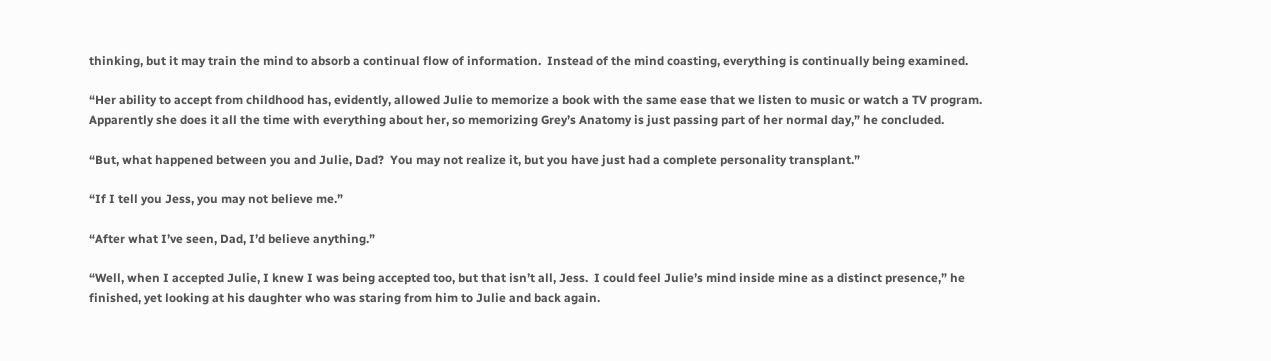thinking, but it may train the mind to absorb a continual flow of information.  Instead of the mind coasting, everything is continually being examined.

“Her ability to accept from childhood has, evidently, allowed Julie to memorize a book with the same ease that we listen to music or watch a TV program.  Apparently she does it all the time with everything about her, so memorizing Grey’s Anatomy is just passing part of her normal day,” he concluded.

“But, what happened between you and Julie, Dad?  You may not realize it, but you have just had a complete personality transplant.”

“If I tell you Jess, you may not believe me.”

“After what I’ve seen, Dad, I’d believe anything.”

“Well, when I accepted Julie, I knew I was being accepted too, but that isn’t all, Jess.  I could feel Julie’s mind inside mine as a distinct presence,” he finished, yet looking at his daughter who was staring from him to Julie and back again.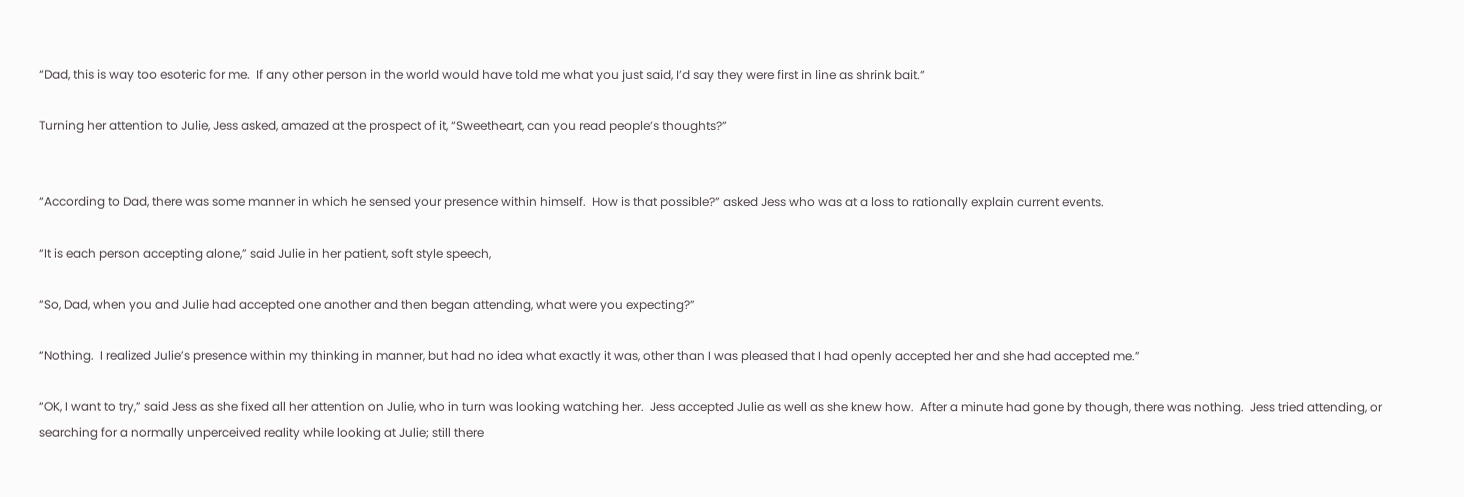“Dad, this is way too esoteric for me.  If any other person in the world would have told me what you just said, I’d say they were first in line as shrink bait.”

Turning her attention to Julie, Jess asked, amazed at the prospect of it, “Sweetheart, can you read people’s thoughts?”


“According to Dad, there was some manner in which he sensed your presence within himself.  How is that possible?” asked Jess who was at a loss to rationally explain current events.

“It is each person accepting alone,” said Julie in her patient, soft style speech,

“So, Dad, when you and Julie had accepted one another and then began attending, what were you expecting?”

“Nothing.  I realized Julie’s presence within my thinking in manner, but had no idea what exactly it was, other than I was pleased that I had openly accepted her and she had accepted me.”

“OK, I want to try,” said Jess as she fixed all her attention on Julie, who in turn was looking watching her.  Jess accepted Julie as well as she knew how.  After a minute had gone by though, there was nothing.  Jess tried attending, or searching for a normally unperceived reality while looking at Julie; still there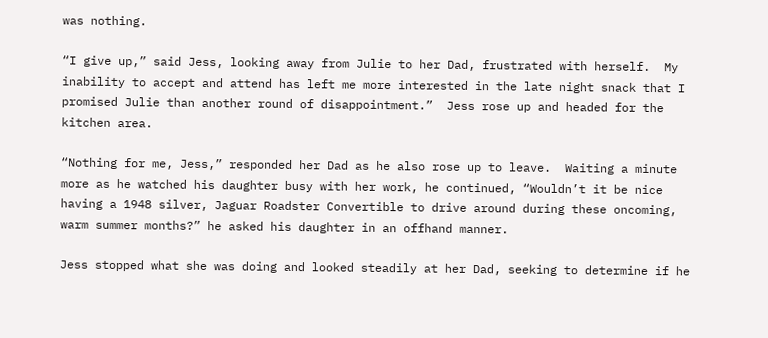was nothing.

“I give up,” said Jess, looking away from Julie to her Dad, frustrated with herself.  My inability to accept and attend has left me more interested in the late night snack that I promised Julie than another round of disappointment.”  Jess rose up and headed for the kitchen area.

“Nothing for me, Jess,” responded her Dad as he also rose up to leave.  Waiting a minute more as he watched his daughter busy with her work, he continued, “Wouldn’t it be nice having a 1948 silver, Jaguar Roadster Convertible to drive around during these oncoming, warm summer months?” he asked his daughter in an offhand manner.

Jess stopped what she was doing and looked steadily at her Dad, seeking to determine if he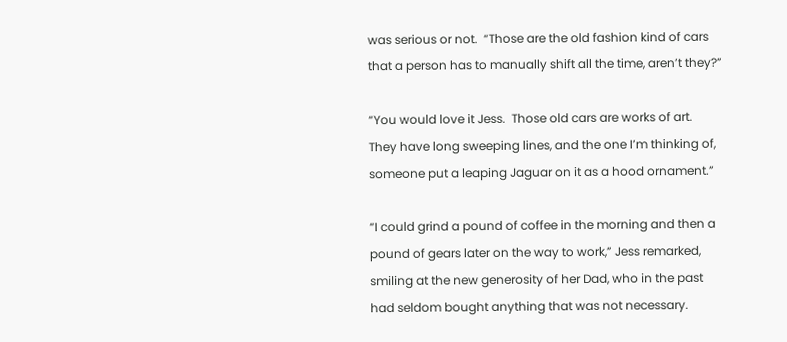was serious or not.  “Those are the old fashion kind of cars that a person has to manually shift all the time, aren’t they?”

“You would love it Jess.  Those old cars are works of art.  They have long sweeping lines, and the one I’m thinking of, someone put a leaping Jaguar on it as a hood ornament.”

“I could grind a pound of coffee in the morning and then a pound of gears later on the way to work,” Jess remarked, smiling at the new generosity of her Dad, who in the past had seldom bought anything that was not necessary.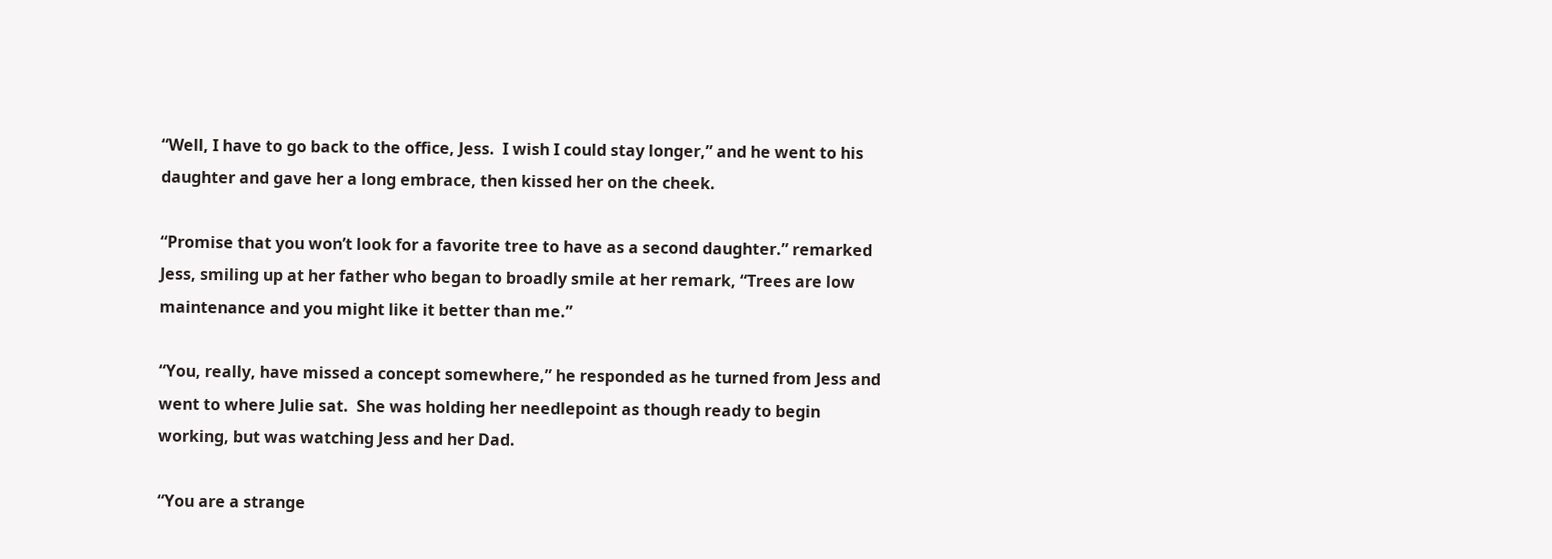“Well, I have to go back to the office, Jess.  I wish I could stay longer,” and he went to his daughter and gave her a long embrace, then kissed her on the cheek.

“Promise that you won’t look for a favorite tree to have as a second daughter.” remarked Jess, smiling up at her father who began to broadly smile at her remark, “Trees are low maintenance and you might like it better than me.”

“You, really, have missed a concept somewhere,” he responded as he turned from Jess and went to where Julie sat.  She was holding her needlepoint as though ready to begin working, but was watching Jess and her Dad.

“You are a strange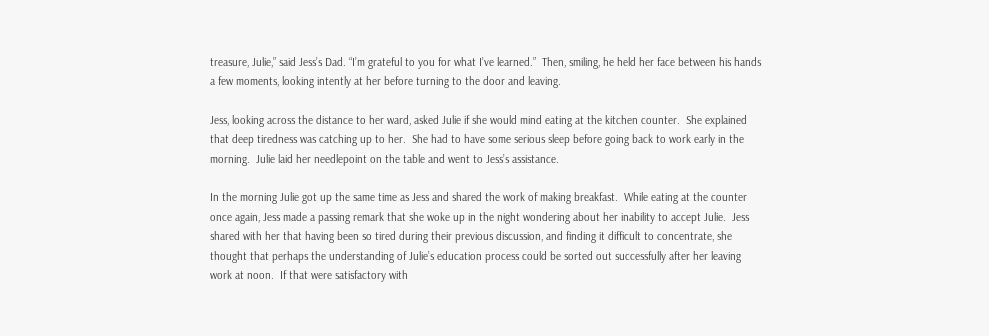treasure, Julie,” said Jess’s Dad. “I’m grateful to you for what I’ve learned.”  Then, smiling, he held her face between his hands a few moments, looking intently at her before turning to the door and leaving.

Jess, looking across the distance to her ward, asked Julie if she would mind eating at the kitchen counter.  She explained that deep tiredness was catching up to her.  She had to have some serious sleep before going back to work early in the morning.  Julie laid her needlepoint on the table and went to Jess’s assistance.

In the morning Julie got up the same time as Jess and shared the work of making breakfast.  While eating at the counter once again, Jess made a passing remark that she woke up in the night wondering about her inability to accept Julie.  Jess shared with her that having been so tired during their previous discussion, and finding it difficult to concentrate, she thought that perhaps the understanding of Julie’s education process could be sorted out successfully after her leaving work at noon.  If that were satisfactory with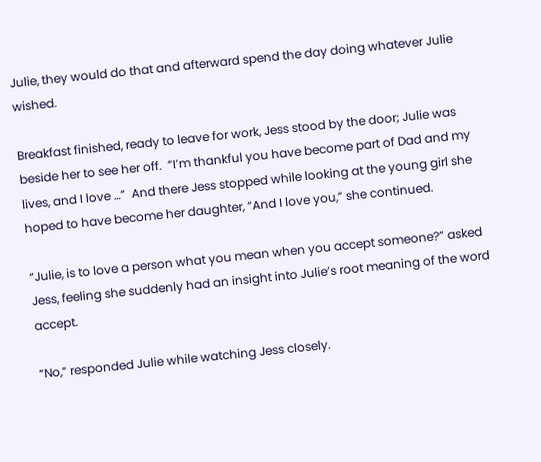Julie, they would do that and afterward spend the day doing whatever Julie wished.

Breakfast finished, ready to leave for work, Jess stood by the door; Julie was beside her to see her off.  “I’m thankful you have become part of Dad and my lives, and I love …”  And there Jess stopped while looking at the young girl she hoped to have become her daughter, “And I love you,” she continued.

“Julie, is to love a person what you mean when you accept someone?” asked Jess, feeling she suddenly had an insight into Julie’s root meaning of the word accept.

“No,” responded Julie while watching Jess closely.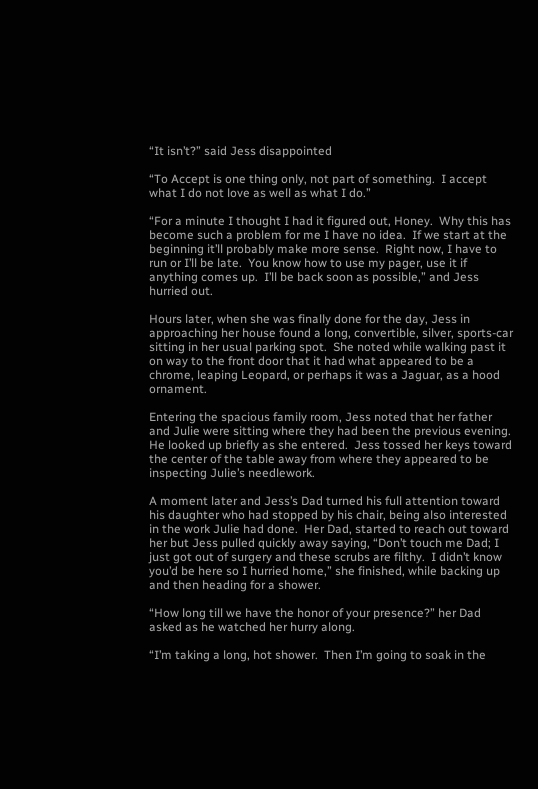“It isn’t?” said Jess disappointed

“To Accept is one thing only, not part of something.  I accept what I do not love as well as what I do.”

“For a minute I thought I had it figured out, Honey.  Why this has become such a problem for me I have no idea.  If we start at the beginning it’ll probably make more sense.  Right now, I have to run or I’ll be late.  You know how to use my pager, use it if anything comes up.  I’ll be back soon as possible,” and Jess hurried out.

Hours later, when she was finally done for the day, Jess in approaching her house found a long, convertible, silver, sports-car sitting in her usual parking spot.  She noted while walking past it on way to the front door that it had what appeared to be a chrome, leaping Leopard, or perhaps it was a Jaguar, as a hood ornament.

Entering the spacious family room, Jess noted that her father and Julie were sitting where they had been the previous evening.  He looked up briefly as she entered.  Jess tossed her keys toward the center of the table away from where they appeared to be inspecting Julie’s needlework.

A moment later and Jess’s Dad turned his full attention toward his daughter who had stopped by his chair, being also interested in the work Julie had done.  Her Dad, started to reach out toward her but Jess pulled quickly away saying, “Don’t touch me Dad; I just got out of surgery and these scrubs are filthy.  I didn’t know you’d be here so I hurried home,” she finished, while backing up and then heading for a shower.

“How long till we have the honor of your presence?” her Dad asked as he watched her hurry along.

“I’m taking a long, hot shower.  Then I’m going to soak in the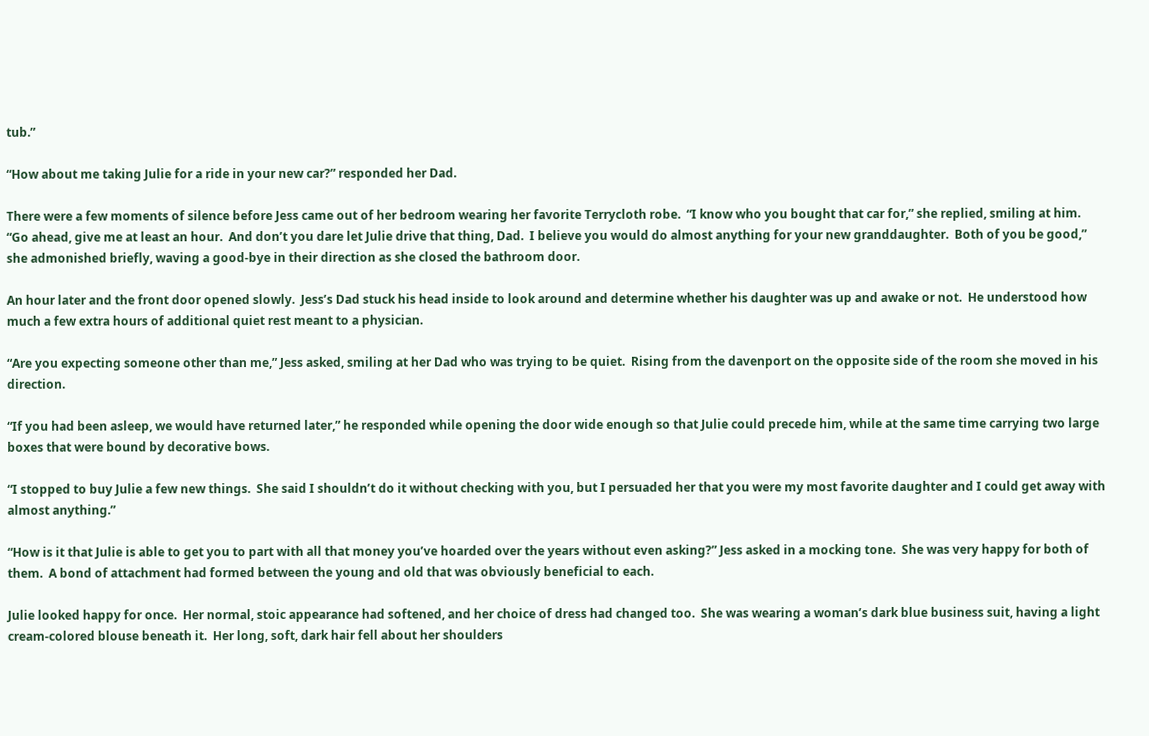tub.”

“How about me taking Julie for a ride in your new car?” responded her Dad.

There were a few moments of silence before Jess came out of her bedroom wearing her favorite Terrycloth robe.  “I know who you bought that car for,” she replied, smiling at him.  “Go ahead, give me at least an hour.  And don’t you dare let Julie drive that thing, Dad.  I believe you would do almost anything for your new granddaughter.  Both of you be good,” she admonished briefly, waving a good-bye in their direction as she closed the bathroom door.

An hour later and the front door opened slowly.  Jess’s Dad stuck his head inside to look around and determine whether his daughter was up and awake or not.  He understood how much a few extra hours of additional quiet rest meant to a physician.

“Are you expecting someone other than me,” Jess asked, smiling at her Dad who was trying to be quiet.  Rising from the davenport on the opposite side of the room she moved in his direction.

“If you had been asleep, we would have returned later,” he responded while opening the door wide enough so that Julie could precede him, while at the same time carrying two large boxes that were bound by decorative bows.

“I stopped to buy Julie a few new things.  She said I shouldn’t do it without checking with you, but I persuaded her that you were my most favorite daughter and I could get away with almost anything.”

“How is it that Julie is able to get you to part with all that money you’ve hoarded over the years without even asking?” Jess asked in a mocking tone.  She was very happy for both of them.  A bond of attachment had formed between the young and old that was obviously beneficial to each.

Julie looked happy for once.  Her normal, stoic appearance had softened, and her choice of dress had changed too.  She was wearing a woman’s dark blue business suit, having a light cream-colored blouse beneath it.  Her long, soft, dark hair fell about her shoulders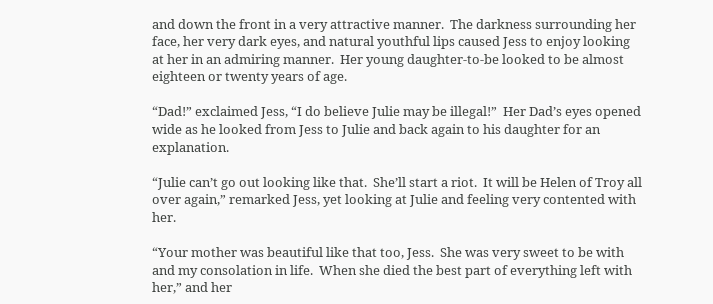and down the front in a very attractive manner.  The darkness surrounding her face, her very dark eyes, and natural youthful lips caused Jess to enjoy looking at her in an admiring manner.  Her young daughter-to-be looked to be almost eighteen or twenty years of age.

“Dad!” exclaimed Jess, “I do believe Julie may be illegal!”  Her Dad’s eyes opened wide as he looked from Jess to Julie and back again to his daughter for an explanation.

“Julie can’t go out looking like that.  She’ll start a riot.  It will be Helen of Troy all over again,” remarked Jess, yet looking at Julie and feeling very contented with her.

“Your mother was beautiful like that too, Jess.  She was very sweet to be with and my consolation in life.  When she died the best part of everything left with her,” and her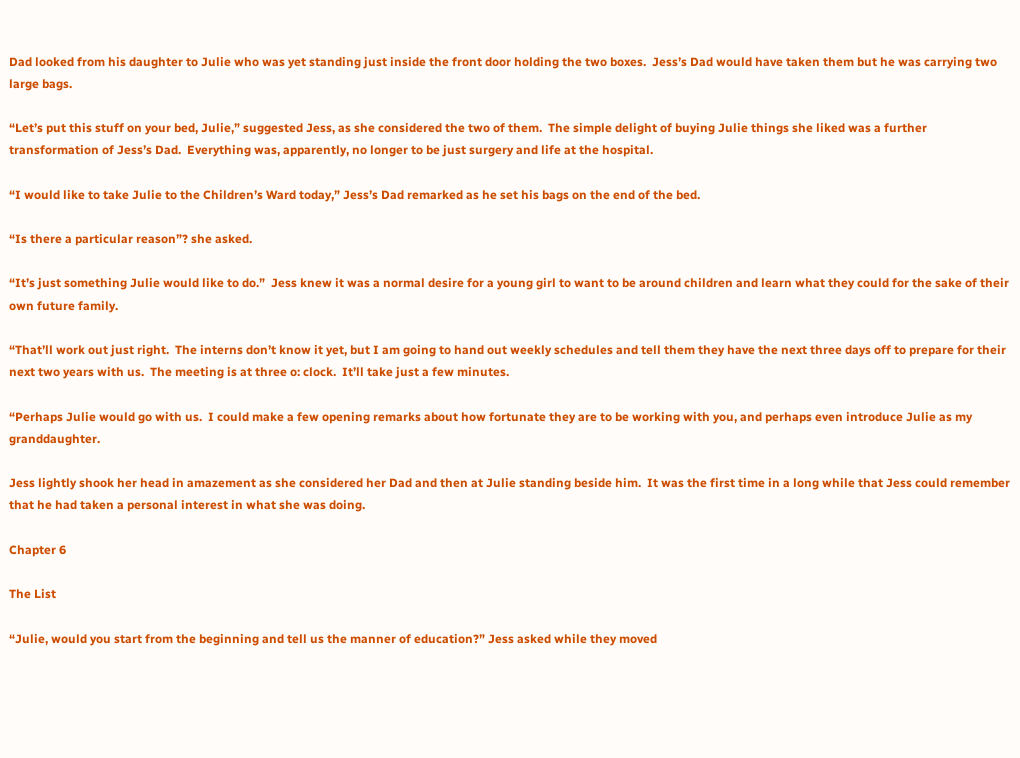Dad looked from his daughter to Julie who was yet standing just inside the front door holding the two boxes.  Jess’s Dad would have taken them but he was carrying two large bags.

“Let’s put this stuff on your bed, Julie,” suggested Jess, as she considered the two of them.  The simple delight of buying Julie things she liked was a further transformation of Jess’s Dad.  Everything was, apparently, no longer to be just surgery and life at the hospital.

“I would like to take Julie to the Children’s Ward today,” Jess’s Dad remarked as he set his bags on the end of the bed.

“Is there a particular reason”? she asked.

“It’s just something Julie would like to do.”  Jess knew it was a normal desire for a young girl to want to be around children and learn what they could for the sake of their own future family.

“That’ll work out just right.  The interns don’t know it yet, but I am going to hand out weekly schedules and tell them they have the next three days off to prepare for their next two years with us.  The meeting is at three o: clock.  It’ll take just a few minutes.

“Perhaps Julie would go with us.  I could make a few opening remarks about how fortunate they are to be working with you, and perhaps even introduce Julie as my granddaughter.

Jess lightly shook her head in amazement as she considered her Dad and then at Julie standing beside him.  It was the first time in a long while that Jess could remember that he had taken a personal interest in what she was doing.

Chapter 6

The List

“Julie, would you start from the beginning and tell us the manner of education?” Jess asked while they moved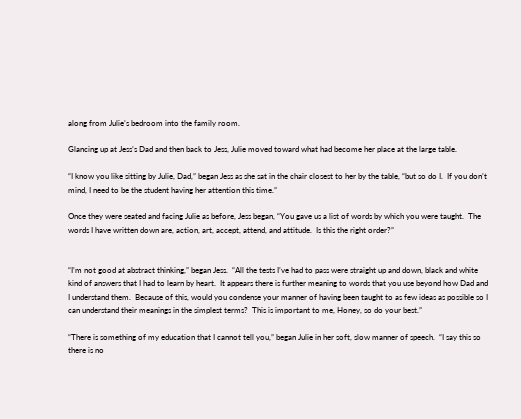along from Julie’s bedroom into the family room.

Glancing up at Jess’s Dad and then back to Jess, Julie moved toward what had become her place at the large table.

“I know you like sitting by Julie, Dad,” began Jess as she sat in the chair closest to her by the table, “but so do I.  If you don’t mind, I need to be the student having her attention this time.”

Once they were seated and facing Julie as before, Jess began, “You gave us a list of words by which you were taught.  The words I have written down are, action, art, accept, attend, and attitude.  Is this the right order?”


“I’m not good at abstract thinking,” began Jess.  “All the tests I’ve had to pass were straight up and down, black and white kind of answers that I had to learn by heart.  It appears there is further meaning to words that you use beyond how Dad and I understand them.  Because of this, would you condense your manner of having been taught to as few ideas as possible so I can understand their meanings in the simplest terms?  This is important to me, Honey, so do your best.”

“There is something of my education that I cannot tell you,” began Julie in her soft, slow manner of speech.  “I say this so there is no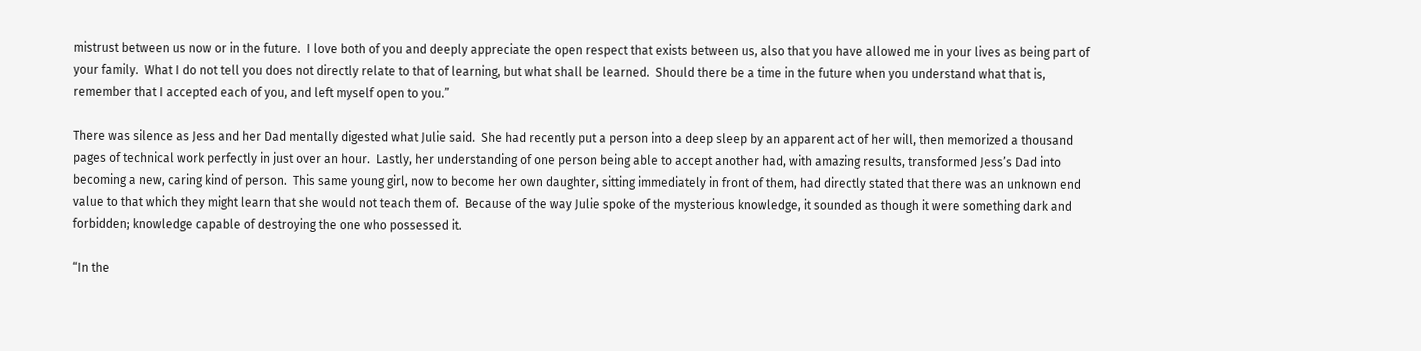mistrust between us now or in the future.  I love both of you and deeply appreciate the open respect that exists between us, also that you have allowed me in your lives as being part of your family.  What I do not tell you does not directly relate to that of learning, but what shall be learned.  Should there be a time in the future when you understand what that is, remember that I accepted each of you, and left myself open to you.”

There was silence as Jess and her Dad mentally digested what Julie said.  She had recently put a person into a deep sleep by an apparent act of her will, then memorized a thousand pages of technical work perfectly in just over an hour.  Lastly, her understanding of one person being able to accept another had, with amazing results, transformed Jess’s Dad into becoming a new, caring kind of person.  This same young girl, now to become her own daughter, sitting immediately in front of them, had directly stated that there was an unknown end value to that which they might learn that she would not teach them of.  Because of the way Julie spoke of the mysterious knowledge, it sounded as though it were something dark and forbidden; knowledge capable of destroying the one who possessed it.

“In the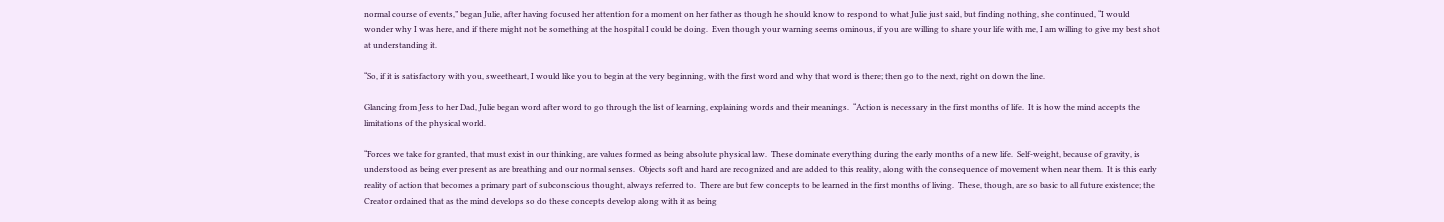normal course of events,” began Julie, after having focused her attention for a moment on her father as though he should know to respond to what Julie just said, but finding nothing, she continued, “I would wonder why I was here, and if there might not be something at the hospital I could be doing.  Even though your warning seems ominous, if you are willing to share your life with me, I am willing to give my best shot at understanding it.

“So, if it is satisfactory with you, sweetheart, I would like you to begin at the very beginning, with the first word and why that word is there; then go to the next, right on down the line.

Glancing from Jess to her Dad, Julie began word after word to go through the list of learning, explaining words and their meanings.  “Action is necessary in the first months of life.  It is how the mind accepts the limitations of the physical world.

“Forces we take for granted, that must exist in our thinking, are values formed as being absolute physical law.  These dominate everything during the early months of a new life.  Self-weight, because of gravity, is understood as being ever present as are breathing and our normal senses.  Objects soft and hard are recognized and are added to this reality, along with the consequence of movement when near them.  It is this early reality of action that becomes a primary part of subconscious thought, always referred to.  There are but few concepts to be learned in the first months of living.  These, though, are so basic to all future existence; the Creator ordained that as the mind develops so do these concepts develop along with it as being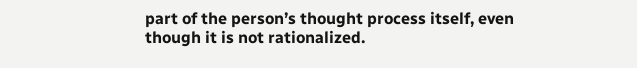part of the person’s thought process itself, even though it is not rationalized.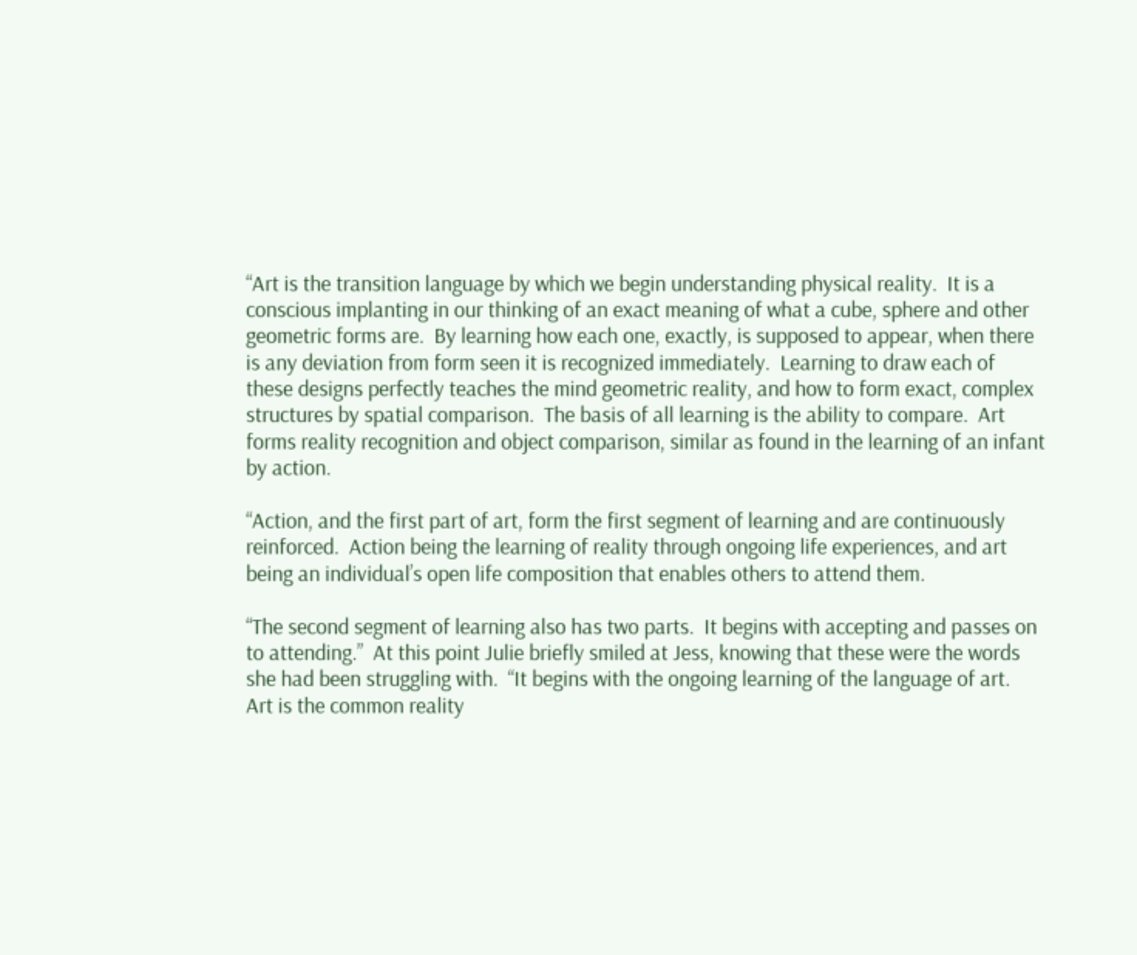“Art is the transition language by which we begin understanding physical reality.  It is a conscious implanting in our thinking of an exact meaning of what a cube, sphere and other geometric forms are.  By learning how each one, exactly, is supposed to appear, when there is any deviation from form seen it is recognized immediately.  Learning to draw each of these designs perfectly teaches the mind geometric reality, and how to form exact, complex structures by spatial comparison.  The basis of all learning is the ability to compare.  Art forms reality recognition and object comparison, similar as found in the learning of an infant by action.

“Action, and the first part of art, form the first segment of learning and are continuously reinforced.  Action being the learning of reality through ongoing life experiences, and art being an individual’s open life composition that enables others to attend them.

“The second segment of learning also has two parts.  It begins with accepting and passes on to attending.”  At this point Julie briefly smiled at Jess, knowing that these were the words she had been struggling with.  “It begins with the ongoing learning of the language of art.  Art is the common reality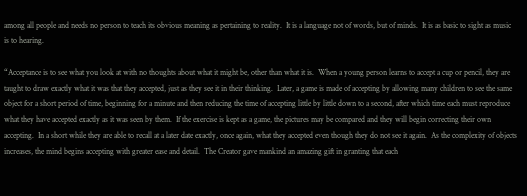among all people and needs no person to teach its obvious meaning as pertaining to reality.  It is a language not of words, but of minds.  It is as basic to sight as music is to hearing.

“Acceptance is to see what you look at with no thoughts about what it might be, other than what it is.  When a young person learns to accept a cup or pencil, they are taught to draw exactly what it was that they accepted, just as they see it in their thinking.  Later, a game is made of accepting by allowing many children to see the same object for a short period of time, beginning for a minute and then reducing the time of accepting little by little down to a second, after which time each must reproduce what they have accepted exactly as it was seen by them.  If the exercise is kept as a game, the pictures may be compared and they will begin correcting their own accepting.  In a short while they are able to recall at a later date exactly, once again, what they accepted even though they do not see it again.  As the complexity of objects increases, the mind begins accepting with greater ease and detail.  The Creator gave mankind an amazing gift in granting that each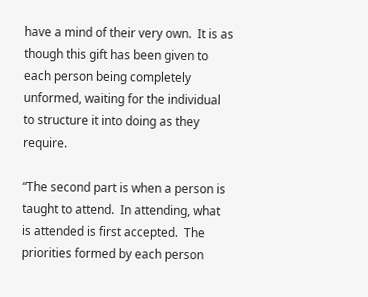have a mind of their very own.  It is as though this gift has been given to each person being completely unformed, waiting for the individual to structure it into doing as they require.

“The second part is when a person is taught to attend.  In attending, what is attended is first accepted.  The priorities formed by each person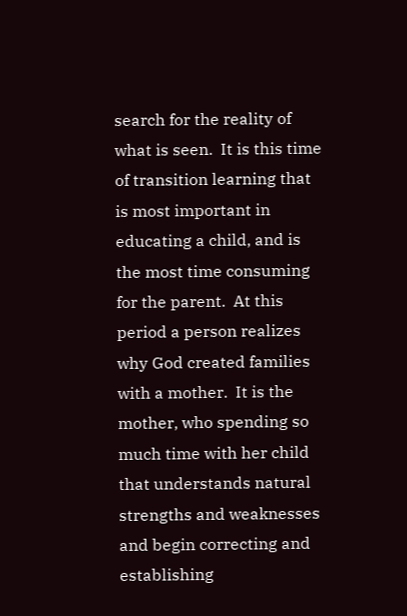search for the reality of what is seen.  It is this time of transition learning that is most important in educating a child, and is the most time consuming for the parent.  At this period a person realizes why God created families with a mother.  It is the mother, who spending so much time with her child that understands natural strengths and weaknesses and begin correcting and establishing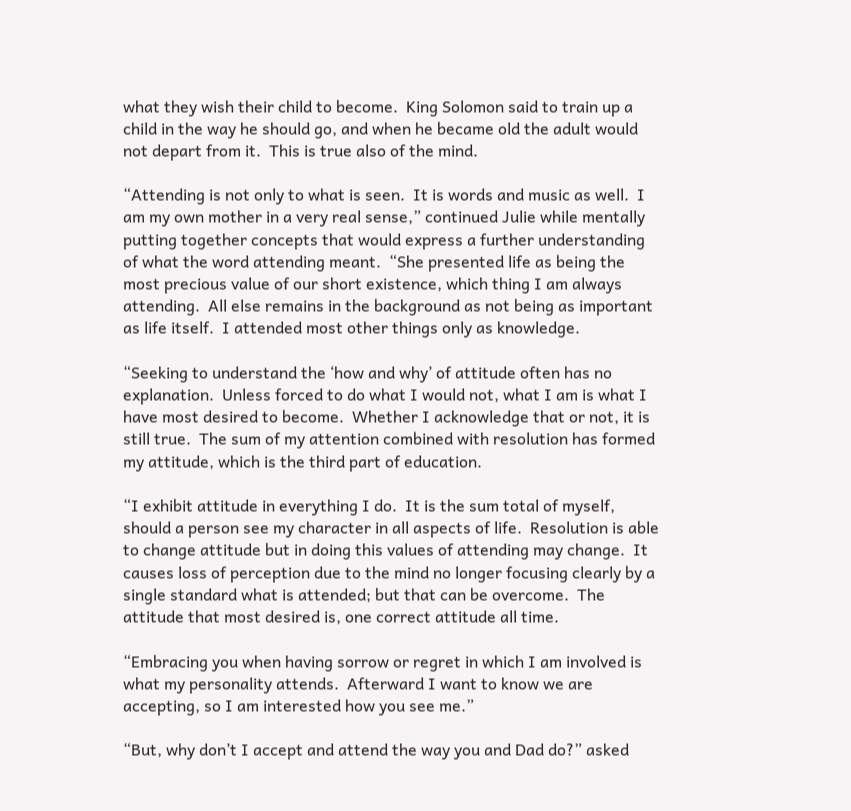what they wish their child to become.  King Solomon said to train up a child in the way he should go, and when he became old the adult would not depart from it.  This is true also of the mind.

“Attending is not only to what is seen.  It is words and music as well.  I am my own mother in a very real sense,” continued Julie while mentally putting together concepts that would express a further understanding of what the word attending meant.  “She presented life as being the most precious value of our short existence, which thing I am always attending.  All else remains in the background as not being as important as life itself.  I attended most other things only as knowledge.

“Seeking to understand the ‘how and why’ of attitude often has no explanation.  Unless forced to do what I would not, what I am is what I have most desired to become.  Whether I acknowledge that or not, it is still true.  The sum of my attention combined with resolution has formed my attitude, which is the third part of education.

“I exhibit attitude in everything I do.  It is the sum total of myself, should a person see my character in all aspects of life.  Resolution is able to change attitude but in doing this values of attending may change.  It causes loss of perception due to the mind no longer focusing clearly by a single standard what is attended; but that can be overcome.  The attitude that most desired is, one correct attitude all time.

“Embracing you when having sorrow or regret in which I am involved is what my personality attends.  Afterward I want to know we are accepting, so I am interested how you see me.”

“But, why don’t I accept and attend the way you and Dad do?” asked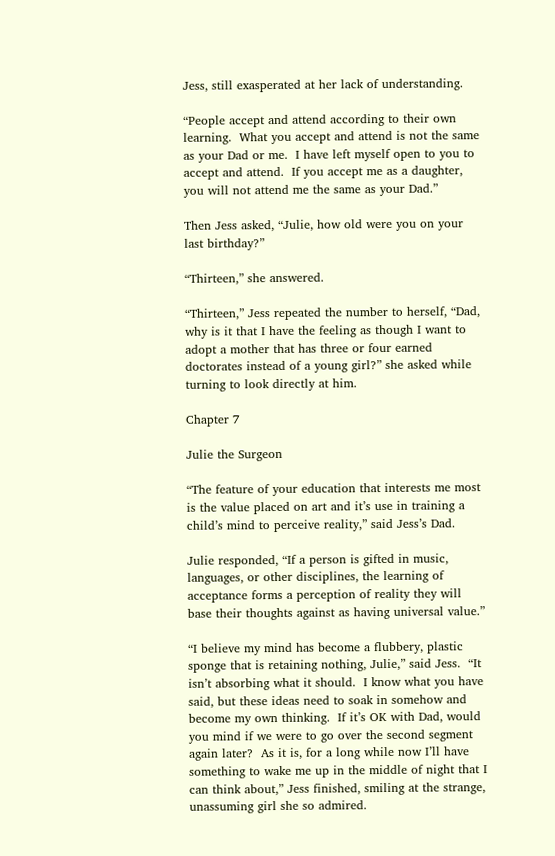Jess, still exasperated at her lack of understanding.

“People accept and attend according to their own learning.  What you accept and attend is not the same as your Dad or me.  I have left myself open to you to accept and attend.  If you accept me as a daughter, you will not attend me the same as your Dad.”

Then Jess asked, “Julie, how old were you on your last birthday?”

“Thirteen,” she answered.

“Thirteen,” Jess repeated the number to herself, “Dad, why is it that I have the feeling as though I want to adopt a mother that has three or four earned doctorates instead of a young girl?” she asked while turning to look directly at him.

Chapter 7

Julie the Surgeon

“The feature of your education that interests me most is the value placed on art and it’s use in training a child’s mind to perceive reality,” said Jess’s Dad.

Julie responded, “If a person is gifted in music, languages, or other disciplines, the learning of acceptance forms a perception of reality they will base their thoughts against as having universal value.”

“I believe my mind has become a flubbery, plastic sponge that is retaining nothing, Julie,” said Jess.  “It isn’t absorbing what it should.  I know what you have said, but these ideas need to soak in somehow and become my own thinking.  If it’s OK with Dad, would you mind if we were to go over the second segment again later?  As it is, for a long while now I’ll have something to wake me up in the middle of night that I can think about,” Jess finished, smiling at the strange, unassuming girl she so admired.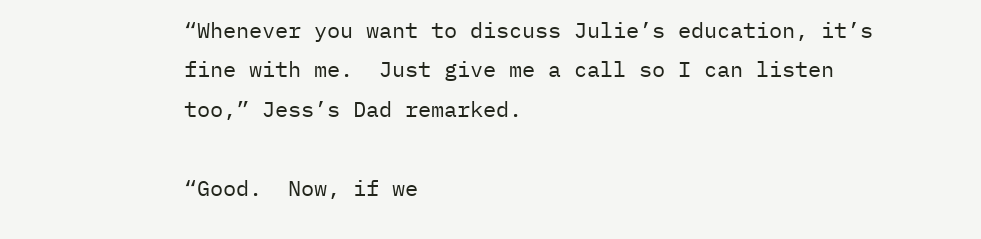“Whenever you want to discuss Julie’s education, it’s fine with me.  Just give me a call so I can listen too,” Jess’s Dad remarked.

“Good.  Now, if we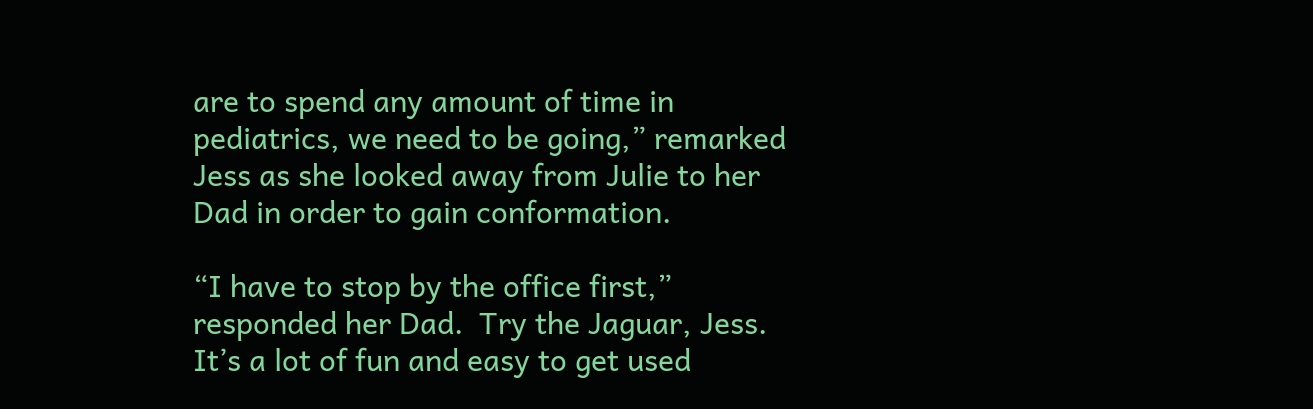are to spend any amount of time in pediatrics, we need to be going,” remarked Jess as she looked away from Julie to her Dad in order to gain conformation.

“I have to stop by the office first,” responded her Dad.  Try the Jaguar, Jess.  It’s a lot of fun and easy to get used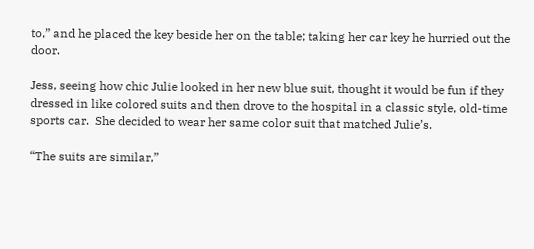to,” and he placed the key beside her on the table; taking her car key he hurried out the door.

Jess, seeing how chic Julie looked in her new blue suit, thought it would be fun if they dressed in like colored suits and then drove to the hospital in a classic style, old-time sports car.  She decided to wear her same color suit that matched Julie’s.

“The suits are similar,”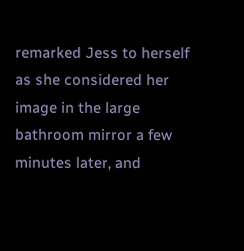remarked Jess to herself as she considered her image in the large bathroom mirror a few minutes later, and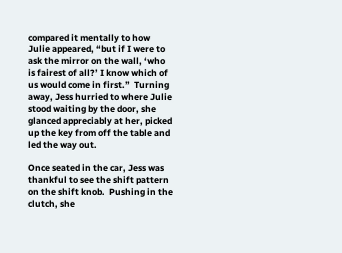compared it mentally to how Julie appeared, “but if I were to ask the mirror on the wall, ‘who is fairest of all?’ I know which of us would come in first.”  Turning away, Jess hurried to where Julie stood waiting by the door, she glanced appreciably at her, picked up the key from off the table and led the way out.

Once seated in the car, Jess was thankful to see the shift pattern on the shift knob.  Pushing in the clutch, she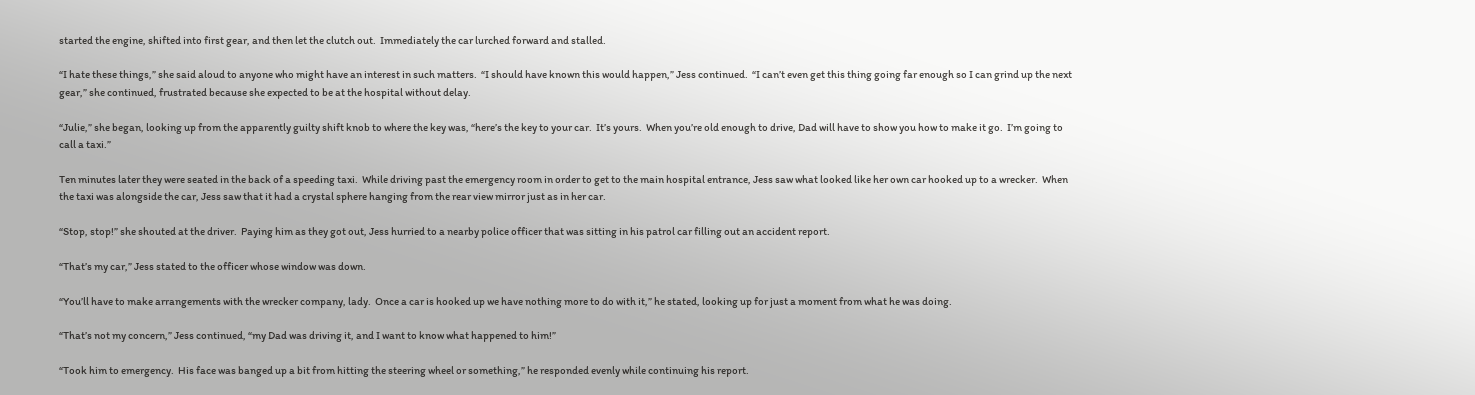started the engine, shifted into first gear, and then let the clutch out.  Immediately the car lurched forward and stalled.

“I hate these things,” she said aloud to anyone who might have an interest in such matters.  “I should have known this would happen,” Jess continued.  “I can’t even get this thing going far enough so I can grind up the next gear,” she continued, frustrated because she expected to be at the hospital without delay.

“Julie,” she began, looking up from the apparently guilty shift knob to where the key was, “here’s the key to your car.  It’s yours.  When you’re old enough to drive, Dad will have to show you how to make it go.  I’m going to call a taxi.”

Ten minutes later they were seated in the back of a speeding taxi.  While driving past the emergency room in order to get to the main hospital entrance, Jess saw what looked like her own car hooked up to a wrecker.  When the taxi was alongside the car, Jess saw that it had a crystal sphere hanging from the rear view mirror just as in her car.

“Stop, stop!” she shouted at the driver.  Paying him as they got out, Jess hurried to a nearby police officer that was sitting in his patrol car filling out an accident report.

“That’s my car,” Jess stated to the officer whose window was down.

“You’ll have to make arrangements with the wrecker company, lady.  Once a car is hooked up we have nothing more to do with it,” he stated, looking up for just a moment from what he was doing.

“That’s not my concern,” Jess continued, “my Dad was driving it, and I want to know what happened to him!”

“Took him to emergency.  His face was banged up a bit from hitting the steering wheel or something,” he responded evenly while continuing his report.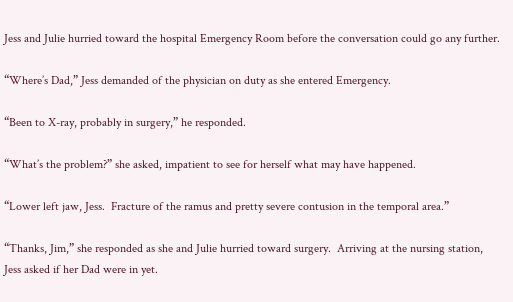Jess and Julie hurried toward the hospital Emergency Room before the conversation could go any further.

“Where’s Dad,” Jess demanded of the physician on duty as she entered Emergency.

“Been to X-ray, probably in surgery,” he responded.

“What’s the problem?” she asked, impatient to see for herself what may have happened.

“Lower left jaw, Jess.  Fracture of the ramus and pretty severe contusion in the temporal area.”

“Thanks, Jim,” she responded as she and Julie hurried toward surgery.  Arriving at the nursing station, Jess asked if her Dad were in yet.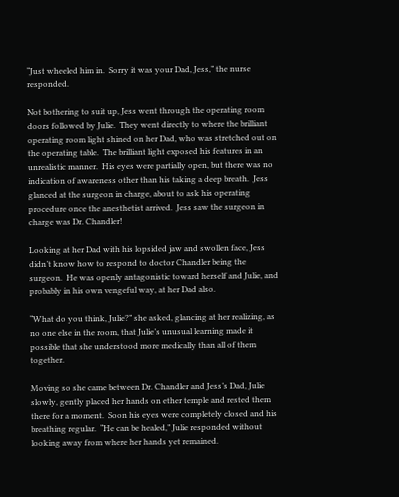“Just wheeled him in.  Sorry it was your Dad, Jess,” the nurse responded.

Not bothering to suit up, Jess went through the operating room doors followed by Julie.  They went directly to where the brilliant operating room light shined on her Dad, who was stretched out on the operating table.  The brilliant light exposed his features in an unrealistic manner.  His eyes were partially open, but there was no indication of awareness other than his taking a deep breath.  Jess glanced at the surgeon in charge, about to ask his operating procedure once the anesthetist arrived.  Jess saw the surgeon in charge was Dr. Chandler!

Looking at her Dad with his lopsided jaw and swollen face, Jess didn’t know how to respond to doctor Chandler being the surgeon.  He was openly antagonistic toward herself and Julie, and probably in his own vengeful way, at her Dad also.

“What do you think, Julie?” she asked, glancing at her realizing, as no one else in the room, that Julie’s unusual learning made it possible that she understood more medically than all of them together.

Moving so she came between Dr. Chandler and Jess’s Dad, Julie slowly, gently placed her hands on ether temple and rested them there for a moment.  Soon his eyes were completely closed and his breathing regular.  “He can be healed,” Julie responded without looking away from where her hands yet remained.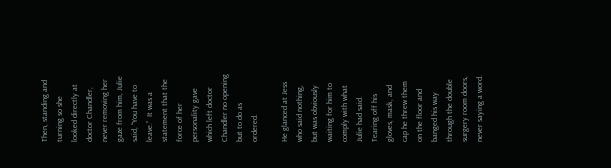Then, standing and turning so she looked directly at doctor Chandler, never removing her gaze from him, Julie said, “You have to leave.”  It was a statement that the force of her personality gave which left doctor Chandler no opening but to do as ordered.

He glanced at Jess who said nothing, but was obviously waiting for him to comply with what Julie had said.  Tearing off his gloves, mask, and cap he threw them on the floor and banged his way through the double surgery room doors, never saying a word.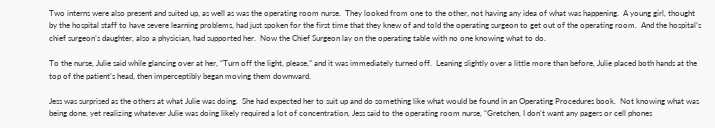Two interns were also present and suited up, as well as was the operating room nurse.  They looked from one to the other, not having any idea of what was happening.  A young girl, thought by the hospital staff to have severe learning problems, had just spoken for the first time that they knew of and told the operating surgeon to get out of the operating room.  And the hospital’s chief surgeon’s daughter, also a physician, had supported her.  Now the Chief Surgeon lay on the operating table with no one knowing what to do.

To the nurse, Julie said while glancing over at her, “Turn off the light, please,” and it was immediately turned off.  Leaning slightly over a little more than before, Julie placed both hands at the top of the patient’s head, then imperceptibly began moving them downward.

Jess was surprised as the others at what Julie was doing.  She had expected her to suit up and do something like what would be found in an Operating Procedures book.  Not knowing what was being done, yet realizing whatever Julie was doing likely required a lot of concentration, Jess said to the operating room nurse, “Gretchen, I don’t want any pagers or cell phones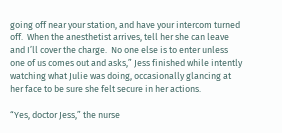going off near your station, and have your intercom turned off.  When the anesthetist arrives, tell her she can leave and I’ll cover the charge.  No one else is to enter unless one of us comes out and asks,” Jess finished while intently watching what Julie was doing, occasionally glancing at her face to be sure she felt secure in her actions.

“Yes, doctor Jess,” the nurse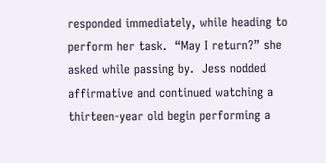responded immediately, while heading to perform her task.  “May I return?” she asked while passing by.  Jess nodded affirmative and continued watching a thirteen-year old begin performing a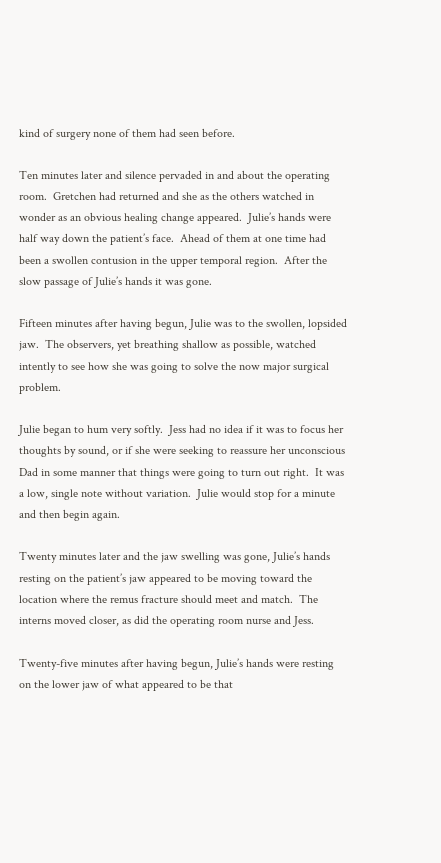kind of surgery none of them had seen before.

Ten minutes later and silence pervaded in and about the operating room.  Gretchen had returned and she as the others watched in wonder as an obvious healing change appeared.  Julie’s hands were half way down the patient’s face.  Ahead of them at one time had been a swollen contusion in the upper temporal region.  After the slow passage of Julie’s hands it was gone.

Fifteen minutes after having begun, Julie was to the swollen, lopsided jaw.  The observers, yet breathing shallow as possible, watched intently to see how she was going to solve the now major surgical problem.

Julie began to hum very softly.  Jess had no idea if it was to focus her thoughts by sound, or if she were seeking to reassure her unconscious Dad in some manner that things were going to turn out right.  It was a low, single note without variation.  Julie would stop for a minute and then begin again.

Twenty minutes later and the jaw swelling was gone, Julie’s hands resting on the patient’s jaw appeared to be moving toward the location where the remus fracture should meet and match.  The interns moved closer, as did the operating room nurse and Jess.

Twenty-five minutes after having begun, Julie’s hands were resting on the lower jaw of what appeared to be that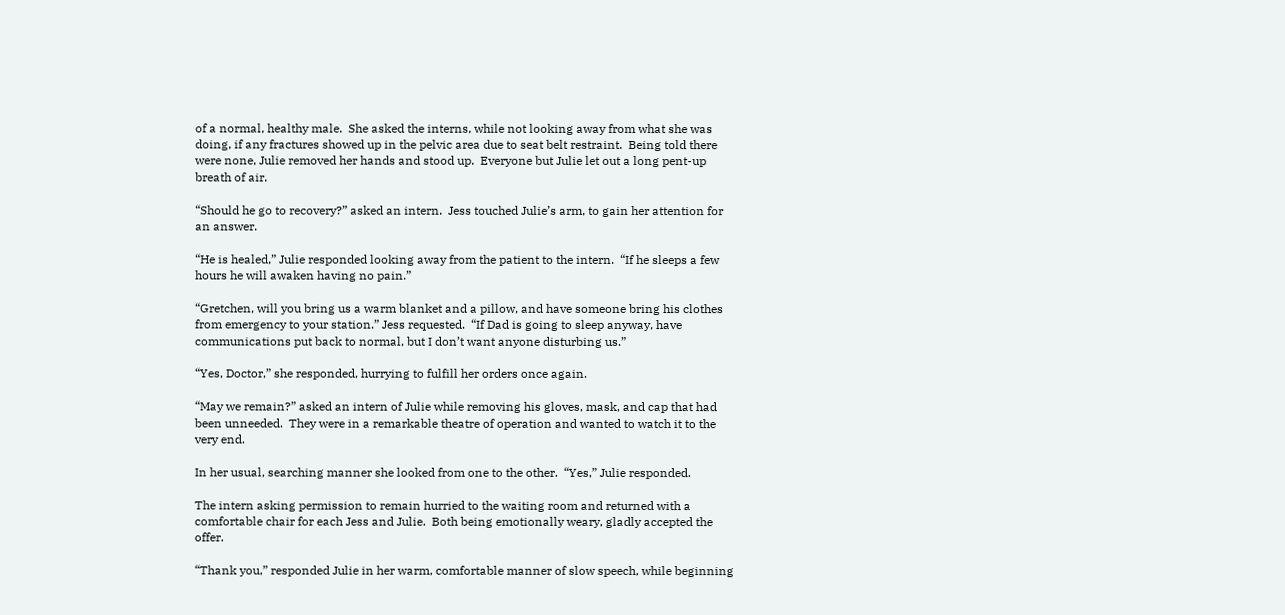of a normal, healthy male.  She asked the interns, while not looking away from what she was doing, if any fractures showed up in the pelvic area due to seat belt restraint.  Being told there were none, Julie removed her hands and stood up.  Everyone but Julie let out a long pent-up breath of air.

“Should he go to recovery?” asked an intern.  Jess touched Julie’s arm, to gain her attention for an answer.

“He is healed,” Julie responded looking away from the patient to the intern.  “If he sleeps a few hours he will awaken having no pain.”

“Gretchen, will you bring us a warm blanket and a pillow, and have someone bring his clothes from emergency to your station.” Jess requested.  “If Dad is going to sleep anyway, have communications put back to normal, but I don’t want anyone disturbing us.”

“Yes, Doctor,” she responded, hurrying to fulfill her orders once again.

“May we remain?” asked an intern of Julie while removing his gloves, mask, and cap that had been unneeded.  They were in a remarkable theatre of operation and wanted to watch it to the very end.

In her usual, searching manner she looked from one to the other.  “Yes,” Julie responded.

The intern asking permission to remain hurried to the waiting room and returned with a comfortable chair for each Jess and Julie.  Both being emotionally weary, gladly accepted the offer.

“Thank you,” responded Julie in her warm, comfortable manner of slow speech, while beginning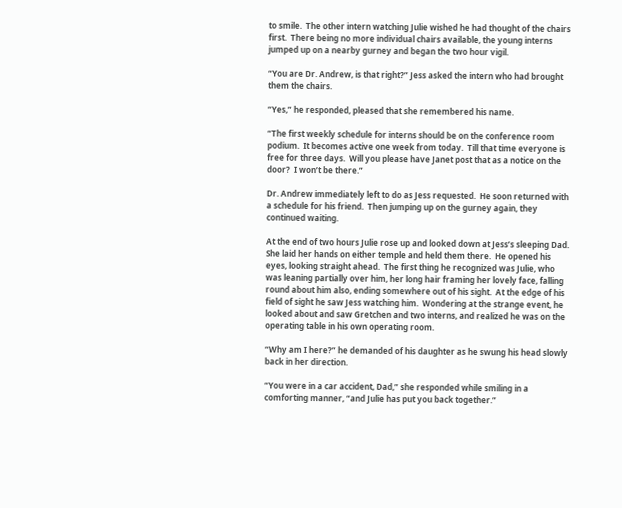to smile.  The other intern watching Julie wished he had thought of the chairs first.  There being no more individual chairs available, the young interns jumped up on a nearby gurney and began the two hour vigil.

“You are Dr. Andrew, is that right?” Jess asked the intern who had brought them the chairs.

“Yes,” he responded, pleased that she remembered his name.

“The first weekly schedule for interns should be on the conference room podium.  It becomes active one week from today.  Till that time everyone is free for three days.  Will you please have Janet post that as a notice on the door?  I won’t be there.”

Dr. Andrew immediately left to do as Jess requested.  He soon returned with a schedule for his friend.  Then jumping up on the gurney again, they continued waiting.

At the end of two hours Julie rose up and looked down at Jess’s sleeping Dad.  She laid her hands on either temple and held them there.  He opened his eyes, looking straight ahead.  The first thing he recognized was Julie, who was leaning partially over him, her long hair framing her lovely face, falling round about him also, ending somewhere out of his sight.  At the edge of his field of sight he saw Jess watching him.  Wondering at the strange event, he looked about and saw Gretchen and two interns, and realized he was on the operating table in his own operating room.

“Why am I here?” he demanded of his daughter as he swung his head slowly back in her direction.

“You were in a car accident, Dad,” she responded while smiling in a comforting manner, “and Julie has put you back together.”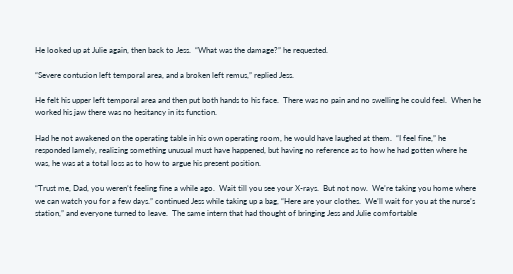He looked up at Julie again, then back to Jess.  “What was the damage?” he requested.

“Severe contusion left temporal area, and a broken left remus,” replied Jess.

He felt his upper left temporal area and then put both hands to his face.  There was no pain and no swelling he could feel.  When he worked his jaw there was no hesitancy in its function.

Had he not awakened on the operating table in his own operating room, he would have laughed at them.  “I feel fine,” he responded lamely, realizing something unusual must have happened, but having no reference as to how he had gotten where he was, he was at a total loss as to how to argue his present position.

“Trust me, Dad, you weren’t feeling fine a while ago.  Wait till you see your X-rays.  But not now.  We’re taking you home where we can watch you for a few days.” continued Jess while taking up a bag, “Here are your clothes.  We’ll wait for you at the nurse’s station,” and everyone turned to leave.  The same intern that had thought of bringing Jess and Julie comfortable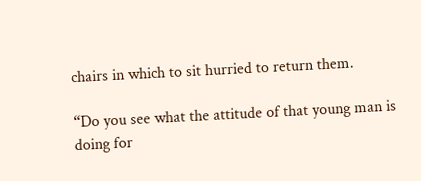chairs in which to sit hurried to return them.

“Do you see what the attitude of that young man is doing for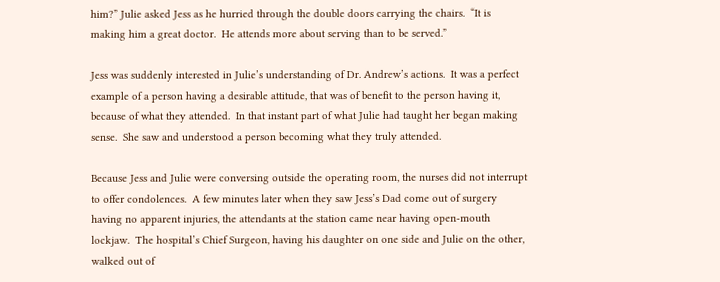him?” Julie asked Jess as he hurried through the double doors carrying the chairs.  “It is making him a great doctor.  He attends more about serving than to be served.”

Jess was suddenly interested in Julie’s understanding of Dr. Andrew’s actions.  It was a perfect example of a person having a desirable attitude, that was of benefit to the person having it, because of what they attended.  In that instant part of what Julie had taught her began making sense.  She saw and understood a person becoming what they truly attended.

Because Jess and Julie were conversing outside the operating room, the nurses did not interrupt to offer condolences.  A few minutes later when they saw Jess’s Dad come out of surgery having no apparent injuries, the attendants at the station came near having open-mouth lockjaw.  The hospital’s Chief Surgeon, having his daughter on one side and Julie on the other, walked out of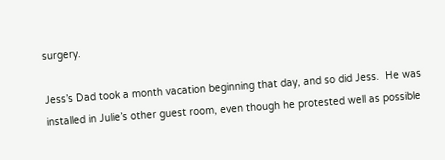surgery.

Jess’s Dad took a month vacation beginning that day, and so did Jess.  He was installed in Julie’s other guest room, even though he protested well as possible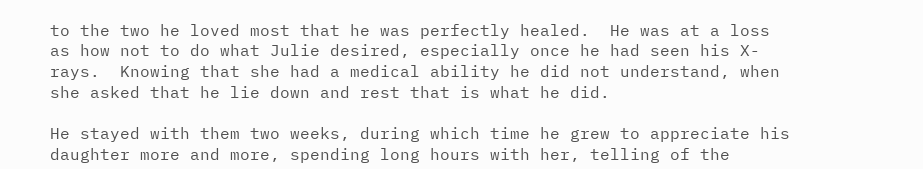to the two he loved most that he was perfectly healed.  He was at a loss as how not to do what Julie desired, especially once he had seen his X-rays.  Knowing that she had a medical ability he did not understand, when she asked that he lie down and rest that is what he did.

He stayed with them two weeks, during which time he grew to appreciate his daughter more and more, spending long hours with her, telling of the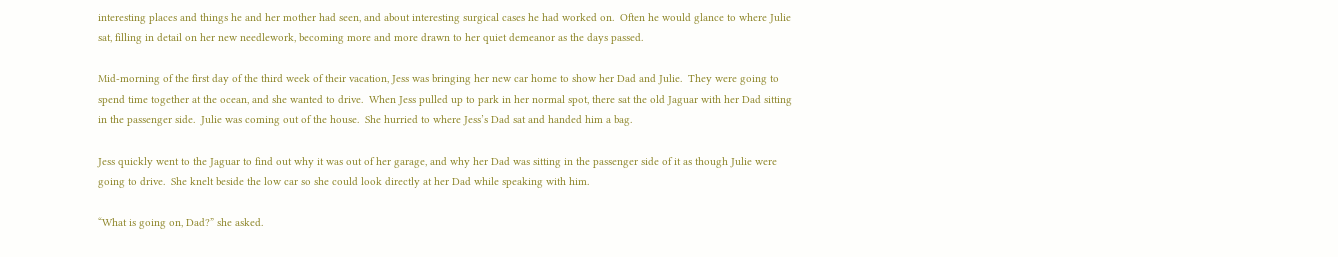interesting places and things he and her mother had seen, and about interesting surgical cases he had worked on.  Often he would glance to where Julie sat, filling in detail on her new needlework, becoming more and more drawn to her quiet demeanor as the days passed.

Mid-morning of the first day of the third week of their vacation, Jess was bringing her new car home to show her Dad and Julie.  They were going to spend time together at the ocean, and she wanted to drive.  When Jess pulled up to park in her normal spot, there sat the old Jaguar with her Dad sitting in the passenger side.  Julie was coming out of the house.  She hurried to where Jess’s Dad sat and handed him a bag.

Jess quickly went to the Jaguar to find out why it was out of her garage, and why her Dad was sitting in the passenger side of it as though Julie were going to drive.  She knelt beside the low car so she could look directly at her Dad while speaking with him.

“What is going on, Dad?” she asked.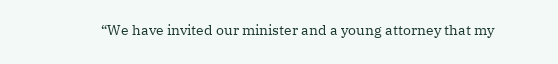“We have invited our minister and a young attorney that my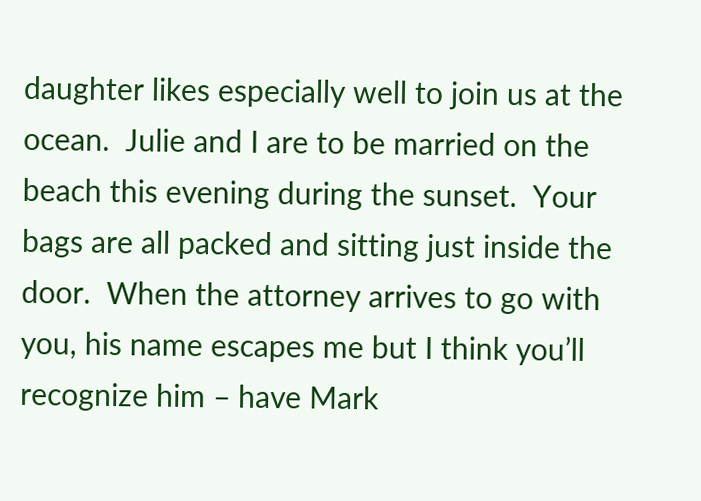daughter likes especially well to join us at the ocean.  Julie and I are to be married on the beach this evening during the sunset.  Your bags are all packed and sitting just inside the door.  When the attorney arrives to go with you, his name escapes me but I think you’ll recognize him – have Mark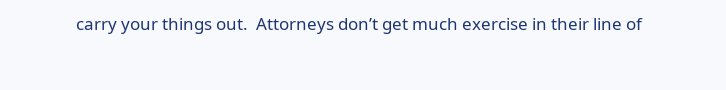carry your things out.  Attorneys don’t get much exercise in their line of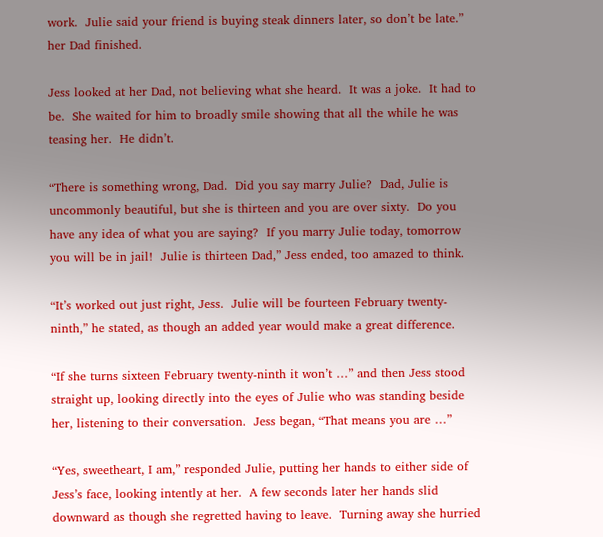work.  Julie said your friend is buying steak dinners later, so don’t be late.” her Dad finished.

Jess looked at her Dad, not believing what she heard.  It was a joke.  It had to be.  She waited for him to broadly smile showing that all the while he was teasing her.  He didn’t.

“There is something wrong, Dad.  Did you say marry Julie?  Dad, Julie is uncommonly beautiful, but she is thirteen and you are over sixty.  Do you have any idea of what you are saying?  If you marry Julie today, tomorrow you will be in jail!  Julie is thirteen Dad,” Jess ended, too amazed to think.

“It’s worked out just right, Jess.  Julie will be fourteen February twenty-ninth,” he stated, as though an added year would make a great difference.

“If she turns sixteen February twenty-ninth it won’t …” and then Jess stood straight up, looking directly into the eyes of Julie who was standing beside her, listening to their conversation.  Jess began, “That means you are …”

“Yes, sweetheart, I am,” responded Julie, putting her hands to either side of Jess’s face, looking intently at her.  A few seconds later her hands slid downward as though she regretted having to leave.  Turning away she hurried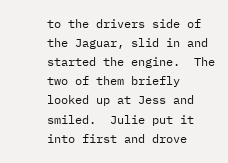to the drivers side of the Jaguar, slid in and started the engine.  The two of them briefly looked up at Jess and smiled.  Julie put it into first and drove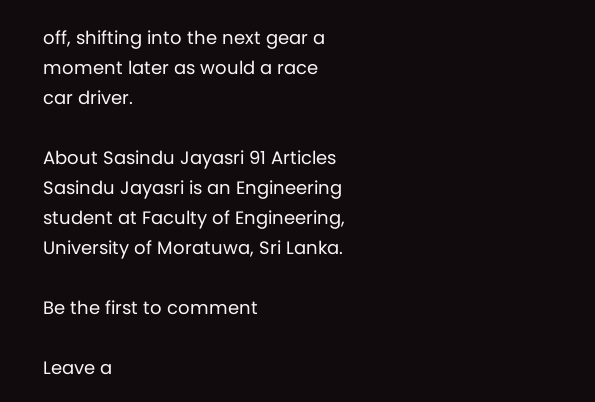off, shifting into the next gear a moment later as would a race car driver.

About Sasindu Jayasri 91 Articles
Sasindu Jayasri is an Engineering student at Faculty of Engineering, University of Moratuwa, Sri Lanka.

Be the first to comment

Leave a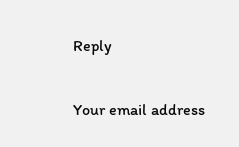Reply

Your email address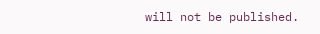will not be published.